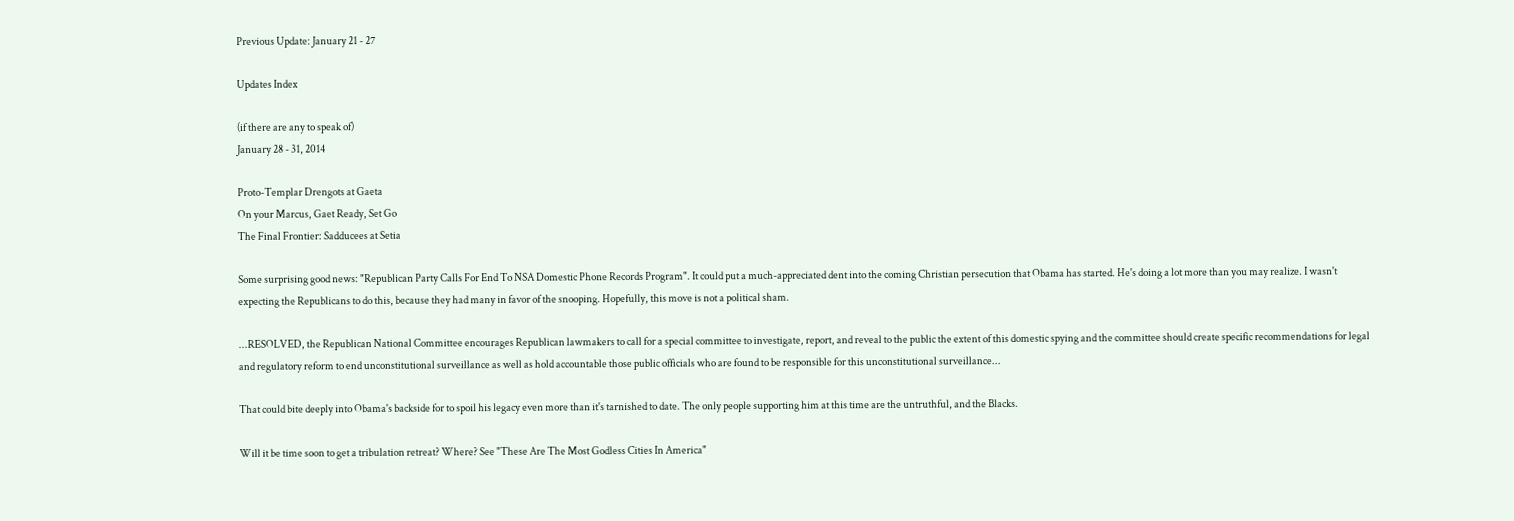Previous Update: January 21 - 27

Updates Index

(if there are any to speak of)
January 28 - 31, 2014

Proto-Templar Drengots at Gaeta
On your Marcus, Gaet Ready, Set Go
The Final Frontier: Sadducees at Setia

Some surprising good news: "Republican Party Calls For End To NSA Domestic Phone Records Program". It could put a much-appreciated dent into the coming Christian persecution that Obama has started. He's doing a lot more than you may realize. I wasn't expecting the Republicans to do this, because they had many in favor of the snooping. Hopefully, this move is not a political sham.

...RESOLVED, the Republican National Committee encourages Republican lawmakers to call for a special committee to investigate, report, and reveal to the public the extent of this domestic spying and the committee should create specific recommendations for legal and regulatory reform to end unconstitutional surveillance as well as hold accountable those public officials who are found to be responsible for this unconstitutional surveillance...

That could bite deeply into Obama's backside for to spoil his legacy even more than it's tarnished to date. The only people supporting him at this time are the untruthful, and the Blacks.

Will it be time soon to get a tribulation retreat? Where? See "These Are The Most Godless Cities In America"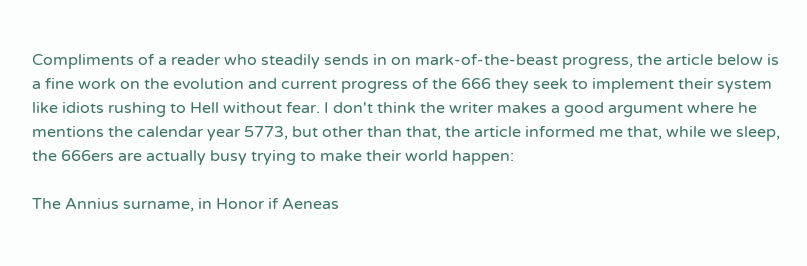Compliments of a reader who steadily sends in on mark-of-the-beast progress, the article below is a fine work on the evolution and current progress of the 666 they seek to implement their system like idiots rushing to Hell without fear. I don't think the writer makes a good argument where he mentions the calendar year 5773, but other than that, the article informed me that, while we sleep, the 666ers are actually busy trying to make their world happen:

The Annius surname, in Honor if Aeneas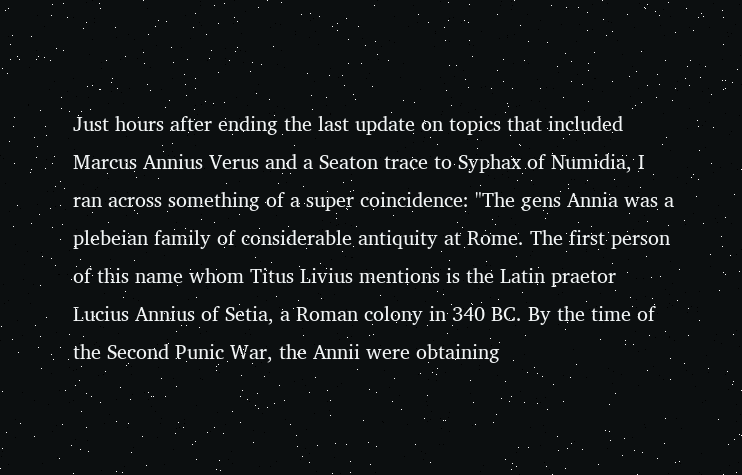Just hours after ending the last update on topics that included Marcus Annius Verus and a Seaton trace to Syphax of Numidia, I ran across something of a super coincidence: "The gens Annia was a plebeian family of considerable antiquity at Rome. The first person of this name whom Titus Livius mentions is the Latin praetor Lucius Annius of Setia, a Roman colony in 340 BC. By the time of the Second Punic War, the Annii were obtaining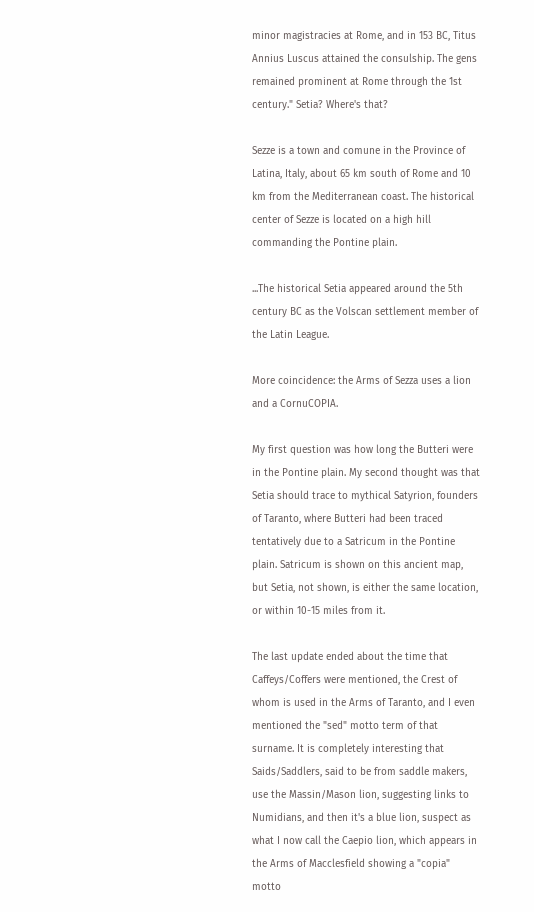minor magistracies at Rome, and in 153 BC, Titus Annius Luscus attained the consulship. The gens remained prominent at Rome through the 1st century." Setia? Where's that?

Sezze is a town and comune in the Province of Latina, Italy, about 65 km south of Rome and 10 km from the Mediterranean coast. The historical center of Sezze is located on a high hill commanding the Pontine plain.

...The historical Setia appeared around the 5th century BC as the Volscan settlement member of the Latin League.

More coincidence: the Arms of Sezza uses a lion and a CornuCOPIA.

My first question was how long the Butteri were in the Pontine plain. My second thought was that Setia should trace to mythical Satyrion, founders of Taranto, where Butteri had been traced tentatively due to a Satricum in the Pontine plain. Satricum is shown on this ancient map, but Setia, not shown, is either the same location, or within 10-15 miles from it.

The last update ended about the time that Caffeys/Coffers were mentioned, the Crest of whom is used in the Arms of Taranto, and I even mentioned the "sed" motto term of that surname. It is completely interesting that Saids/Saddlers, said to be from saddle makers, use the Massin/Mason lion, suggesting links to Numidians, and then it's a blue lion, suspect as what I now call the Caepio lion, which appears in the Arms of Macclesfield showing a "copia" motto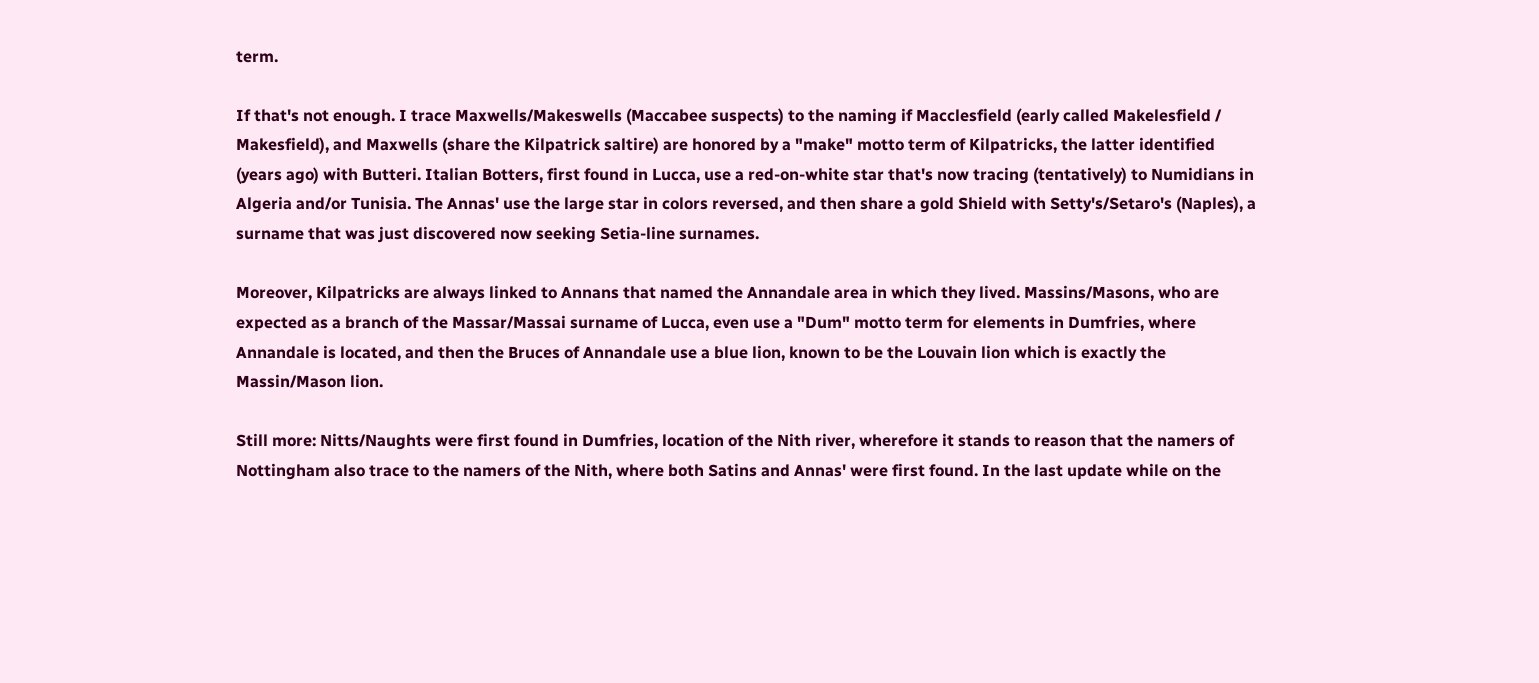term.

If that's not enough. I trace Maxwells/Makeswells (Maccabee suspects) to the naming if Macclesfield (early called Makelesfield / Makesfield), and Maxwells (share the Kilpatrick saltire) are honored by a "make" motto term of Kilpatricks, the latter identified (years ago) with Butteri. Italian Botters, first found in Lucca, use a red-on-white star that's now tracing (tentatively) to Numidians in Algeria and/or Tunisia. The Annas' use the large star in colors reversed, and then share a gold Shield with Setty's/Setaro's (Naples), a surname that was just discovered now seeking Setia-line surnames.

Moreover, Kilpatricks are always linked to Annans that named the Annandale area in which they lived. Massins/Masons, who are expected as a branch of the Massar/Massai surname of Lucca, even use a "Dum" motto term for elements in Dumfries, where Annandale is located, and then the Bruces of Annandale use a blue lion, known to be the Louvain lion which is exactly the Massin/Mason lion.

Still more: Nitts/Naughts were first found in Dumfries, location of the Nith river, wherefore it stands to reason that the namers of Nottingham also trace to the namers of the Nith, where both Satins and Annas' were first found. In the last update while on the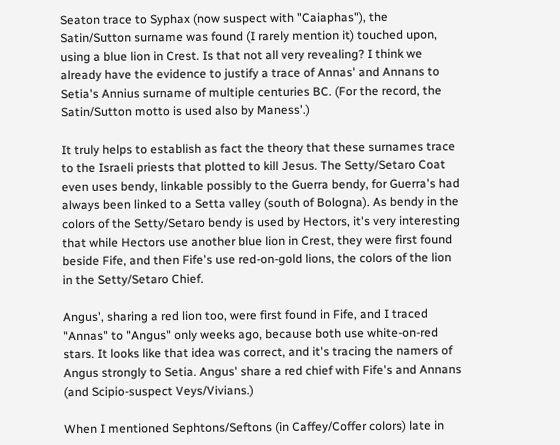Seaton trace to Syphax (now suspect with "Caiaphas"), the Satin/Sutton surname was found (I rarely mention it) touched upon, using a blue lion in Crest. Is that not all very revealing? I think we already have the evidence to justify a trace of Annas' and Annans to Setia's Annius surname of multiple centuries BC. (For the record, the Satin/Sutton motto is used also by Maness'.)

It truly helps to establish as fact the theory that these surnames trace to the Israeli priests that plotted to kill Jesus. The Setty/Setaro Coat even uses bendy, linkable possibly to the Guerra bendy, for Guerra's had always been linked to a Setta valley (south of Bologna). As bendy in the colors of the Setty/Setaro bendy is used by Hectors, it's very interesting that while Hectors use another blue lion in Crest, they were first found beside Fife, and then Fife's use red-on-gold lions, the colors of the lion in the Setty/Setaro Chief.

Angus', sharing a red lion too, were first found in Fife, and I traced "Annas" to "Angus" only weeks ago, because both use white-on-red stars. It looks like that idea was correct, and it's tracing the namers of Angus strongly to Setia. Angus' share a red chief with Fife's and Annans (and Scipio-suspect Veys/Vivians.)

When I mentioned Sephtons/Seftons (in Caffey/Coffer colors) late in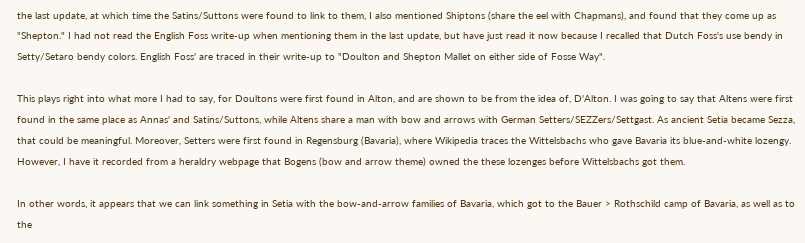the last update, at which time the Satins/Suttons were found to link to them, I also mentioned Shiptons (share the eel with Chapmans), and found that they come up as "Shepton." I had not read the English Foss write-up when mentioning them in the last update, but have just read it now because I recalled that Dutch Foss's use bendy in Setty/Setaro bendy colors. English Foss' are traced in their write-up to "Doulton and Shepton Mallet on either side of Fosse Way".

This plays right into what more I had to say, for Doultons were first found in Alton, and are shown to be from the idea of, D'Alton. I was going to say that Altens were first found in the same place as Annas' and Satins/Suttons, while Altens share a man with bow and arrows with German Setters/SEZZers/Settgast. As ancient Setia became Sezza, that could be meaningful. Moreover, Setters were first found in Regensburg (Bavaria), where Wikipedia traces the Wittelsbachs who gave Bavaria its blue-and-white lozengy. However, I have it recorded from a heraldry webpage that Bogens (bow and arrow theme) owned the these lozenges before Wittelsbachs got them.

In other words, it appears that we can link something in Setia with the bow-and-arrow families of Bavaria, which got to the Bauer > Rothschild camp of Bavaria, as well as to the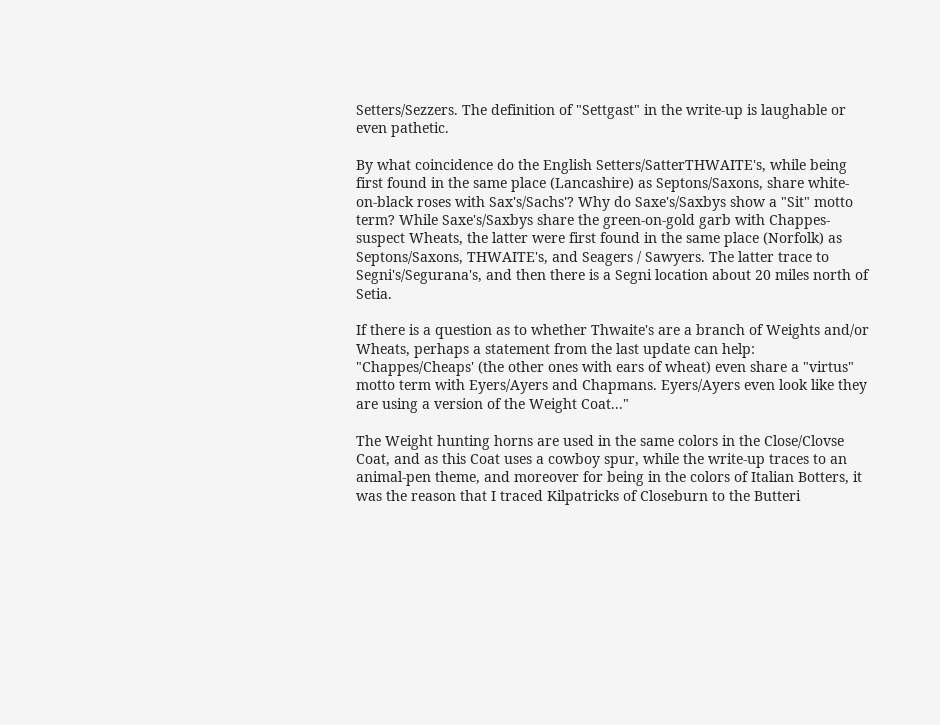Setters/Sezzers. The definition of "Settgast" in the write-up is laughable or even pathetic.

By what coincidence do the English Setters/SatterTHWAITE's, while being first found in the same place (Lancashire) as Septons/Saxons, share white-on-black roses with Sax's/Sachs'? Why do Saxe's/Saxbys show a "Sit" motto term? While Saxe's/Saxbys share the green-on-gold garb with Chappes-suspect Wheats, the latter were first found in the same place (Norfolk) as Septons/Saxons, THWAITE's, and Seagers / Sawyers. The latter trace to Segni's/Segurana's, and then there is a Segni location about 20 miles north of Setia.

If there is a question as to whether Thwaite's are a branch of Weights and/or Wheats, perhaps a statement from the last update can help: "Chappes/Cheaps' (the other ones with ears of wheat) even share a "virtus" motto term with Eyers/Ayers and Chapmans. Eyers/Ayers even look like they are using a version of the Weight Coat..."

The Weight hunting horns are used in the same colors in the Close/Clovse Coat, and as this Coat uses a cowboy spur, while the write-up traces to an animal-pen theme, and moreover for being in the colors of Italian Botters, it was the reason that I traced Kilpatricks of Closeburn to the Butteri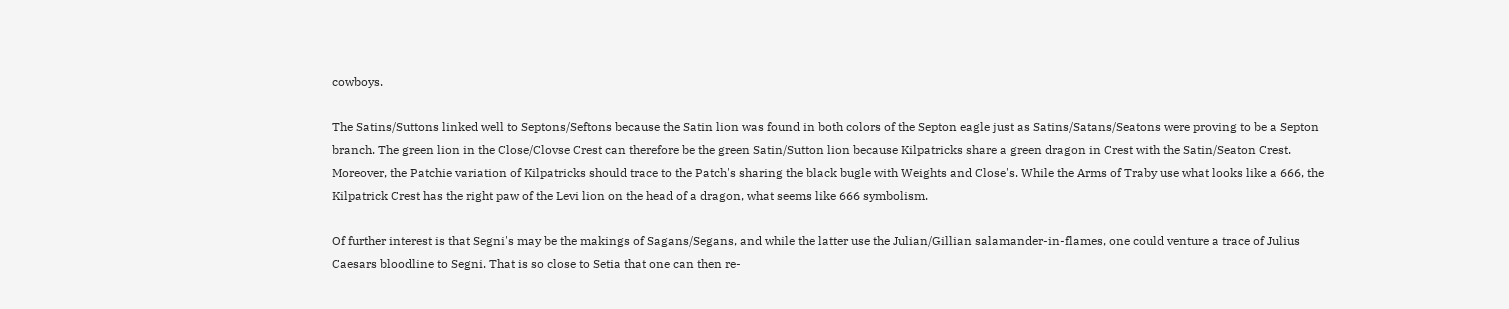cowboys.

The Satins/Suttons linked well to Septons/Seftons because the Satin lion was found in both colors of the Septon eagle just as Satins/Satans/Seatons were proving to be a Septon branch. The green lion in the Close/Clovse Crest can therefore be the green Satin/Sutton lion because Kilpatricks share a green dragon in Crest with the Satin/Seaton Crest. Moreover, the Patchie variation of Kilpatricks should trace to the Patch's sharing the black bugle with Weights and Close's. While the Arms of Traby use what looks like a 666, the Kilpatrick Crest has the right paw of the Levi lion on the head of a dragon, what seems like 666 symbolism.

Of further interest is that Segni's may be the makings of Sagans/Segans, and while the latter use the Julian/Gillian salamander-in-flames, one could venture a trace of Julius Caesars bloodline to Segni. That is so close to Setia that one can then re-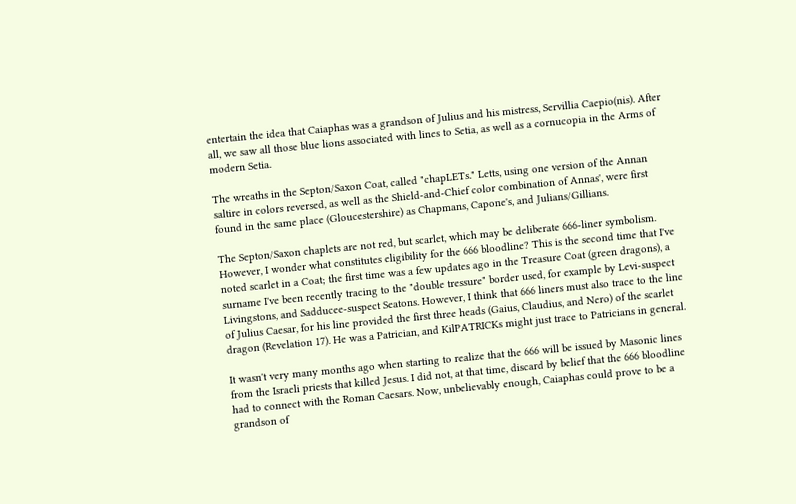entertain the idea that Caiaphas was a grandson of Julius and his mistress, Servillia Caepio(nis). After all, we saw all those blue lions associated with lines to Setia, as well as a cornucopia in the Arms of modern Setia.

The wreaths in the Septon/Saxon Coat, called "chapLETs." Letts, using one version of the Annan saltire in colors reversed, as well as the Shield-and-Chief color combination of Annas', were first found in the same place (Gloucestershire) as Chapmans, Capone's, and Julians/Gillians.

The Septon/Saxon chaplets are not red, but scarlet, which may be deliberate 666-liner symbolism. However, I wonder what constitutes eligibility for the 666 bloodline? This is the second time that I've noted scarlet in a Coat; the first time was a few updates ago in the Treasure Coat (green dragons), a surname I've been recently tracing to the "double tressure" border used, for example by Levi-suspect Livingstons, and Sadducee-suspect Seatons. However, I think that 666 liners must also trace to the line of Julius Caesar, for his line provided the first three heads (Gaius, Claudius, and Nero) of the scarlet dragon (Revelation 17). He was a Patrician, and KilPATRICKs might just trace to Patricians in general.

It wasn't very many months ago when starting to realize that the 666 will be issued by Masonic lines from the Israeli priests that killed Jesus. I did not, at that time, discard by belief that the 666 bloodline had to connect with the Roman Caesars. Now, unbelievably enough, Caiaphas could prove to be a grandson of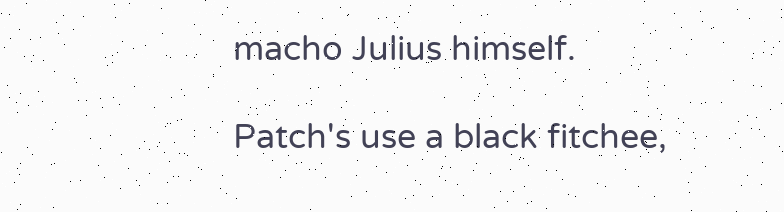macho Julius himself.

Patch's use a black fitchee,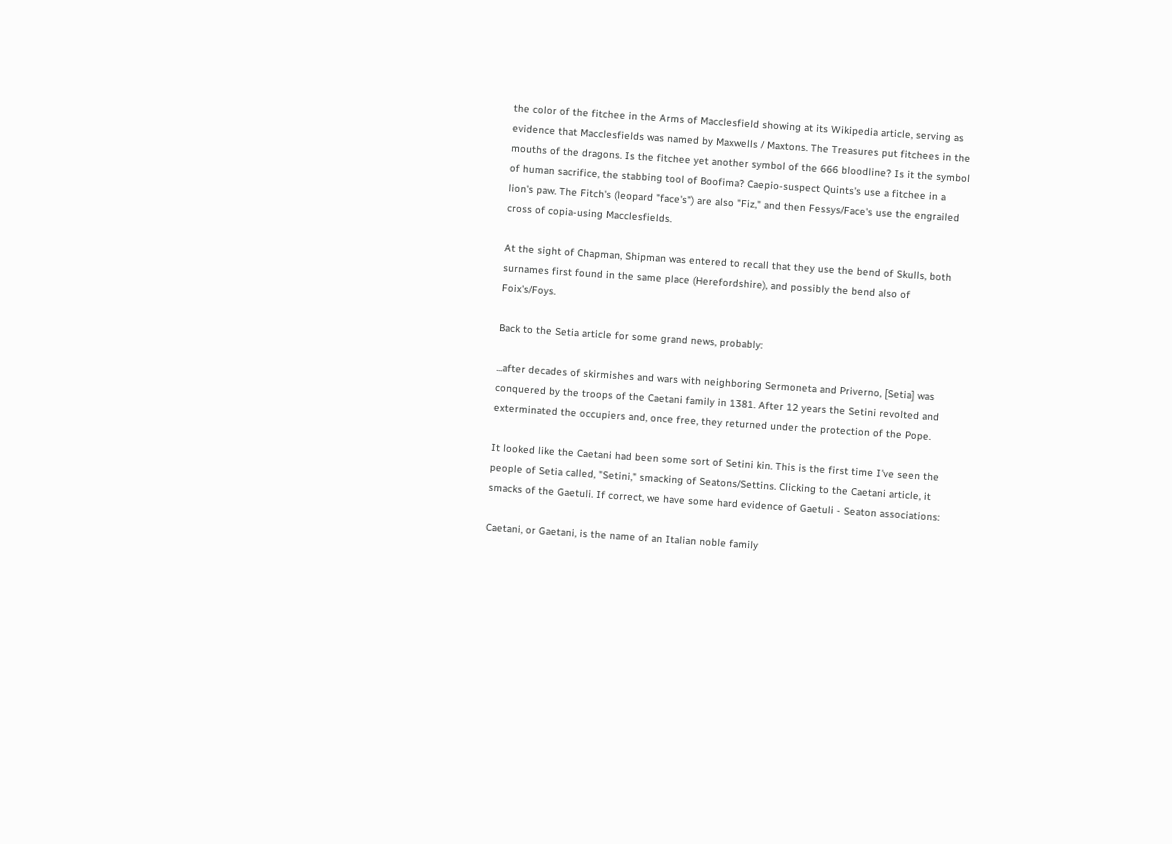the color of the fitchee in the Arms of Macclesfield showing at its Wikipedia article, serving as evidence that Macclesfields was named by Maxwells / Maxtons. The Treasures put fitchees in the mouths of the dragons. Is the fitchee yet another symbol of the 666 bloodline? Is it the symbol of human sacrifice, the stabbing tool of Boofima? Caepio-suspect Quints's use a fitchee in a lion's paw. The Fitch's (leopard "face's") are also "Fiz," and then Fessys/Face's use the engrailed cross of copia-using Macclesfields.

At the sight of Chapman, Shipman was entered to recall that they use the bend of Skulls, both surnames first found in the same place (Herefordshire), and possibly the bend also of Foix's/Foys.

Back to the Setia article for some grand news, probably:

...after decades of skirmishes and wars with neighboring Sermoneta and Priverno, [Setia] was conquered by the troops of the Caetani family in 1381. After 12 years the Setini revolted and exterminated the occupiers and, once free, they returned under the protection of the Pope.

It looked like the Caetani had been some sort of Setini kin. This is the first time I've seen the people of Setia called, "Setini," smacking of Seatons/Settins. Clicking to the Caetani article, it smacks of the Gaetuli. If correct, we have some hard evidence of Gaetuli - Seaton associations:

Caetani, or Gaetani, is the name of an Italian noble family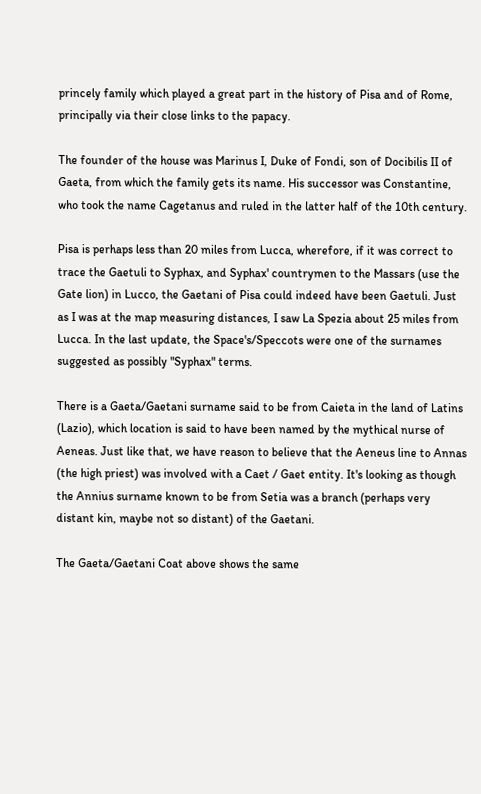princely family which played a great part in the history of Pisa and of Rome, principally via their close links to the papacy.

The founder of the house was Marinus I, Duke of Fondi, son of Docibilis II of Gaeta, from which the family gets its name. His successor was Constantine, who took the name Cagetanus and ruled in the latter half of the 10th century.

Pisa is perhaps less than 20 miles from Lucca, wherefore, if it was correct to trace the Gaetuli to Syphax, and Syphax' countrymen to the Massars (use the Gate lion) in Lucco, the Gaetani of Pisa could indeed have been Gaetuli. Just as I was at the map measuring distances, I saw La Spezia about 25 miles from Lucca. In the last update, the Space's/Speccots were one of the surnames suggested as possibly "Syphax" terms.

There is a Gaeta/Gaetani surname said to be from Caieta in the land of Latins (Lazio), which location is said to have been named by the mythical nurse of Aeneas. Just like that, we have reason to believe that the Aeneus line to Annas (the high priest) was involved with a Caet / Gaet entity. It's looking as though the Annius surname known to be from Setia was a branch (perhaps very distant kin, maybe not so distant) of the Gaetani.

The Gaeta/Gaetani Coat above shows the same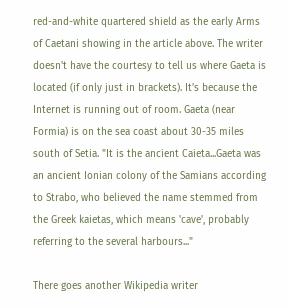red-and-white quartered shield as the early Arms of Caetani showing in the article above. The writer doesn't have the courtesy to tell us where Gaeta is located (if only just in brackets). It's because the Internet is running out of room. Gaeta (near Formia) is on the sea coast about 30-35 miles south of Setia. "It is the ancient Caieta...Gaeta was an ancient Ionian colony of the Samians according to Strabo, who believed the name stemmed from the Greek kaietas, which means 'cave', probably referring to the several harbours..."

There goes another Wikipedia writer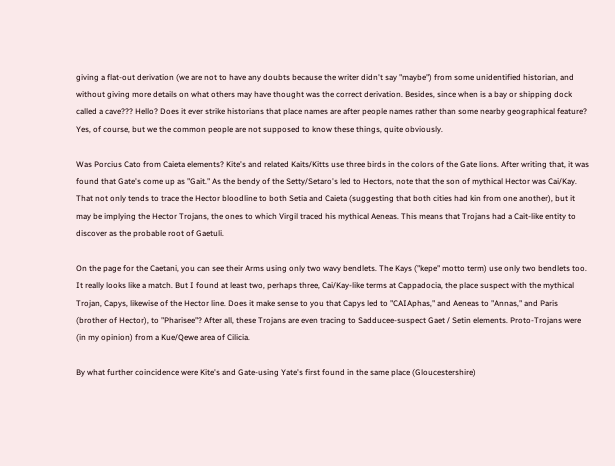giving a flat-out derivation (we are not to have any doubts because the writer didn't say "maybe") from some unidentified historian, and without giving more details on what others may have thought was the correct derivation. Besides, since when is a bay or shipping dock called a cave??? Hello? Does it ever strike historians that place names are after people names rather than some nearby geographical feature? Yes, of course, but we the common people are not supposed to know these things, quite obviously.

Was Porcius Cato from Caieta elements? Kite's and related Kaits/Kitts use three birds in the colors of the Gate lions. After writing that, it was found that Gate's come up as "Gait." As the bendy of the Setty/Setaro's led to Hectors, note that the son of mythical Hector was Cai/Kay. That not only tends to trace the Hector bloodline to both Setia and Caieta (suggesting that both cities had kin from one another), but it may be implying the Hector Trojans, the ones to which Virgil traced his mythical Aeneas. This means that Trojans had a Cait-like entity to discover as the probable root of Gaetuli.

On the page for the Caetani, you can see their Arms using only two wavy bendlets. The Kays ("kepe" motto term) use only two bendlets too. It really looks like a match. But I found at least two, perhaps three, Cai/Kay-like terms at Cappadocia, the place suspect with the mythical Trojan, Capys, likewise of the Hector line. Does it make sense to you that Capys led to "CAIAphas," and Aeneas to "Annas," and Paris (brother of Hector), to "Pharisee"? After all, these Trojans are even tracing to Sadducee-suspect Gaet / Setin elements. Proto-Trojans were (in my opinion) from a Kue/Qewe area of Cilicia.

By what further coincidence were Kite's and Gate-using Yate's first found in the same place (Gloucestershire)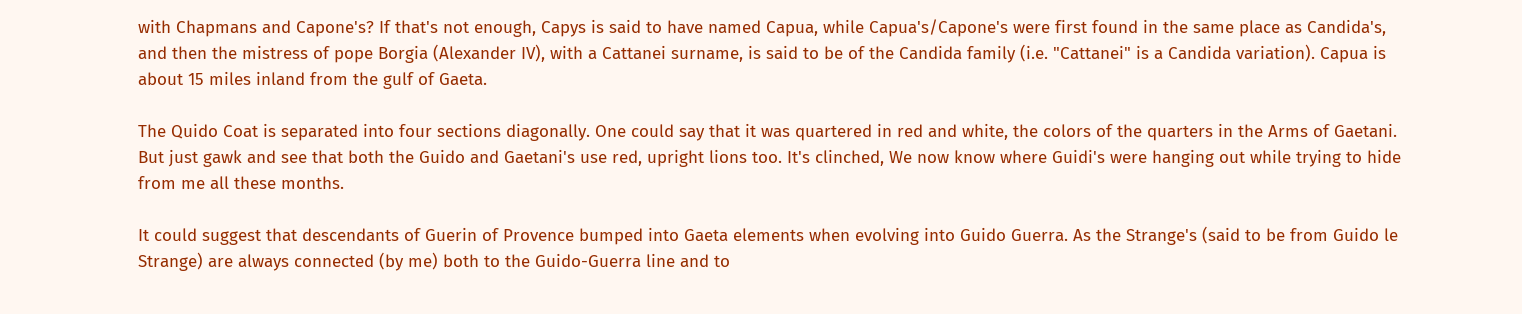with Chapmans and Capone's? If that's not enough, Capys is said to have named Capua, while Capua's/Capone's were first found in the same place as Candida's, and then the mistress of pope Borgia (Alexander IV), with a Cattanei surname, is said to be of the Candida family (i.e. "Cattanei" is a Candida variation). Capua is about 15 miles inland from the gulf of Gaeta.

The Quido Coat is separated into four sections diagonally. One could say that it was quartered in red and white, the colors of the quarters in the Arms of Gaetani. But just gawk and see that both the Guido and Gaetani's use red, upright lions too. It's clinched, We now know where Guidi's were hanging out while trying to hide from me all these months.

It could suggest that descendants of Guerin of Provence bumped into Gaeta elements when evolving into Guido Guerra. As the Strange's (said to be from Guido le Strange) are always connected (by me) both to the Guido-Guerra line and to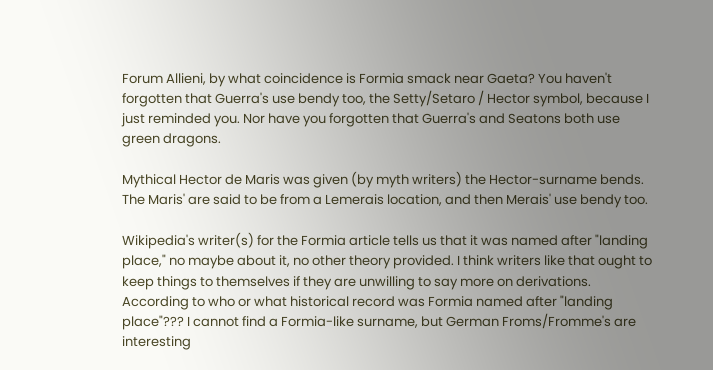Forum Allieni, by what coincidence is Formia smack near Gaeta? You haven't forgotten that Guerra's use bendy too, the Setty/Setaro / Hector symbol, because I just reminded you. Nor have you forgotten that Guerra's and Seatons both use green dragons.

Mythical Hector de Maris was given (by myth writers) the Hector-surname bends. The Maris' are said to be from a Lemerais location, and then Merais' use bendy too.

Wikipedia's writer(s) for the Formia article tells us that it was named after "landing place," no maybe about it, no other theory provided. I think writers like that ought to keep things to themselves if they are unwilling to say more on derivations. According to who or what historical record was Formia named after "landing place"??? I cannot find a Formia-like surname, but German Froms/Fromme's are interesting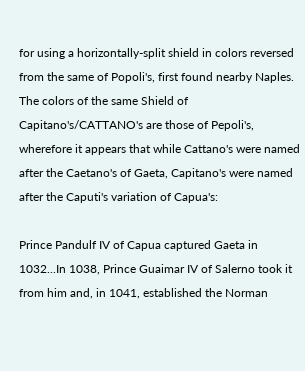for using a horizontally-split shield in colors reversed from the same of Popoli's, first found nearby Naples. The colors of the same Shield of Capitano's/CATTANO's are those of Pepoli's, wherefore it appears that while Cattano's were named after the Caetano's of Gaeta, Capitano's were named after the Caputi's variation of Capua's:

Prince Pandulf IV of Capua captured Gaeta in 1032...In 1038, Prince Guaimar IV of Salerno took it from him and, in 1041, established the Norman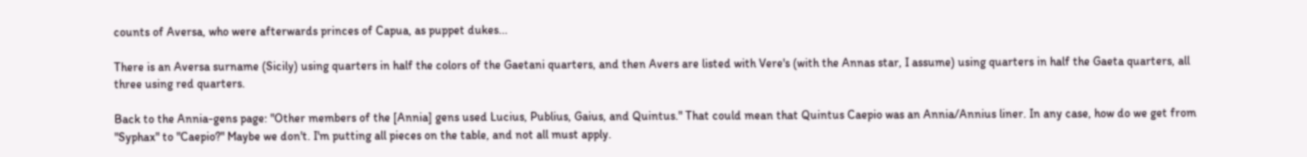counts of Aversa, who were afterwards princes of Capua, as puppet dukes...

There is an Aversa surname (Sicily) using quarters in half the colors of the Gaetani quarters, and then Avers are listed with Vere's (with the Annas star, I assume) using quarters in half the Gaeta quarters, all three using red quarters.

Back to the Annia-gens page: "Other members of the [Annia] gens used Lucius, Publius, Gaius, and Quintus." That could mean that Quintus Caepio was an Annia/Annius liner. In any case, how do we get from "Syphax" to "Caepio?" Maybe we don't. I'm putting all pieces on the table, and not all must apply.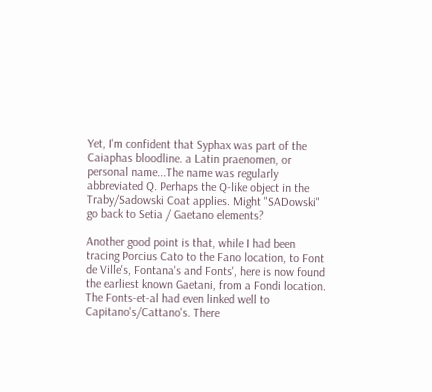Yet, I'm confident that Syphax was part of the Caiaphas bloodline. a Latin praenomen, or personal name...The name was regularly abbreviated Q. Perhaps the Q-like object in the Traby/Sadowski Coat applies. Might "SADowski" go back to Setia / Gaetano elements?

Another good point is that, while I had been tracing Porcius Cato to the Fano location, to Font de Ville's, Fontana's and Fonts', here is now found the earliest known Gaetani, from a Fondi location. The Fonts-et-al had even linked well to Capitano's/Cattano's. There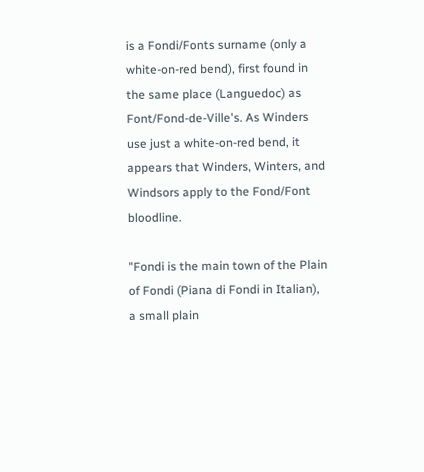is a Fondi/Fonts surname (only a white-on-red bend), first found in the same place (Languedoc) as Font/Fond-de-Ville's. As Winders use just a white-on-red bend, it appears that Winders, Winters, and Windsors apply to the Fond/Font bloodline.

"Fondi is the main town of the Plain of Fondi (Piana di Fondi in Italian), a small plain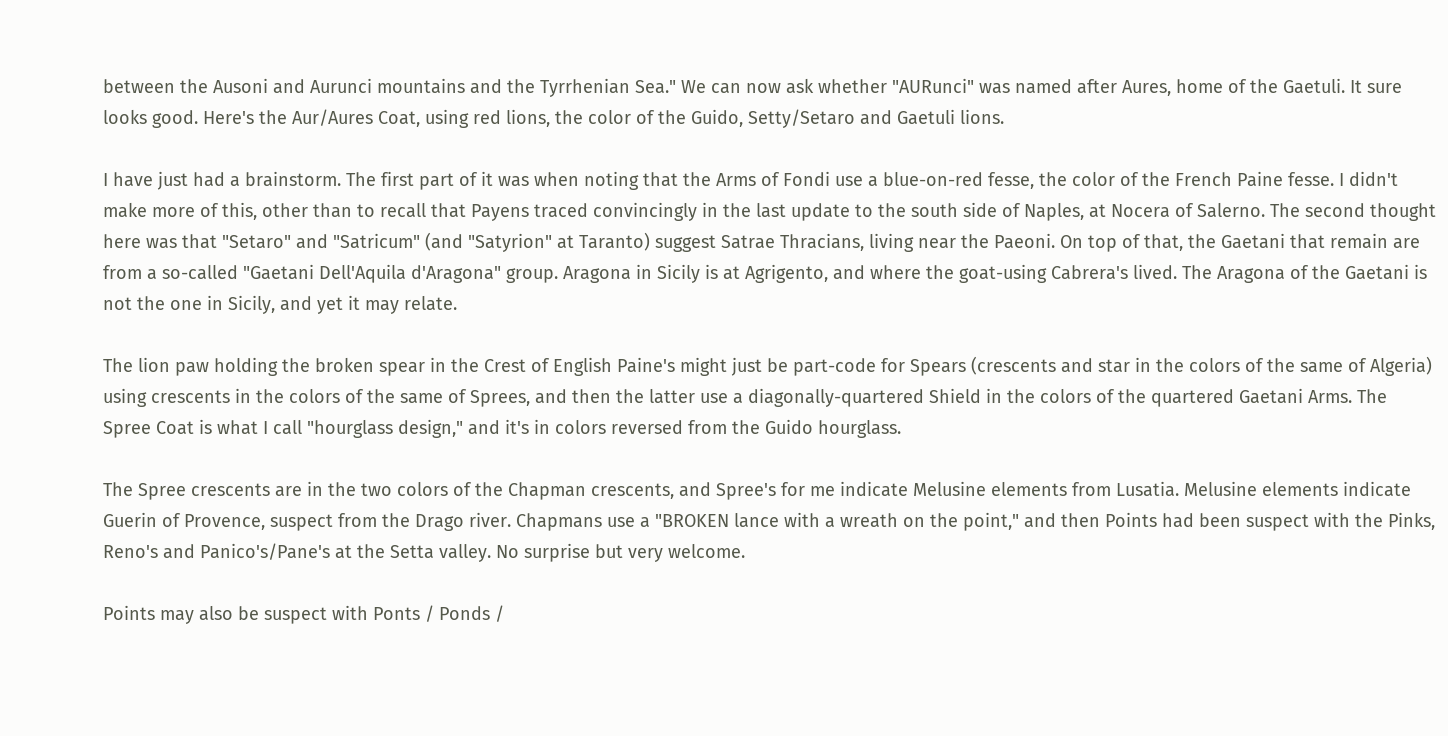between the Ausoni and Aurunci mountains and the Tyrrhenian Sea." We can now ask whether "AURunci" was named after Aures, home of the Gaetuli. It sure looks good. Here's the Aur/Aures Coat, using red lions, the color of the Guido, Setty/Setaro and Gaetuli lions.

I have just had a brainstorm. The first part of it was when noting that the Arms of Fondi use a blue-on-red fesse, the color of the French Paine fesse. I didn't make more of this, other than to recall that Payens traced convincingly in the last update to the south side of Naples, at Nocera of Salerno. The second thought here was that "Setaro" and "Satricum" (and "Satyrion" at Taranto) suggest Satrae Thracians, living near the Paeoni. On top of that, the Gaetani that remain are from a so-called "Gaetani Dell'Aquila d'Aragona" group. Aragona in Sicily is at Agrigento, and where the goat-using Cabrera's lived. The Aragona of the Gaetani is not the one in Sicily, and yet it may relate.

The lion paw holding the broken spear in the Crest of English Paine's might just be part-code for Spears (crescents and star in the colors of the same of Algeria) using crescents in the colors of the same of Sprees, and then the latter use a diagonally-quartered Shield in the colors of the quartered Gaetani Arms. The Spree Coat is what I call "hourglass design," and it's in colors reversed from the Guido hourglass.

The Spree crescents are in the two colors of the Chapman crescents, and Spree's for me indicate Melusine elements from Lusatia. Melusine elements indicate Guerin of Provence, suspect from the Drago river. Chapmans use a "BROKEN lance with a wreath on the point," and then Points had been suspect with the Pinks, Reno's and Panico's/Pane's at the Setta valley. No surprise but very welcome.

Points may also be suspect with Ponts / Ponds /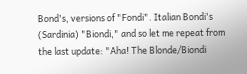Bond's, versions of "Fondi". Italian Bondi's (Sardinia) "Biondi," and so let me repeat from the last update: "Aha! The Blonde/Biondi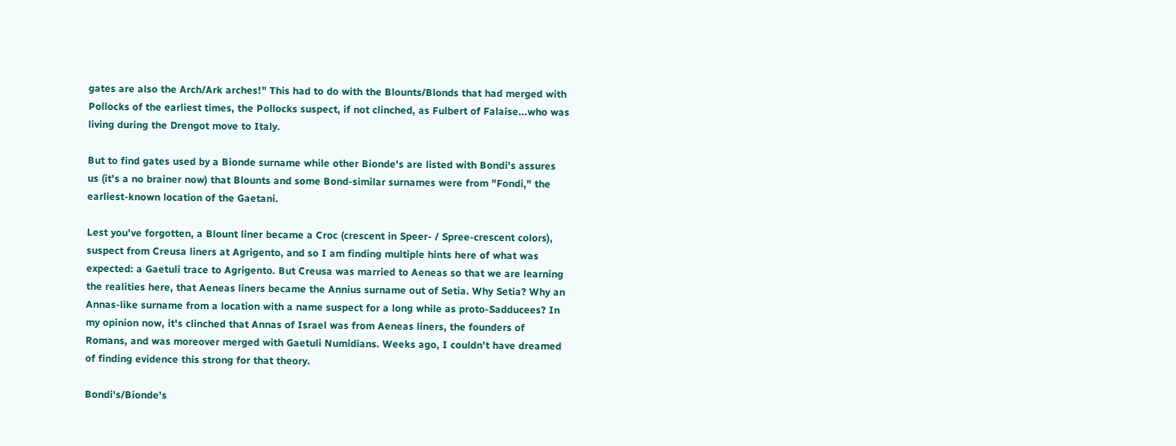gates are also the Arch/Ark arches!" This had to do with the Blounts/Blonds that had merged with Pollocks of the earliest times, the Pollocks suspect, if not clinched, as Fulbert of Falaise...who was living during the Drengot move to Italy.

But to find gates used by a Bionde surname while other Bionde's are listed with Bondi's assures us (it's a no brainer now) that Blounts and some Bond-similar surnames were from "Fondi," the earliest-known location of the Gaetani.

Lest you've forgotten, a Blount liner became a Croc (crescent in Speer- / Spree-crescent colors), suspect from Creusa liners at Agrigento, and so I am finding multiple hints here of what was expected: a Gaetuli trace to Agrigento. But Creusa was married to Aeneas so that we are learning the realities here, that Aeneas liners became the Annius surname out of Setia. Why Setia? Why an Annas-like surname from a location with a name suspect for a long while as proto-Sadducees? In my opinion now, it's clinched that Annas of Israel was from Aeneas liners, the founders of Romans, and was moreover merged with Gaetuli Numidians. Weeks ago, I couldn't have dreamed of finding evidence this strong for that theory.

Bondi's/Bionde's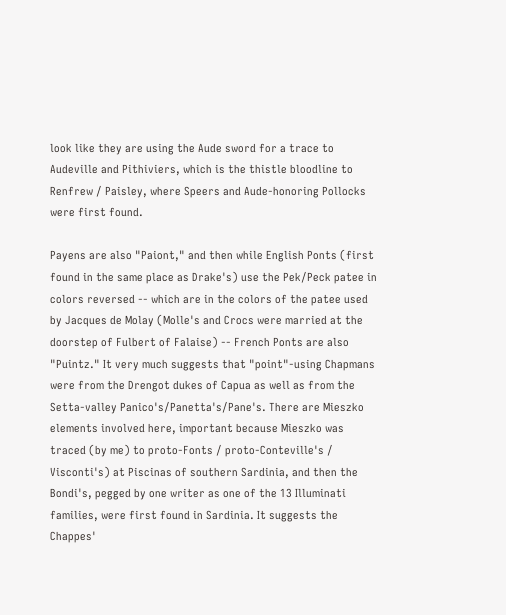look like they are using the Aude sword for a trace to Audeville and Pithiviers, which is the thistle bloodline to Renfrew / Paisley, where Speers and Aude-honoring Pollocks were first found.

Payens are also "Paiont," and then while English Ponts (first found in the same place as Drake's) use the Pek/Peck patee in colors reversed -- which are in the colors of the patee used by Jacques de Molay (Molle's and Crocs were married at the doorstep of Fulbert of Falaise) -- French Ponts are also "Puintz." It very much suggests that "point"-using Chapmans were from the Drengot dukes of Capua as well as from the Setta-valley Panico's/Panetta's/Pane's. There are Mieszko elements involved here, important because Mieszko was traced (by me) to proto-Fonts / proto-Conteville's / Visconti's) at Piscinas of southern Sardinia, and then the Bondi's, pegged by one writer as one of the 13 Illuminati families, were first found in Sardinia. It suggests the Chappes'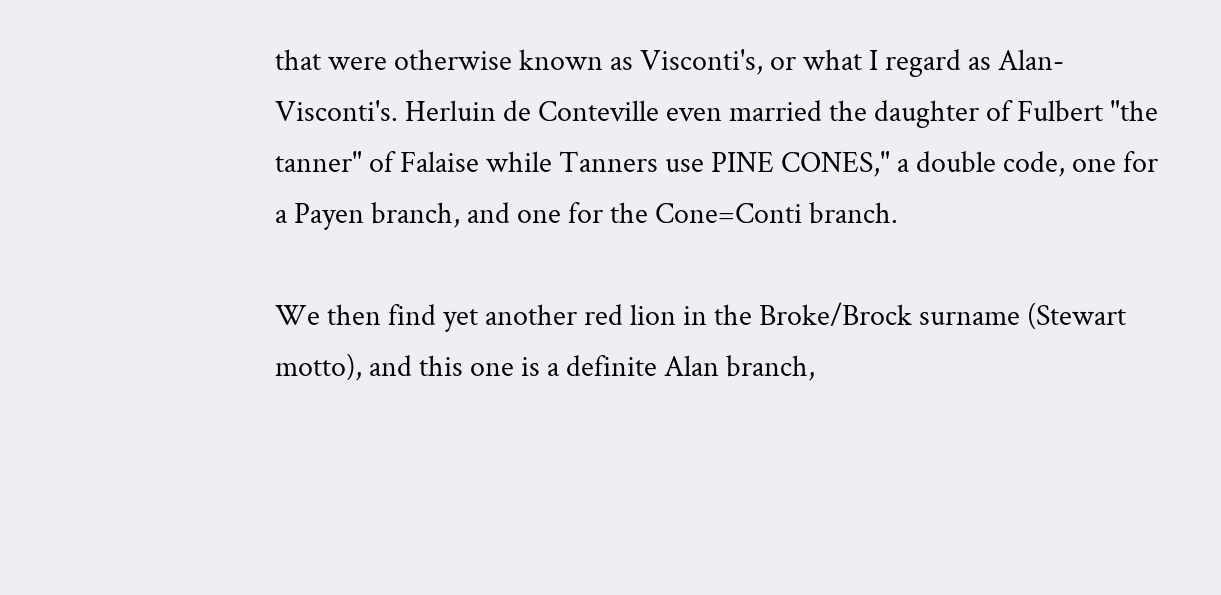that were otherwise known as Visconti's, or what I regard as Alan-Visconti's. Herluin de Conteville even married the daughter of Fulbert "the tanner" of Falaise while Tanners use PINE CONES," a double code, one for a Payen branch, and one for the Cone=Conti branch.

We then find yet another red lion in the Broke/Brock surname (Stewart motto), and this one is a definite Alan branch,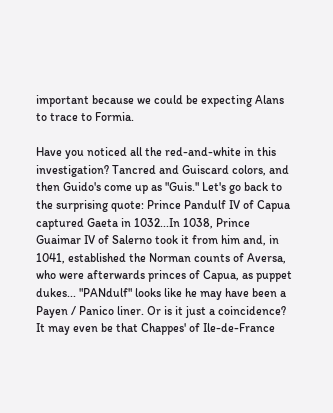important because we could be expecting Alans to trace to Formia.

Have you noticed all the red-and-white in this investigation? Tancred and Guiscard colors, and then Guido's come up as "Guis." Let's go back to the surprising quote: Prince Pandulf IV of Capua captured Gaeta in 1032...In 1038, Prince Guaimar IV of Salerno took it from him and, in 1041, established the Norman counts of Aversa, who were afterwards princes of Capua, as puppet dukes... "PANdulf" looks like he may have been a Payen / Panico liner. Or is it just a coincidence? It may even be that Chappes' of Ile-de-France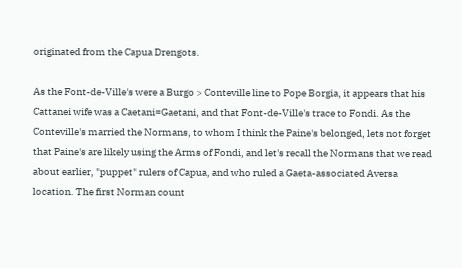originated from the Capua Drengots.

As the Font-de-Ville's were a Burgo > Conteville line to Pope Borgia, it appears that his Cattanei wife was a Caetani=Gaetani, and that Font-de-Ville's trace to Fondi. As the Conteville's married the Normans, to whom I think the Paine's belonged, lets not forget that Paine's are likely using the Arms of Fondi, and let's recall the Normans that we read about earlier, "puppet" rulers of Capua, and who ruled a Gaeta-associated Aversa location. The first Norman count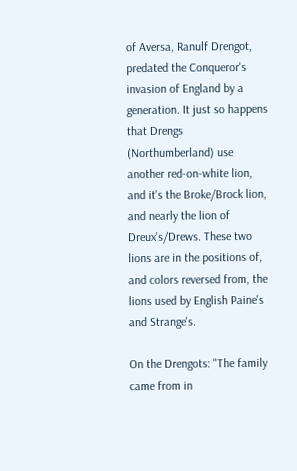of Aversa, Ranulf Drengot, predated the Conqueror's invasion of England by a generation. It just so happens that Drengs (Northumberland) use another red-on-white lion, and it's the Broke/Brock lion, and nearly the lion of Dreux's/Drews. These two lions are in the positions of, and colors reversed from, the lions used by English Paine's and Strange's.

On the Drengots: "The family came from in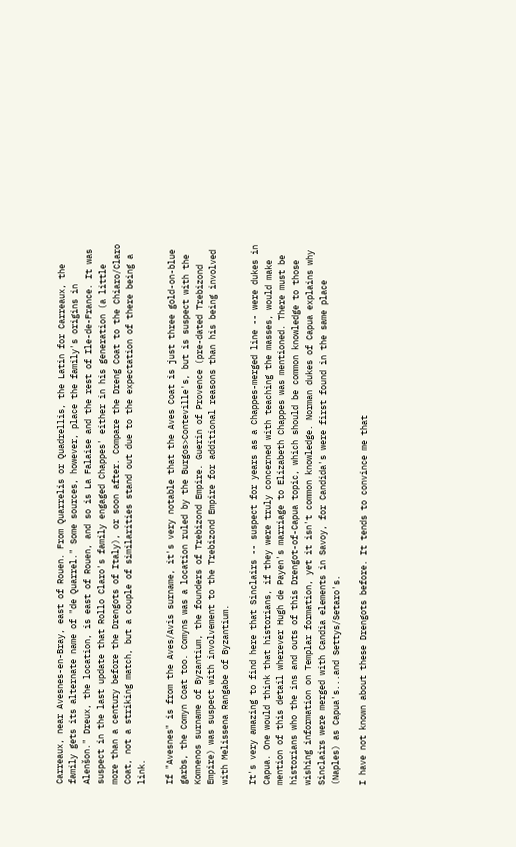Carreaux, near Avesnes-en-Bray, east of Rouen. From Quarrelis or Quadrellis, the Latin for Carreaux, the family gets its alternate name of "de Quarrel." Some sources, however, place the family's origins in Alenšon." Dreux, the location, is east of Rouen, and so is La Falaise and the rest of Ile-de-France. It was suspect in the last update that Rollo Claro's family engaged Chappes' either in his generation (a little more than a century before the Drengots of Italy), or soon after. Compare the Dreng Coat to the Chiaro/Claro Coat, not a striking match, but a couple of similarities stand out due to the expectation of there being a link.

If "Avesnes" is from the Aves/Avis surname, it's very notable that the Aves Coat is just three gold-on-blue garbs, the Comyn Coat too. Comyns was a location ruled by the Burgos>Conteville's, but is suspect with the Komnenos surname of Byzantium, the founders of Trebizond Empire. Guerin of Provence (pre-dated Trebizond Empire) was suspect with involvement to the Trebizond Empire for additional reasons than his being involved with Melissena Rangabe of Byzantium.

It's very amazing to find here that Sinclairs -- suspect for years as a Chappes-merged line -- were dukes in Capua. One would think that historians, if they were truly concerned with teaching the masses, would make mention of this detail wherever Hugh de Payen's marriage to Elizabeth Chappes was mentioned. There must be historians who the ins and outs of this Drengot-of-Capua topic, which should be common knowledge to those wishing information on Templar formation, yet it isn't common knowledge. Norman dukes of Capua explains why Sinclairs were merged with Candia elements in Savoy, for Candida's were first found in the same place (Naples) as Capua's...and Settys/Setaro's.

I have not known about these Drengots before. It tends to convince me that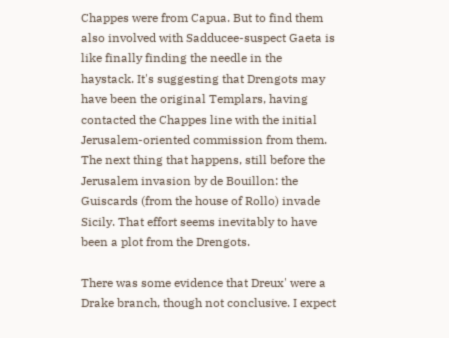Chappes were from Capua. But to find them also involved with Sadducee-suspect Gaeta is like finally finding the needle in the haystack. It's suggesting that Drengots may have been the original Templars, having contacted the Chappes line with the initial Jerusalem-oriented commission from them. The next thing that happens, still before the Jerusalem invasion by de Bouillon: the Guiscards (from the house of Rollo) invade Sicily. That effort seems inevitably to have been a plot from the Drengots.

There was some evidence that Dreux' were a Drake branch, though not conclusive. I expect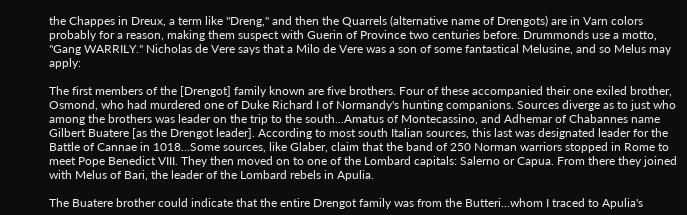the Chappes in Dreux, a term like "Dreng," and then the Quarrels (alternative name of Drengots) are in Varn colors probably for a reason, making them suspect with Guerin of Province two centuries before. Drummonds use a motto, "Gang WARRILY." Nicholas de Vere says that a Milo de Vere was a son of some fantastical Melusine, and so Melus may apply:

The first members of the [Drengot] family known are five brothers. Four of these accompanied their one exiled brother, Osmond, who had murdered one of Duke Richard I of Normandy's hunting companions. Sources diverge as to just who among the brothers was leader on the trip to the south...Amatus of Montecassino, and Adhemar of Chabannes name Gilbert Buatere [as the Drengot leader]. According to most south Italian sources, this last was designated leader for the Battle of Cannae in 1018...Some sources, like Glaber, claim that the band of 250 Norman warriors stopped in Rome to meet Pope Benedict VIII. They then moved on to one of the Lombard capitals: Salerno or Capua. From there they joined with Melus of Bari, the leader of the Lombard rebels in Apulia.

The Buatere brother could indicate that the entire Drengot family was from the Butteri...whom I traced to Apulia's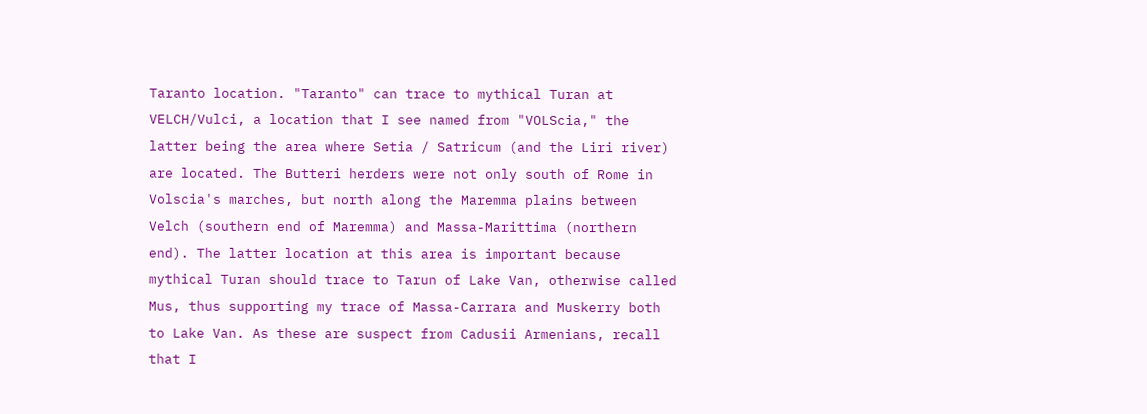Taranto location. "Taranto" can trace to mythical Turan at VELCH/Vulci, a location that I see named from "VOLScia," the latter being the area where Setia / Satricum (and the Liri river) are located. The Butteri herders were not only south of Rome in Volscia's marches, but north along the Maremma plains between Velch (southern end of Maremma) and Massa-Marittima (northern end). The latter location at this area is important because mythical Turan should trace to Tarun of Lake Van, otherwise called Mus, thus supporting my trace of Massa-Carrara and Muskerry both to Lake Van. As these are suspect from Cadusii Armenians, recall that I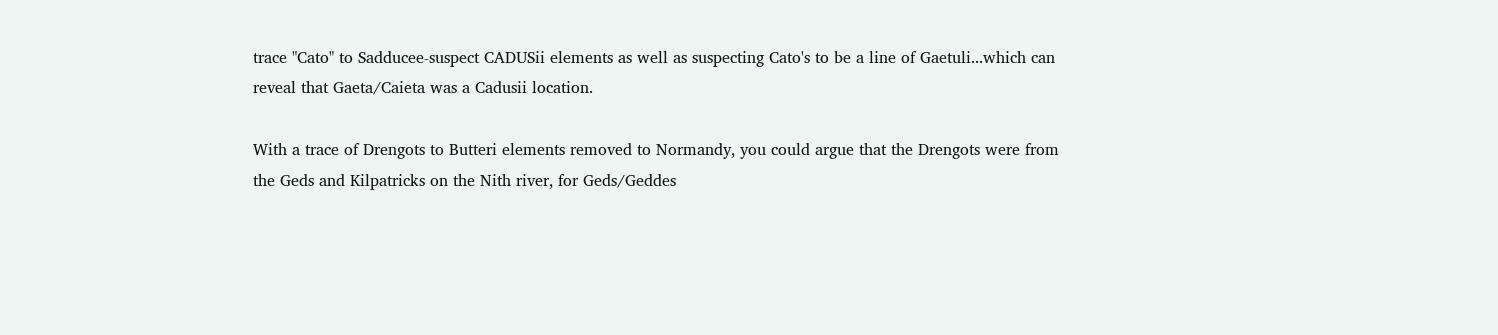trace "Cato" to Sadducee-suspect CADUSii elements as well as suspecting Cato's to be a line of Gaetuli...which can reveal that Gaeta/Caieta was a Cadusii location.

With a trace of Drengots to Butteri elements removed to Normandy, you could argue that the Drengots were from the Geds and Kilpatricks on the Nith river, for Geds/Geddes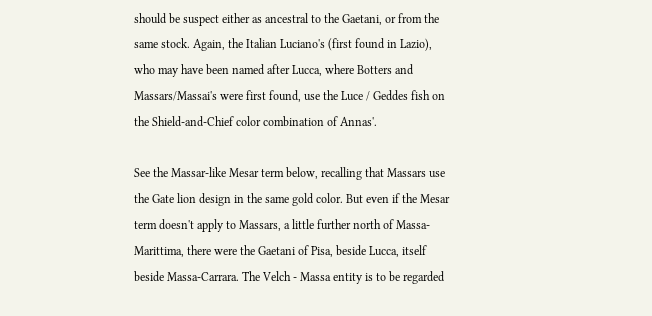should be suspect either as ancestral to the Gaetani, or from the same stock. Again, the Italian Luciano's (first found in Lazio), who may have been named after Lucca, where Botters and Massars/Massai's were first found, use the Luce / Geddes fish on the Shield-and-Chief color combination of Annas'.

See the Massar-like Mesar term below, recalling that Massars use the Gate lion design in the same gold color. But even if the Mesar term doesn't apply to Massars, a little further north of Massa-Marittima, there were the Gaetani of Pisa, beside Lucca, itself beside Massa-Carrara. The Velch - Massa entity is to be regarded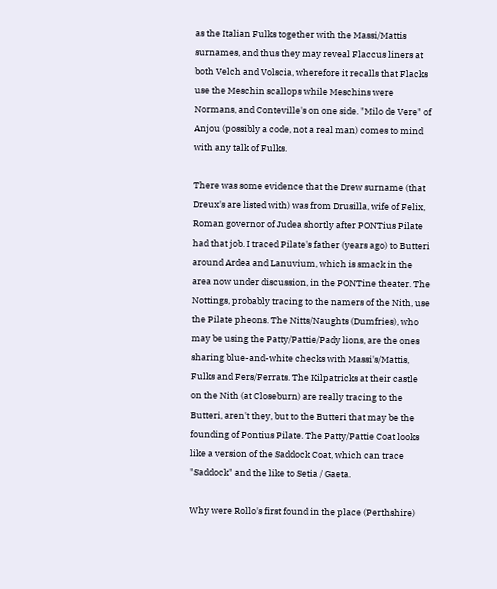as the Italian Fulks together with the Massi/Mattis surnames, and thus they may reveal Flaccus liners at both Velch and Volscia, wherefore it recalls that Flacks use the Meschin scallops while Meschins were Normans, and Conteville's on one side. "Milo de Vere" of Anjou (possibly a code, not a real man) comes to mind with any talk of Fulks.

There was some evidence that the Drew surname (that Dreux's are listed with) was from Drusilla, wife of Felix, Roman governor of Judea shortly after PONTius Pilate had that job. I traced Pilate's father (years ago) to Butteri around Ardea and Lanuvium, which is smack in the area now under discussion, in the PONTine theater. The Nottings, probably tracing to the namers of the Nith, use the Pilate pheons. The Nitts/Naughts (Dumfries), who may be using the Patty/Pattie/Pady lions, are the ones sharing blue-and-white checks with Massi's/Mattis, Fulks and Fers/Ferrats. The Kilpatricks at their castle on the Nith (at Closeburn) are really tracing to the Butteri, aren't they, but to the Butteri that may be the founding of Pontius Pilate. The Patty/Pattie Coat looks like a version of the Saddock Coat, which can trace "Saddock" and the like to Setia / Gaeta.

Why were Rollo's first found in the place (Perthshire)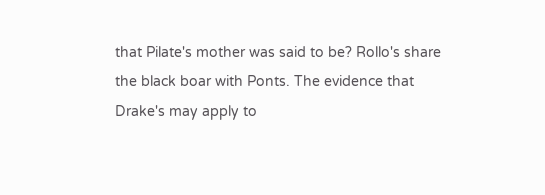that Pilate's mother was said to be? Rollo's share the black boar with Ponts. The evidence that Drake's may apply to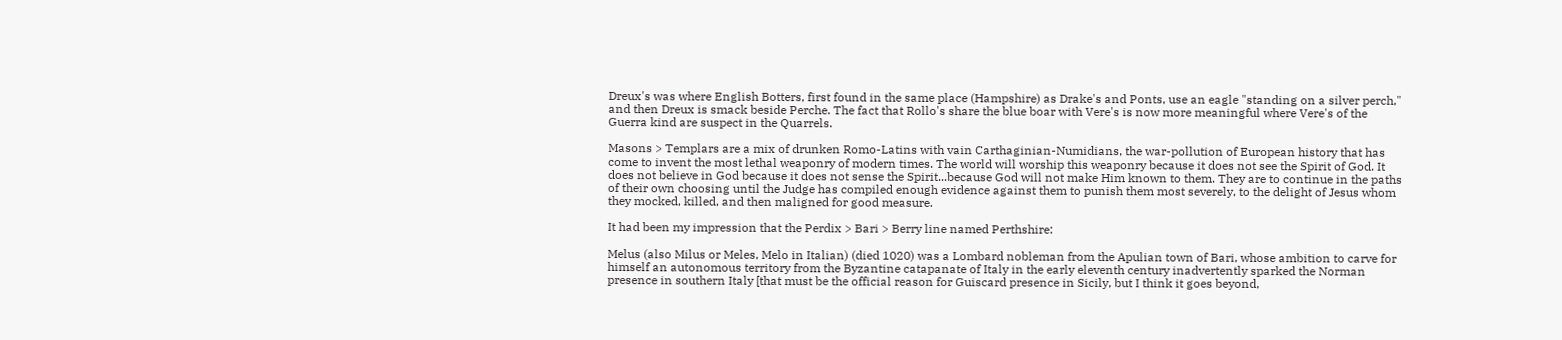Dreux's was where English Botters, first found in the same place (Hampshire) as Drake's and Ponts, use an eagle "standing on a silver perch," and then Dreux is smack beside Perche. The fact that Rollo's share the blue boar with Vere's is now more meaningful where Vere's of the Guerra kind are suspect in the Quarrels.

Masons > Templars are a mix of drunken Romo-Latins with vain Carthaginian-Numidians, the war-pollution of European history that has come to invent the most lethal weaponry of modern times. The world will worship this weaponry because it does not see the Spirit of God. It does not believe in God because it does not sense the Spirit...because God will not make Him known to them. They are to continue in the paths of their own choosing until the Judge has compiled enough evidence against them to punish them most severely, to the delight of Jesus whom they mocked, killed, and then maligned for good measure.

It had been my impression that the Perdix > Bari > Berry line named Perthshire:

Melus (also Milus or Meles, Melo in Italian) (died 1020) was a Lombard nobleman from the Apulian town of Bari, whose ambition to carve for himself an autonomous territory from the Byzantine catapanate of Italy in the early eleventh century inadvertently sparked the Norman presence in southern Italy [that must be the official reason for Guiscard presence in Sicily, but I think it goes beyond,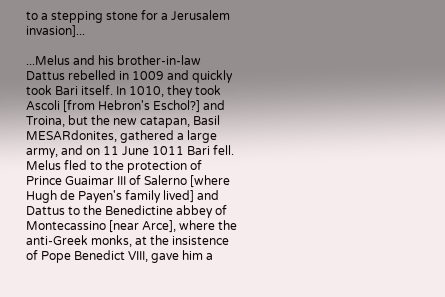to a stepping stone for a Jerusalem invasion]...

...Melus and his brother-in-law Dattus rebelled in 1009 and quickly took Bari itself. In 1010, they took Ascoli [from Hebron's Eschol?] and Troina, but the new catapan, Basil MESARdonites, gathered a large army, and on 11 June 1011 Bari fell. Melus fled to the protection of Prince Guaimar III of Salerno [where Hugh de Payen's family lived] and Dattus to the Benedictine abbey of Montecassino [near Arce], where the anti-Greek monks, at the insistence of Pope Benedict VIII, gave him a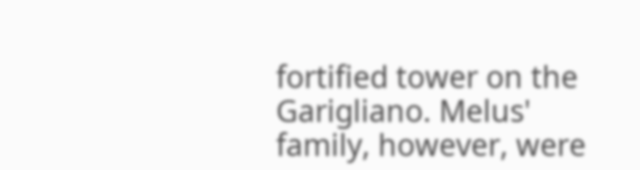fortified tower on the Garigliano. Melus' family, however, were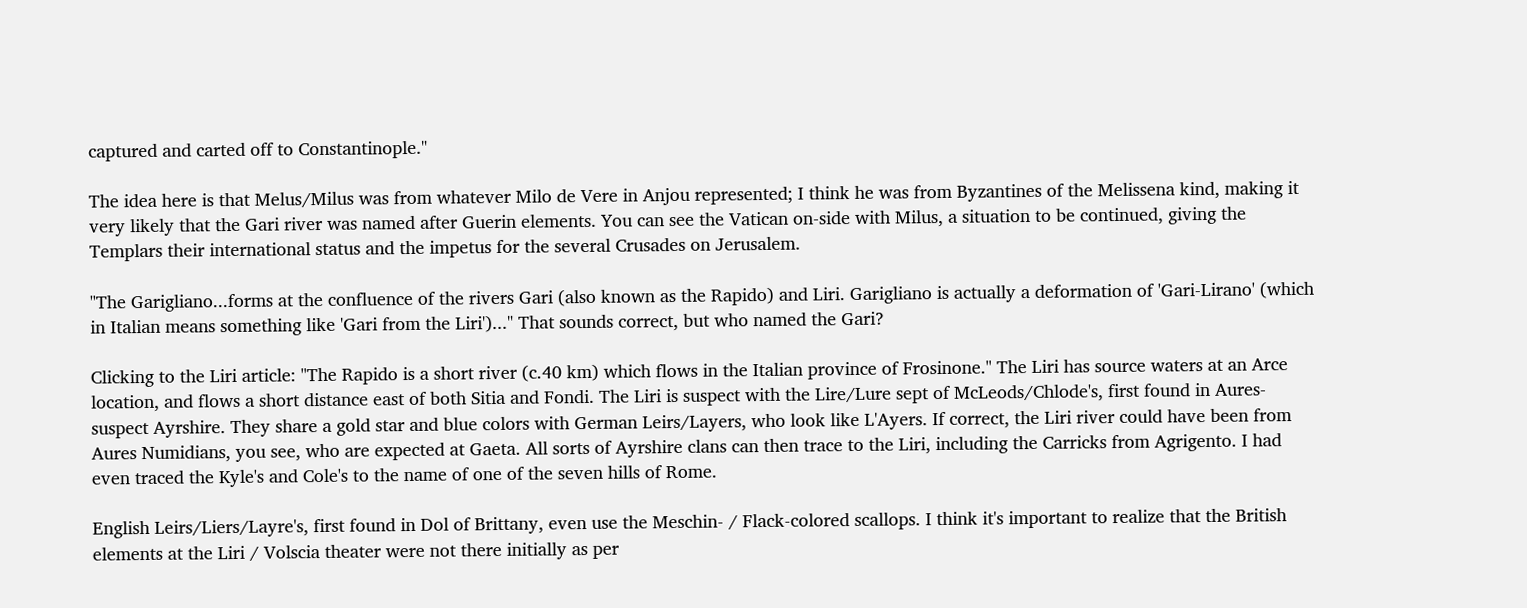captured and carted off to Constantinople."

The idea here is that Melus/Milus was from whatever Milo de Vere in Anjou represented; I think he was from Byzantines of the Melissena kind, making it very likely that the Gari river was named after Guerin elements. You can see the Vatican on-side with Milus, a situation to be continued, giving the Templars their international status and the impetus for the several Crusades on Jerusalem.

"The Garigliano...forms at the confluence of the rivers Gari (also known as the Rapido) and Liri. Garigliano is actually a deformation of 'Gari-Lirano' (which in Italian means something like 'Gari from the Liri')..." That sounds correct, but who named the Gari?

Clicking to the Liri article: "The Rapido is a short river (c.40 km) which flows in the Italian province of Frosinone." The Liri has source waters at an Arce location, and flows a short distance east of both Sitia and Fondi. The Liri is suspect with the Lire/Lure sept of McLeods/Chlode's, first found in Aures-suspect Ayrshire. They share a gold star and blue colors with German Leirs/Layers, who look like L'Ayers. If correct, the Liri river could have been from Aures Numidians, you see, who are expected at Gaeta. All sorts of Ayrshire clans can then trace to the Liri, including the Carricks from Agrigento. I had even traced the Kyle's and Cole's to the name of one of the seven hills of Rome.

English Leirs/Liers/Layre's, first found in Dol of Brittany, even use the Meschin- / Flack-colored scallops. I think it's important to realize that the British elements at the Liri / Volscia theater were not there initially as per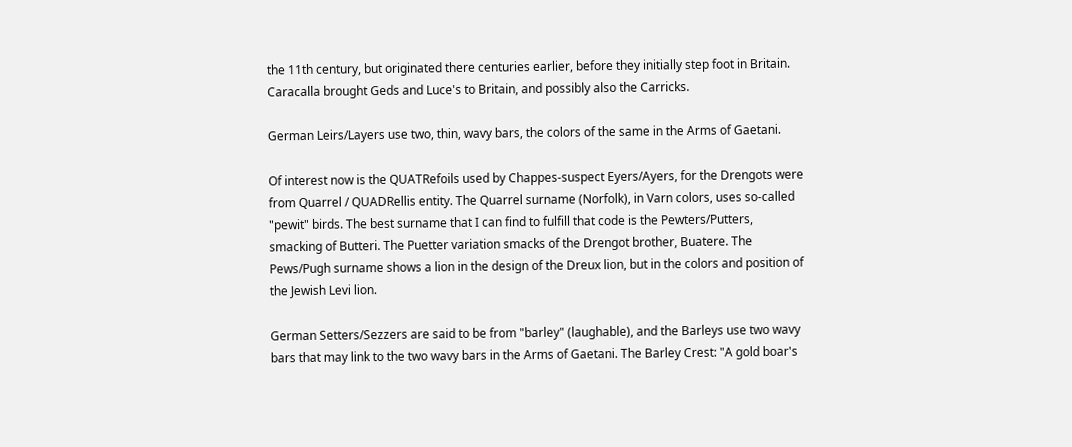the 11th century, but originated there centuries earlier, before they initially step foot in Britain. Caracalla brought Geds and Luce's to Britain, and possibly also the Carricks.

German Leirs/Layers use two, thin, wavy bars, the colors of the same in the Arms of Gaetani.

Of interest now is the QUATRefoils used by Chappes-suspect Eyers/Ayers, for the Drengots were from Quarrel / QUADRellis entity. The Quarrel surname (Norfolk), in Varn colors, uses so-called "pewit" birds. The best surname that I can find to fulfill that code is the Pewters/Putters, smacking of Butteri. The Puetter variation smacks of the Drengot brother, Buatere. The Pews/Pugh surname shows a lion in the design of the Dreux lion, but in the colors and position of the Jewish Levi lion.

German Setters/Sezzers are said to be from "barley" (laughable), and the Barleys use two wavy bars that may link to the two wavy bars in the Arms of Gaetani. The Barley Crest: "A gold boar's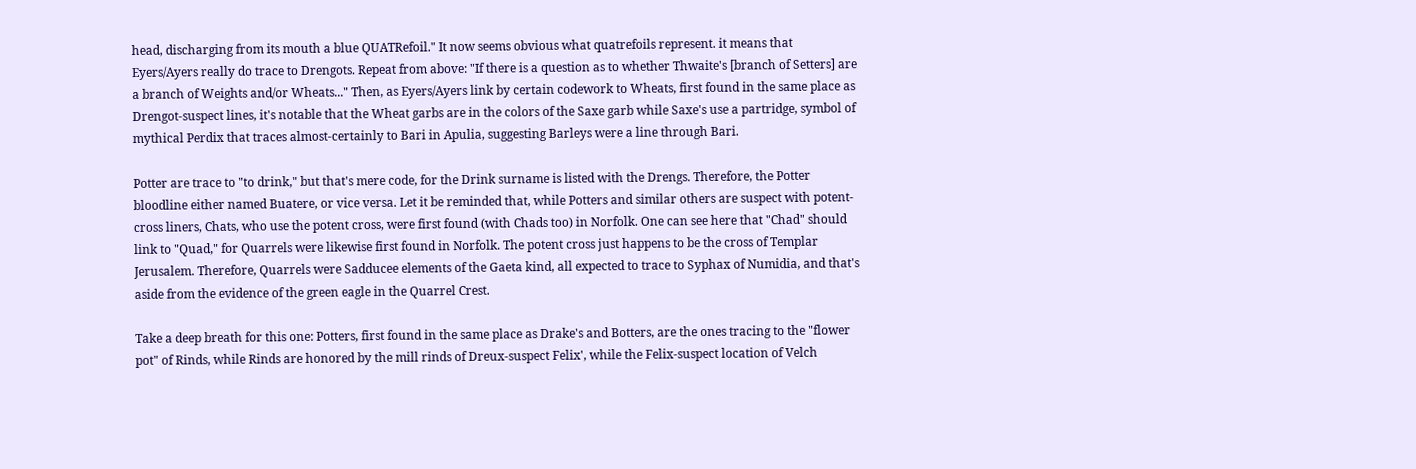head, discharging from its mouth a blue QUATRefoil." It now seems obvious what quatrefoils represent. it means that Eyers/Ayers really do trace to Drengots. Repeat from above: "If there is a question as to whether Thwaite's [branch of Setters] are a branch of Weights and/or Wheats..." Then, as Eyers/Ayers link by certain codework to Wheats, first found in the same place as Drengot-suspect lines, it's notable that the Wheat garbs are in the colors of the Saxe garb while Saxe's use a partridge, symbol of mythical Perdix that traces almost-certainly to Bari in Apulia, suggesting Barleys were a line through Bari.

Potter are trace to "to drink," but that's mere code, for the Drink surname is listed with the Drengs. Therefore, the Potter bloodline either named Buatere, or vice versa. Let it be reminded that, while Potters and similar others are suspect with potent-cross liners, Chats, who use the potent cross, were first found (with Chads too) in Norfolk. One can see here that "Chad" should link to "Quad," for Quarrels were likewise first found in Norfolk. The potent cross just happens to be the cross of Templar Jerusalem. Therefore, Quarrels were Sadducee elements of the Gaeta kind, all expected to trace to Syphax of Numidia, and that's aside from the evidence of the green eagle in the Quarrel Crest.

Take a deep breath for this one: Potters, first found in the same place as Drake's and Botters, are the ones tracing to the "flower pot" of Rinds, while Rinds are honored by the mill rinds of Dreux-suspect Felix', while the Felix-suspect location of Velch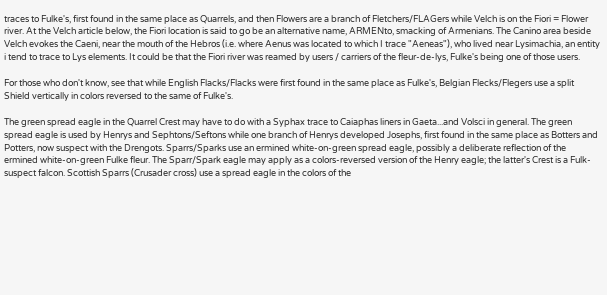traces to Fulke's, first found in the same place as Quarrels, and then Flowers are a branch of Fletchers/FLAGers while Velch is on the Fiori = Flower river. At the Velch article below, the Fiori location is said to go be an alternative name, ARMENto, smacking of Armenians. The Canino area beside Velch evokes the Caeni, near the mouth of the Hebros (i.e. where Aenus was located to which I trace "Aeneas"), who lived near Lysimachia, an entity i tend to trace to Lys elements. It could be that the Fiori river was reamed by users / carriers of the fleur-de-lys, Fulke's being one of those users.

For those who don't know, see that while English Flacks/Flacks were first found in the same place as Fulke's, Belgian Flecks/Flegers use a split Shield vertically in colors reversed to the same of Fulke's.

The green spread eagle in the Quarrel Crest may have to do with a Syphax trace to Caiaphas liners in Gaeta...and Volsci in general. The green spread eagle is used by Henrys and Sephtons/Seftons while one branch of Henrys developed Josephs, first found in the same place as Botters and Potters, now suspect with the Drengots. Sparrs/Sparks use an ermined white-on-green spread eagle, possibly a deliberate reflection of the ermined white-on-green Fulke fleur. The Sparr/Spark eagle may apply as a colors-reversed version of the Henry eagle; the latter's Crest is a Fulk-suspect falcon. Scottish Sparrs (Crusader cross) use a spread eagle in the colors of the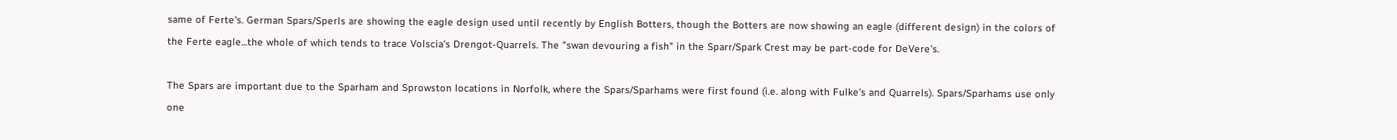same of Ferte's. German Spars/Sperls are showing the eagle design used until recently by English Botters, though the Botters are now showing an eagle (different design) in the colors of the Ferte eagle...the whole of which tends to trace Volscia's Drengot-Quarrels. The "swan devouring a fish" in the Sparr/Spark Crest may be part-code for DeVere's.

The Spars are important due to the Sparham and Sprowston locations in Norfolk, where the Spars/Sparhams were first found (i.e. along with Fulke's and Quarrels). Spars/Sparhams use only one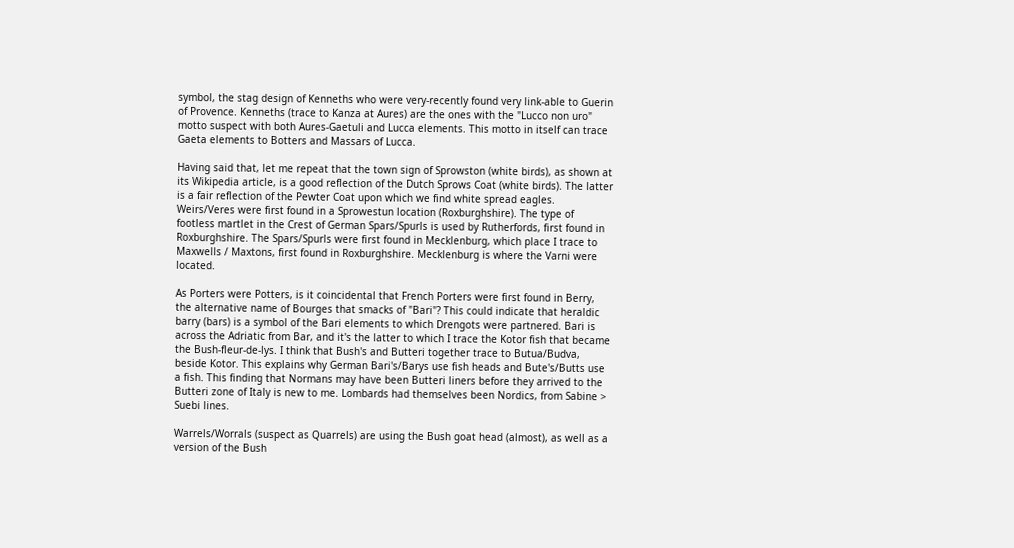symbol, the stag design of Kenneths who were very-recently found very link-able to Guerin of Provence. Kenneths (trace to Kanza at Aures) are the ones with the "Lucco non uro" motto suspect with both Aures-Gaetuli and Lucca elements. This motto in itself can trace Gaeta elements to Botters and Massars of Lucca.

Having said that, let me repeat that the town sign of Sprowston (white birds), as shown at its Wikipedia article, is a good reflection of the Dutch Sprows Coat (white birds). The latter is a fair reflection of the Pewter Coat upon which we find white spread eagles. Weirs/Veres were first found in a Sprowestun location (Roxburghshire). The type of footless martlet in the Crest of German Spars/Spurls is used by Rutherfords, first found in Roxburghshire. The Spars/Spurls were first found in Mecklenburg, which place I trace to Maxwells / Maxtons, first found in Roxburghshire. Mecklenburg is where the Varni were located.

As Porters were Potters, is it coincidental that French Porters were first found in Berry, the alternative name of Bourges that smacks of "Bari"? This could indicate that heraldic barry (bars) is a symbol of the Bari elements to which Drengots were partnered. Bari is across the Adriatic from Bar, and it's the latter to which I trace the Kotor fish that became the Bush-fleur-de-lys. I think that Bush's and Butteri together trace to Butua/Budva, beside Kotor. This explains why German Bari's/Barys use fish heads and Bute's/Butts use a fish. This finding that Normans may have been Butteri liners before they arrived to the Butteri zone of Italy is new to me. Lombards had themselves been Nordics, from Sabine > Suebi lines.

Warrels/Worrals (suspect as Quarrels) are using the Bush goat head (almost), as well as a version of the Bush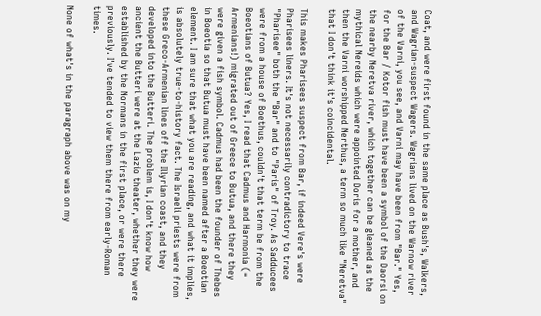Coat, and were first found in the same place as Bush's, Walkers, and Wagrian-suspect Wagers. Wagrians lived on the Warnow river of the Varni, you see, and Varni may have been from "Bar." Yes, for the Bar / Kotor fish must have been a symbol of the Daorsi on the nearby Neretva river, which together can be gleaned as the mythical Nereids which were appointed Doris for a mother, and then the Varni worshipped Nerthus, a term so much like "Neretva" that I don't think it's coincidental.

This makes Pharisees suspect from Bar, if indeed Vere's were Pharisees liners. It's not necessarily contradictory to trace "Pharisee" both the "Bar" and to "Paris" of Troy. As Sadducees were from a house of Boethus, couldn't that term be from the Boeotians of Butua? Yes, I read that Cadmus and Harmonia (= Armenians!) migrated out of Greece to Butua, and there they were given a fish symbol. Cadmus had been the founder of Thebes in Boeotia so that Butua must have been named after a Boeotian element. I am sure that what you are reading, and what it implies, is absolutely true-to-history fact. The Israeli priests were from these Greco-Armenian lines off the Illyrian coast, and they developed into the Butteri. The problem is, I don't know how ancient the Butteri were at the Lazio theater, whether they were established by the Normans in the first place, or were there previously. I've tended to view them there from early-Roman times.

None of what's in the paragraph above was on my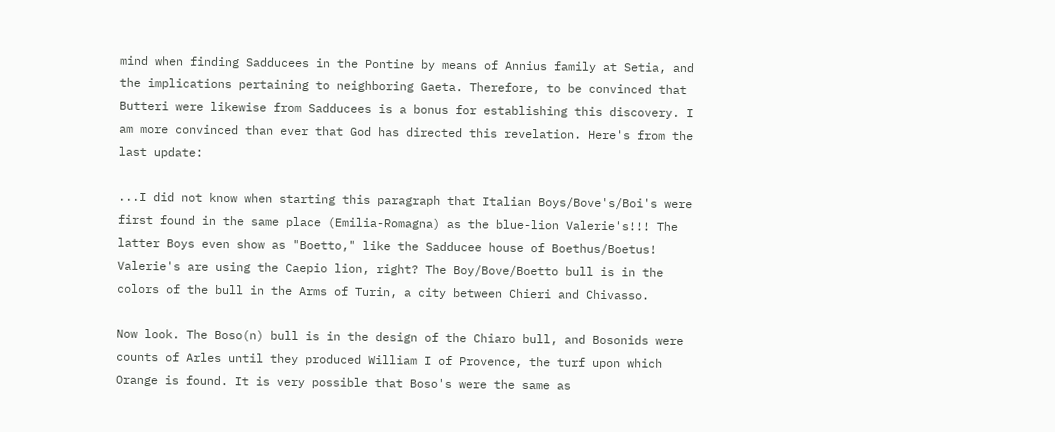mind when finding Sadducees in the Pontine by means of Annius family at Setia, and the implications pertaining to neighboring Gaeta. Therefore, to be convinced that Butteri were likewise from Sadducees is a bonus for establishing this discovery. I am more convinced than ever that God has directed this revelation. Here's from the last update:

...I did not know when starting this paragraph that Italian Boys/Bove's/Boi's were first found in the same place (Emilia-Romagna) as the blue-lion Valerie's!!! The latter Boys even show as "Boetto," like the Sadducee house of Boethus/Boetus! Valerie's are using the Caepio lion, right? The Boy/Bove/Boetto bull is in the colors of the bull in the Arms of Turin, a city between Chieri and Chivasso.

Now look. The Boso(n) bull is in the design of the Chiaro bull, and Bosonids were counts of Arles until they produced William I of Provence, the turf upon which Orange is found. It is very possible that Boso's were the same as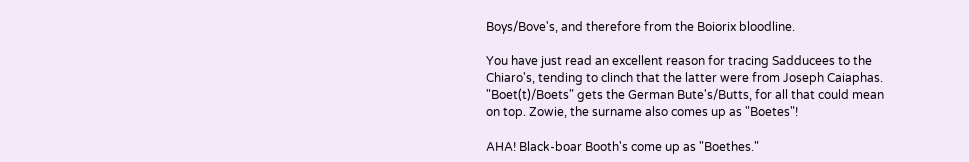Boys/Bove's, and therefore from the Boiorix bloodline.

You have just read an excellent reason for tracing Sadducees to the Chiaro's, tending to clinch that the latter were from Joseph Caiaphas. "Boet(t)/Boets" gets the German Bute's/Butts, for all that could mean on top. Zowie, the surname also comes up as "Boetes"!

AHA! Black-boar Booth's come up as "Boethes."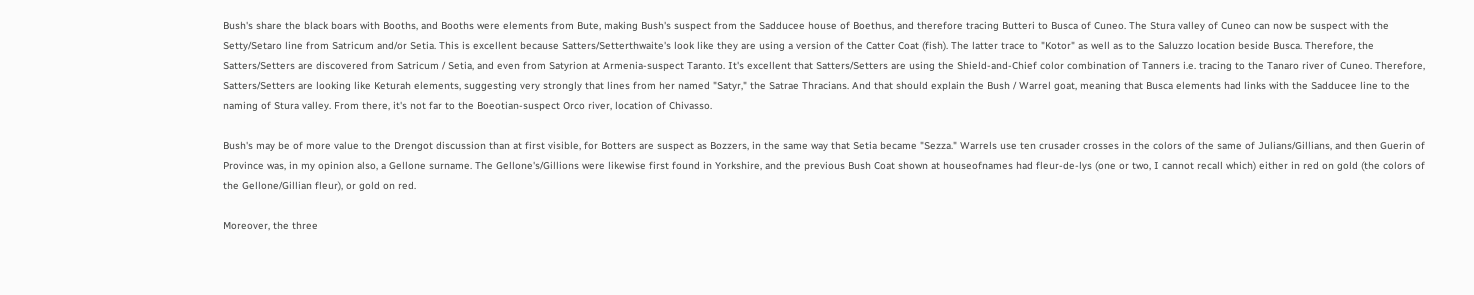Bush's share the black boars with Booths, and Booths were elements from Bute, making Bush's suspect from the Sadducee house of Boethus, and therefore tracing Butteri to Busca of Cuneo. The Stura valley of Cuneo can now be suspect with the Setty/Setaro line from Satricum and/or Setia. This is excellent because Satters/Setterthwaite's look like they are using a version of the Catter Coat (fish). The latter trace to "Kotor" as well as to the Saluzzo location beside Busca. Therefore, the Satters/Setters are discovered from Satricum / Setia, and even from Satyrion at Armenia-suspect Taranto. It's excellent that Satters/Setters are using the Shield-and-Chief color combination of Tanners i.e. tracing to the Tanaro river of Cuneo. Therefore, Satters/Setters are looking like Keturah elements, suggesting very strongly that lines from her named "Satyr," the Satrae Thracians. And that should explain the Bush / Warrel goat, meaning that Busca elements had links with the Sadducee line to the naming of Stura valley. From there, it's not far to the Boeotian-suspect Orco river, location of Chivasso.

Bush's may be of more value to the Drengot discussion than at first visible, for Botters are suspect as Bozzers, in the same way that Setia became "Sezza." Warrels use ten crusader crosses in the colors of the same of Julians/Gillians, and then Guerin of Province was, in my opinion also, a Gellone surname. The Gellone's/Gillions were likewise first found in Yorkshire, and the previous Bush Coat shown at houseofnames had fleur-de-lys (one or two, I cannot recall which) either in red on gold (the colors of the Gellone/Gillian fleur), or gold on red.

Moreover, the three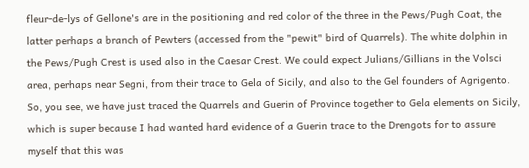fleur-de-lys of Gellone's are in the positioning and red color of the three in the Pews/Pugh Coat, the latter perhaps a branch of Pewters (accessed from the "pewit" bird of Quarrels). The white dolphin in the Pews/Pugh Crest is used also in the Caesar Crest. We could expect Julians/Gillians in the Volsci area, perhaps near Segni, from their trace to Gela of Sicily, and also to the Gel founders of Agrigento. So, you see, we have just traced the Quarrels and Guerin of Province together to Gela elements on Sicily, which is super because I had wanted hard evidence of a Guerin trace to the Drengots for to assure myself that this was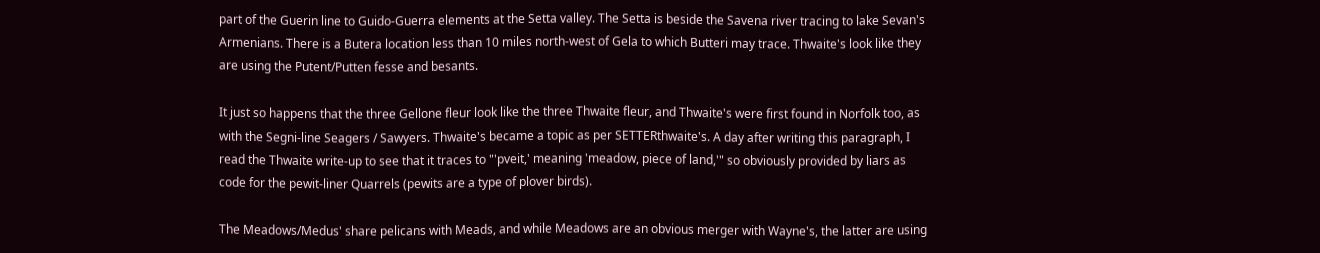part of the Guerin line to Guido-Guerra elements at the Setta valley. The Setta is beside the Savena river tracing to lake Sevan's Armenians. There is a Butera location less than 10 miles north-west of Gela to which Butteri may trace. Thwaite's look like they are using the Putent/Putten fesse and besants.

It just so happens that the three Gellone fleur look like the three Thwaite fleur, and Thwaite's were first found in Norfolk too, as with the Segni-line Seagers / Sawyers. Thwaite's became a topic as per SETTERthwaite's. A day after writing this paragraph, I read the Thwaite write-up to see that it traces to "'pveit,' meaning 'meadow, piece of land,'" so obviously provided by liars as code for the pewit-liner Quarrels (pewits are a type of plover birds).

The Meadows/Medus' share pelicans with Meads, and while Meadows are an obvious merger with Wayne's, the latter are using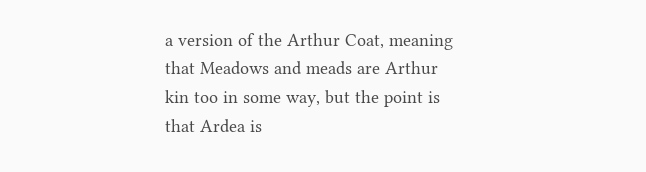a version of the Arthur Coat, meaning that Meadows and meads are Arthur kin too in some way, but the point is that Ardea is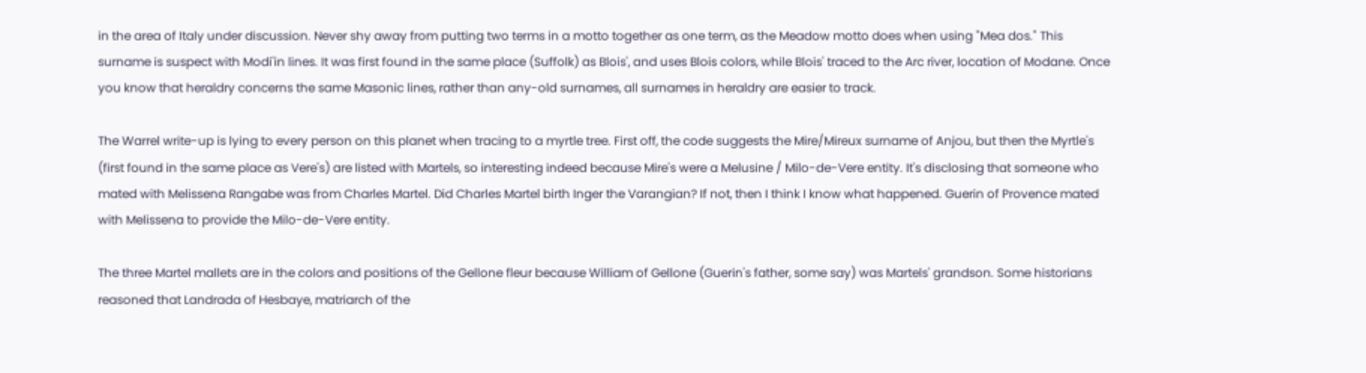in the area of Italy under discussion. Never shy away from putting two terms in a motto together as one term, as the Meadow motto does when using "Mea dos." This surname is suspect with Modi'in lines. It was first found in the same place (Suffolk) as Blois', and uses Blois colors, while Blois' traced to the Arc river, location of Modane. Once you know that heraldry concerns the same Masonic lines, rather than any-old surnames, all surnames in heraldry are easier to track.

The Warrel write-up is lying to every person on this planet when tracing to a myrtle tree. First off, the code suggests the Mire/Mireux surname of Anjou, but then the Myrtle's (first found in the same place as Vere's) are listed with Martels, so interesting indeed because Mire's were a Melusine / Milo-de-Vere entity. It's disclosing that someone who mated with Melissena Rangabe was from Charles Martel. Did Charles Martel birth Inger the Varangian? If not, then I think I know what happened. Guerin of Provence mated with Melissena to provide the Milo-de-Vere entity.

The three Martel mallets are in the colors and positions of the Gellone fleur because William of Gellone (Guerin's father, some say) was Martels' grandson. Some historians reasoned that Landrada of Hesbaye, matriarch of the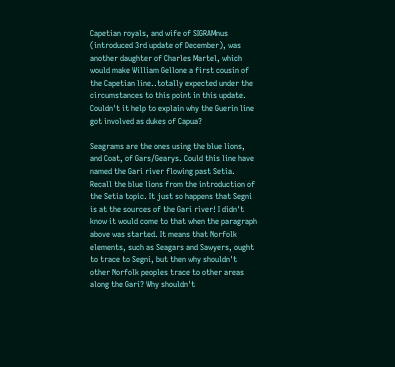Capetian royals, and wife of SIGRAMnus (introduced 3rd update of December), was another daughter of Charles Martel, which would make William Gellone a first cousin of the Capetian line..totally expected under the circumstances to this point in this update. Couldn't it help to explain why the Guerin line got involved as dukes of Capua?

Seagrams are the ones using the blue lions, and Coat, of Gars/Gearys. Could this line have named the Gari river flowing past Setia. Recall the blue lions from the introduction of the Setia topic. It just so happens that Segni is at the sources of the Gari river! I didn't know it would come to that when the paragraph above was started. It means that Norfolk elements, such as Seagars and Sawyers, ought to trace to Segni, but then why shouldn't other Norfolk peoples trace to other areas along the Gari? Why shouldn't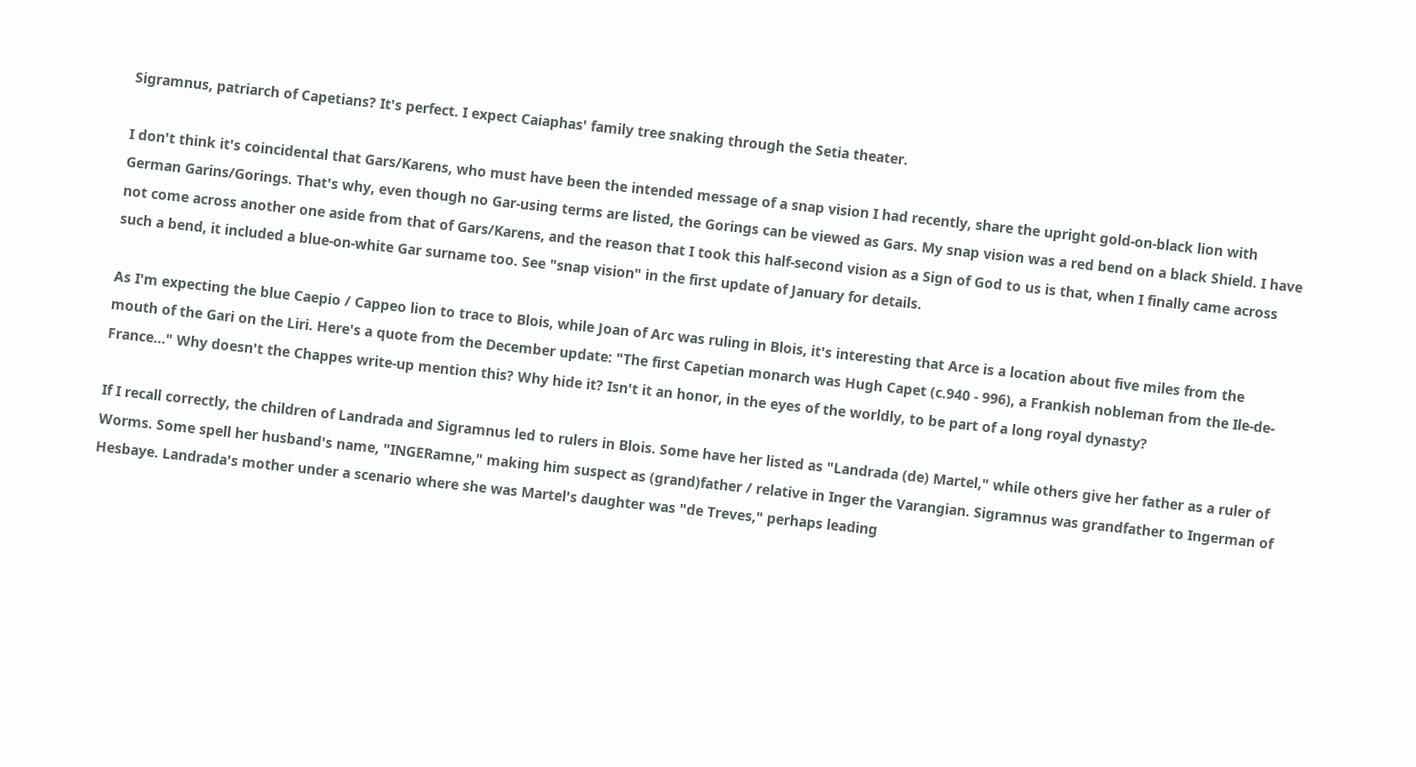Sigramnus, patriarch of Capetians? It's perfect. I expect Caiaphas' family tree snaking through the Setia theater.

I don't think it's coincidental that Gars/Karens, who must have been the intended message of a snap vision I had recently, share the upright gold-on-black lion with German Garins/Gorings. That's why, even though no Gar-using terms are listed, the Gorings can be viewed as Gars. My snap vision was a red bend on a black Shield. I have not come across another one aside from that of Gars/Karens, and the reason that I took this half-second vision as a Sign of God to us is that, when I finally came across such a bend, it included a blue-on-white Gar surname too. See "snap vision" in the first update of January for details.

As I'm expecting the blue Caepio / Cappeo lion to trace to Blois, while Joan of Arc was ruling in Blois, it's interesting that Arce is a location about five miles from the mouth of the Gari on the Liri. Here's a quote from the December update: "The first Capetian monarch was Hugh Capet (c.940 - 996), a Frankish nobleman from the Ile-de-France..." Why doesn't the Chappes write-up mention this? Why hide it? Isn't it an honor, in the eyes of the worldly, to be part of a long royal dynasty?

If I recall correctly, the children of Landrada and Sigramnus led to rulers in Blois. Some have her listed as "Landrada (de) Martel," while others give her father as a ruler of Worms. Some spell her husband's name, "INGERamne," making him suspect as (grand)father / relative in Inger the Varangian. Sigramnus was grandfather to Ingerman of Hesbaye. Landrada's mother under a scenario where she was Martel's daughter was "de Treves," perhaps leading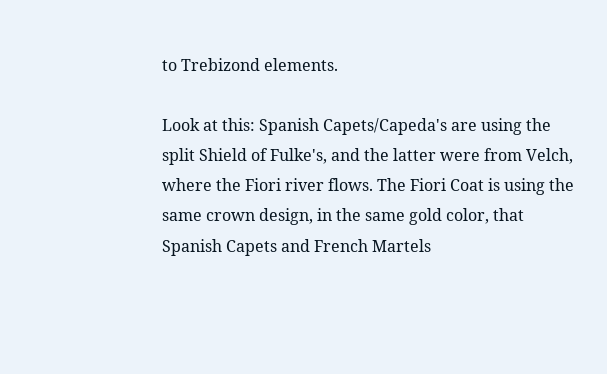to Trebizond elements.

Look at this: Spanish Capets/Capeda's are using the split Shield of Fulke's, and the latter were from Velch, where the Fiori river flows. The Fiori Coat is using the same crown design, in the same gold color, that Spanish Capets and French Martels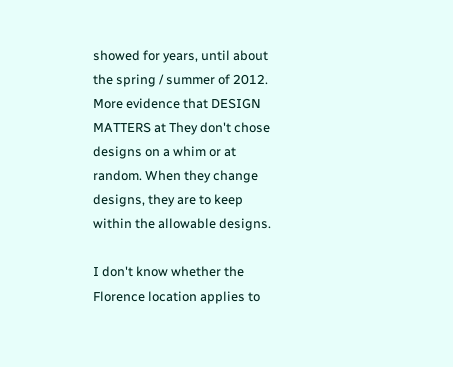showed for years, until about the spring / summer of 2012. More evidence that DESIGN MATTERS at They don't chose designs on a whim or at random. When they change designs, they are to keep within the allowable designs.

I don't know whether the Florence location applies to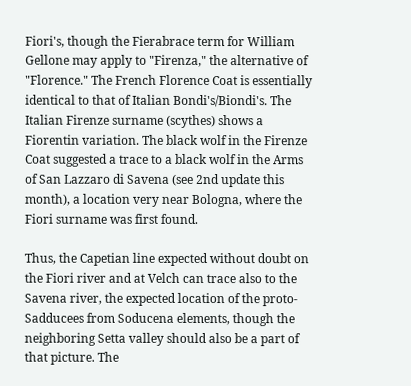Fiori's, though the Fierabrace term for William Gellone may apply to "Firenza," the alternative of "Florence." The French Florence Coat is essentially identical to that of Italian Bondi's/Biondi's. The Italian Firenze surname (scythes) shows a Fiorentin variation. The black wolf in the Firenze Coat suggested a trace to a black wolf in the Arms of San Lazzaro di Savena (see 2nd update this month), a location very near Bologna, where the Fiori surname was first found.

Thus, the Capetian line expected without doubt on the Fiori river and at Velch can trace also to the Savena river, the expected location of the proto-Sadducees from Soducena elements, though the neighboring Setta valley should also be a part of that picture. The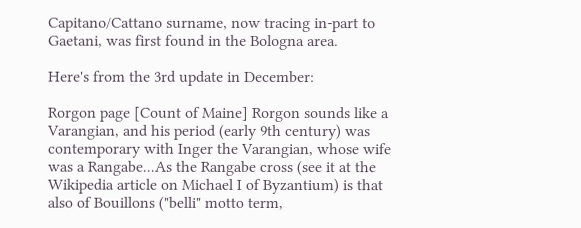Capitano/Cattano surname, now tracing in-part to Gaetani, was first found in the Bologna area.

Here's from the 3rd update in December:

Rorgon page [Count of Maine] Rorgon sounds like a Varangian, and his period (early 9th century) was contemporary with Inger the Varangian, whose wife was a Rangabe...As the Rangabe cross (see it at the Wikipedia article on Michael I of Byzantium) is that also of Bouillons ("belli" motto term,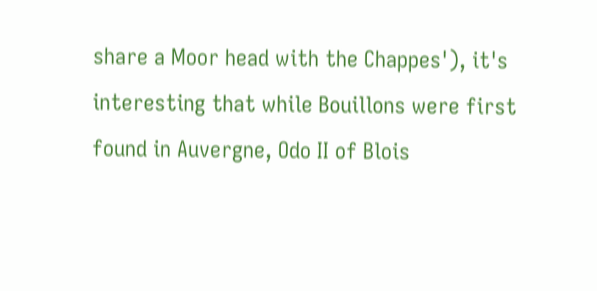share a Moor head with the Chappes'), it's interesting that while Bouillons were first found in Auvergne, Odo II of Blois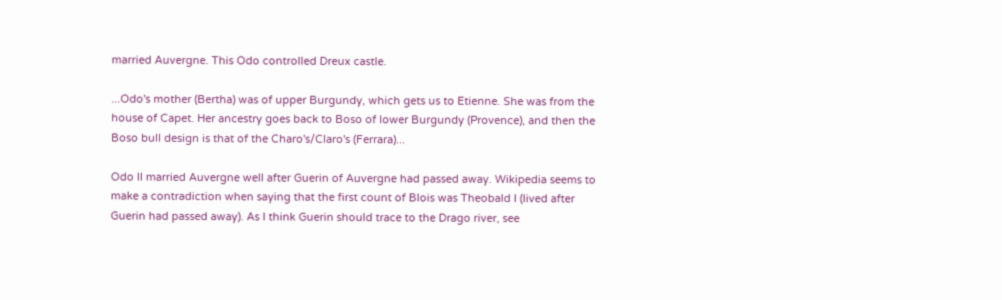married Auvergne. This Odo controlled Dreux castle.

...Odo's mother (Bertha) was of upper Burgundy, which gets us to Etienne. She was from the house of Capet. Her ancestry goes back to Boso of lower Burgundy (Provence), and then the Boso bull design is that of the Charo's/Claro's (Ferrara)...

Odo II married Auvergne well after Guerin of Auvergne had passed away. Wikipedia seems to make a contradiction when saying that the first count of Blois was Theobald I (lived after Guerin had passed away). As I think Guerin should trace to the Drago river, see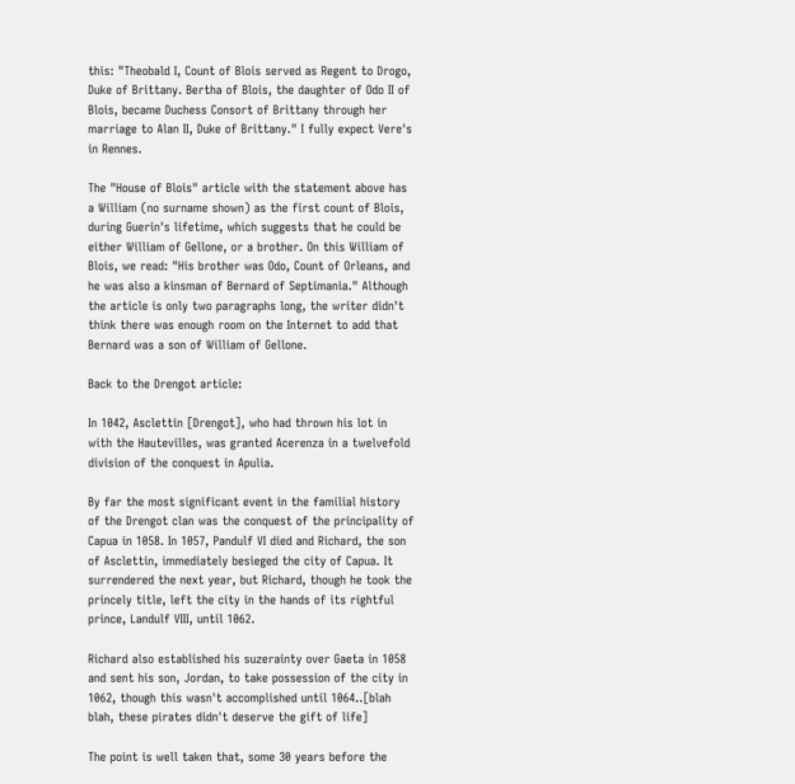this: "Theobald I, Count of Blois served as Regent to Drogo, Duke of Brittany. Bertha of Blois, the daughter of Odo II of Blois, became Duchess Consort of Brittany through her marriage to Alan II, Duke of Brittany." I fully expect Vere's in Rennes.

The "House of Blois" article with the statement above has a William (no surname shown) as the first count of Blois, during Guerin's lifetime, which suggests that he could be either William of Gellone, or a brother. On this William of Blois, we read: "His brother was Odo, Count of Orleans, and he was also a kinsman of Bernard of Septimania." Although the article is only two paragraphs long, the writer didn't think there was enough room on the Internet to add that Bernard was a son of William of Gellone.

Back to the Drengot article:

In 1042, Asclettin [Drengot], who had thrown his lot in with the Hautevilles, was granted Acerenza in a twelvefold division of the conquest in Apulia.

By far the most significant event in the familial history of the Drengot clan was the conquest of the principality of Capua in 1058. In 1057, Pandulf VI died and Richard, the son of Asclettin, immediately besieged the city of Capua. It surrendered the next year, but Richard, though he took the princely title, left the city in the hands of its rightful prince, Landulf VIII, until 1062.

Richard also established his suzerainty over Gaeta in 1058 and sent his son, Jordan, to take possession of the city in 1062, though this wasn't accomplished until 1064..[blah blah, these pirates didn't deserve the gift of life]

The point is well taken that, some 30 years before the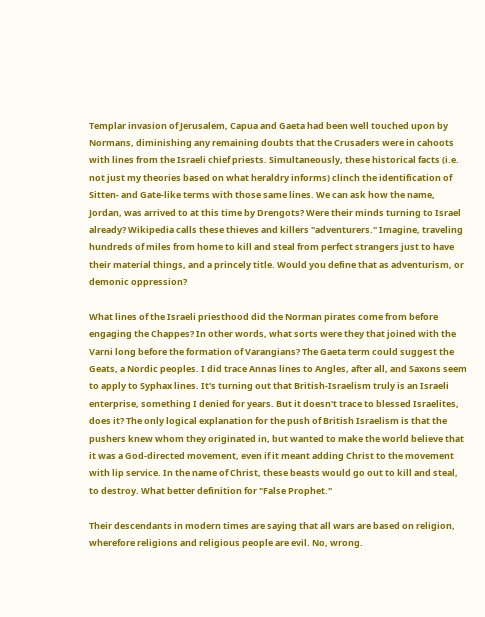Templar invasion of Jerusalem, Capua and Gaeta had been well touched upon by Normans, diminishing any remaining doubts that the Crusaders were in cahoots with lines from the Israeli chief priests. Simultaneously, these historical facts (i.e. not just my theories based on what heraldry informs) clinch the identification of Sitten- and Gate-like terms with those same lines. We can ask how the name, Jordan, was arrived to at this time by Drengots? Were their minds turning to Israel already? Wikipedia calls these thieves and killers "adventurers." Imagine, traveling hundreds of miles from home to kill and steal from perfect strangers just to have their material things, and a princely title. Would you define that as adventurism, or demonic oppression?

What lines of the Israeli priesthood did the Norman pirates come from before engaging the Chappes? In other words, what sorts were they that joined with the Varni long before the formation of Varangians? The Gaeta term could suggest the Geats, a Nordic peoples. I did trace Annas lines to Angles, after all, and Saxons seem to apply to Syphax lines. It's turning out that British-Israelism truly is an Israeli enterprise, something I denied for years. But it doesn't trace to blessed Israelites, does it? The only logical explanation for the push of British Israelism is that the pushers knew whom they originated in, but wanted to make the world believe that it was a God-directed movement, even if it meant adding Christ to the movement with lip service. In the name of Christ, these beasts would go out to kill and steal, to destroy. What better definition for "False Prophet."

Their descendants in modern times are saying that all wars are based on religion, wherefore religions and religious people are evil. No, wrong.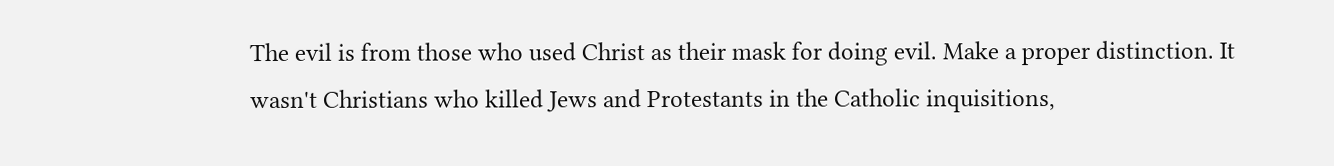The evil is from those who used Christ as their mask for doing evil. Make a proper distinction. It wasn't Christians who killed Jews and Protestants in the Catholic inquisitions,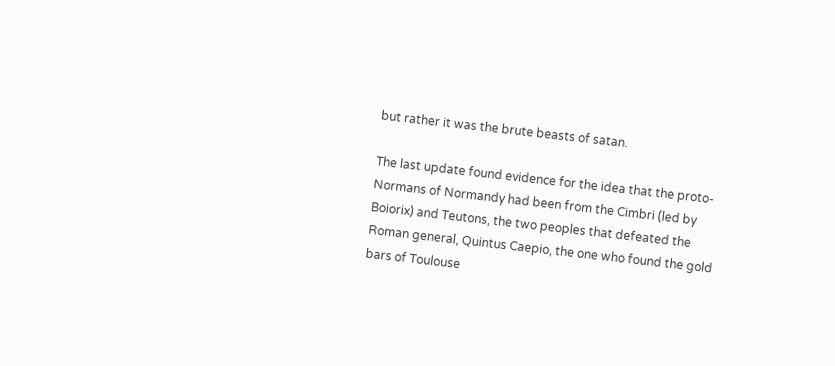but rather it was the brute beasts of satan.

The last update found evidence for the idea that the proto-Normans of Normandy had been from the Cimbri (led by Boiorix) and Teutons, the two peoples that defeated the Roman general, Quintus Caepio, the one who found the gold bars of Toulouse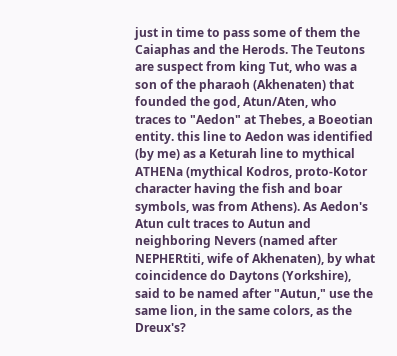just in time to pass some of them the Caiaphas and the Herods. The Teutons are suspect from king Tut, who was a son of the pharaoh (Akhenaten) that founded the god, Atun/Aten, who traces to "Aedon" at Thebes, a Boeotian entity. this line to Aedon was identified (by me) as a Keturah line to mythical ATHENa (mythical Kodros, proto-Kotor character having the fish and boar symbols, was from Athens). As Aedon's Atun cult traces to Autun and neighboring Nevers (named after NEPHERtiti, wife of Akhenaten), by what coincidence do Daytons (Yorkshire), said to be named after "Autun," use the same lion, in the same colors, as the Dreux's?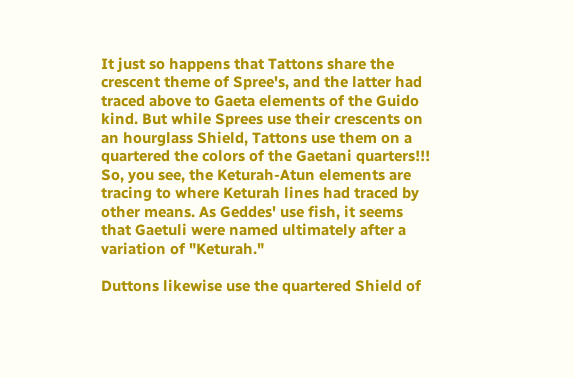It just so happens that Tattons share the crescent theme of Spree's, and the latter had traced above to Gaeta elements of the Guido kind. But while Sprees use their crescents on an hourglass Shield, Tattons use them on a quartered the colors of the Gaetani quarters!!! So, you see, the Keturah-Atun elements are tracing to where Keturah lines had traced by other means. As Geddes' use fish, it seems that Gaetuli were named ultimately after a variation of "Keturah."

Duttons likewise use the quartered Shield of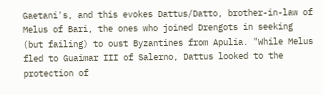Gaetani's, and this evokes Dattus/Datto, brother-in-law of Melus of Bari, the ones who joined Drengots in seeking (but failing) to oust Byzantines from Apulia. "While Melus fled to Guaimar III of Salerno, Dattus looked to the protection of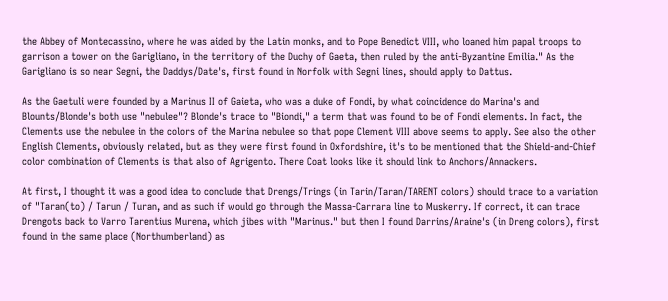the Abbey of Montecassino, where he was aided by the Latin monks, and to Pope Benedict VIII, who loaned him papal troops to garrison a tower on the Garigliano, in the territory of the Duchy of Gaeta, then ruled by the anti-Byzantine Emilia." As the Garigliano is so near Segni, the Daddys/Date's, first found in Norfolk with Segni lines, should apply to Dattus.

As the Gaetuli were founded by a Marinus II of Gaieta, who was a duke of Fondi, by what coincidence do Marina's and Blounts/Blonde's both use "nebulee"? Blonde's trace to "Biondi," a term that was found to be of Fondi elements. In fact, the Clements use the nebulee in the colors of the Marina nebulee so that pope Clement VIII above seems to apply. See also the other English Clements, obviously related, but as they were first found in Oxfordshire, it's to be mentioned that the Shield-and-Chief color combination of Clements is that also of Agrigento. There Coat looks like it should link to Anchors/Annackers.

At first, I thought it was a good idea to conclude that Drengs/Trings (in Tarin/Taran/TARENT colors) should trace to a variation of "Taran(to) / Tarun / Turan, and as such if would go through the Massa-Carrara line to Muskerry. If correct, it can trace Drengots back to Varro Tarentius Murena, which jibes with "Marinus." but then I found Darrins/Araine's (in Dreng colors), first found in the same place (Northumberland) as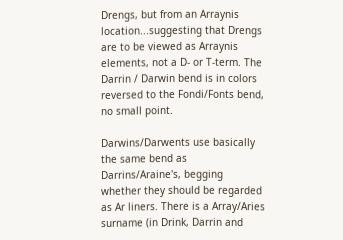Drengs, but from an Arraynis location...suggesting that Drengs are to be viewed as Arraynis elements, not a D- or T-term. The Darrin / Darwin bend is in colors reversed to the Fondi/Fonts bend, no small point.

Darwins/Darwents use basically the same bend as Darrins/Araine's, begging whether they should be regarded as Ar liners. There is a Array/Aries surname (in Drink, Darrin and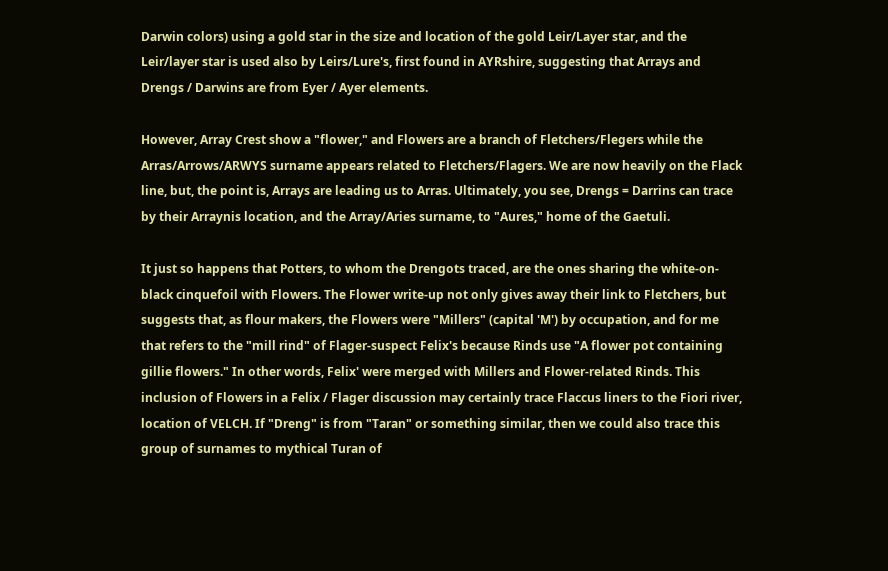Darwin colors) using a gold star in the size and location of the gold Leir/Layer star, and the Leir/layer star is used also by Leirs/Lure's, first found in AYRshire, suggesting that Arrays and Drengs / Darwins are from Eyer / Ayer elements.

However, Array Crest show a "flower," and Flowers are a branch of Fletchers/Flegers while the Arras/Arrows/ARWYS surname appears related to Fletchers/Flagers. We are now heavily on the Flack line, but, the point is, Arrays are leading us to Arras. Ultimately, you see, Drengs = Darrins can trace by their Arraynis location, and the Array/Aries surname, to "Aures," home of the Gaetuli.

It just so happens that Potters, to whom the Drengots traced, are the ones sharing the white-on-black cinquefoil with Flowers. The Flower write-up not only gives away their link to Fletchers, but suggests that, as flour makers, the Flowers were "Millers" (capital 'M') by occupation, and for me that refers to the "mill rind" of Flager-suspect Felix's because Rinds use "A flower pot containing gillie flowers." In other words, Felix' were merged with Millers and Flower-related Rinds. This inclusion of Flowers in a Felix / Flager discussion may certainly trace Flaccus liners to the Fiori river, location of VELCH. If "Dreng" is from "Taran" or something similar, then we could also trace this group of surnames to mythical Turan of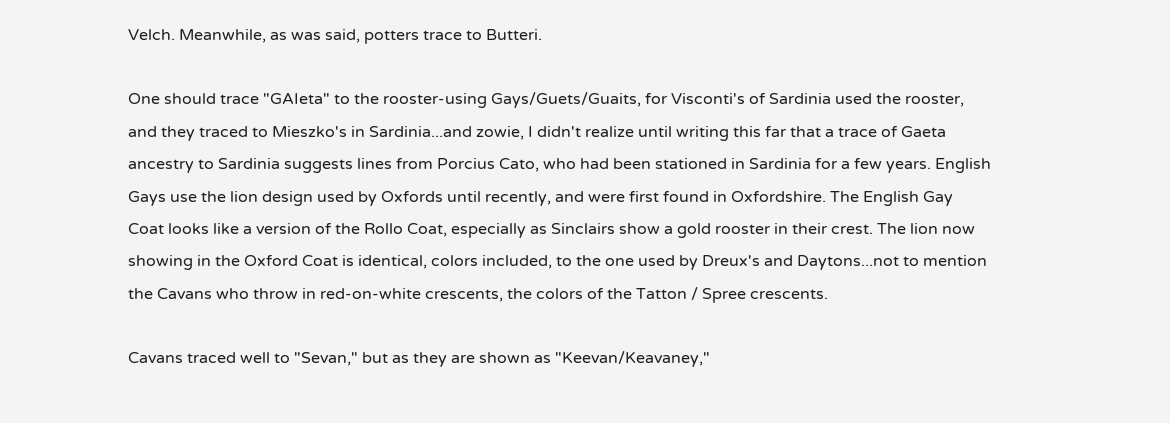Velch. Meanwhile, as was said, potters trace to Butteri.

One should trace "GAIeta" to the rooster-using Gays/Guets/Guaits, for Visconti's of Sardinia used the rooster, and they traced to Mieszko's in Sardinia...and zowie, I didn't realize until writing this far that a trace of Gaeta ancestry to Sardinia suggests lines from Porcius Cato, who had been stationed in Sardinia for a few years. English Gays use the lion design used by Oxfords until recently, and were first found in Oxfordshire. The English Gay Coat looks like a version of the Rollo Coat, especially as Sinclairs show a gold rooster in their crest. The lion now showing in the Oxford Coat is identical, colors included, to the one used by Dreux's and Daytons...not to mention the Cavans who throw in red-on-white crescents, the colors of the Tatton / Spree crescents.

Cavans traced well to "Sevan," but as they are shown as "Keevan/Keavaney,"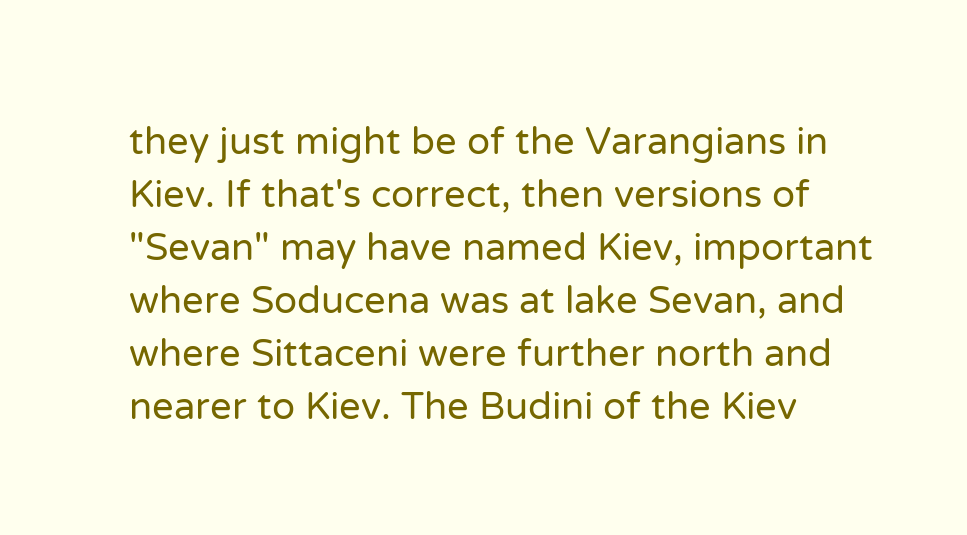they just might be of the Varangians in Kiev. If that's correct, then versions of "Sevan" may have named Kiev, important where Soducena was at lake Sevan, and where Sittaceni were further north and nearer to Kiev. The Budini of the Kiev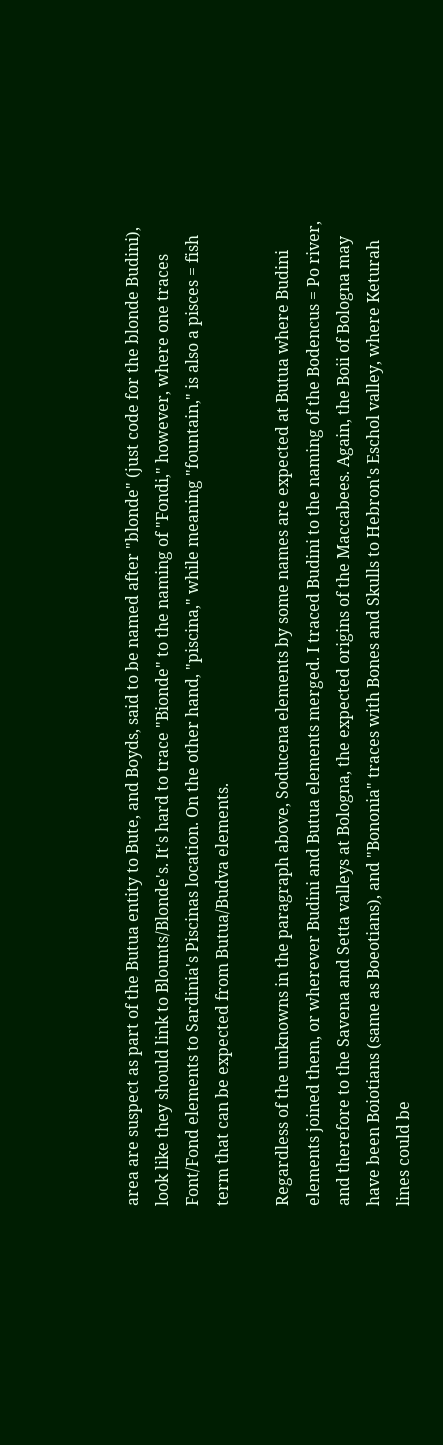area are suspect as part of the Butua entity to Bute, and Boyds, said to be named after "blonde" (just code for the blonde Budini), look like they should link to Blounts/Blonde's. It's hard to trace "Bionde" to the naming of "Fondi," however, where one traces Font/Fond elements to Sardinia's Piscinas location. On the other hand, "piscina," while meaning "fountain," is also a pisces = fish term that can be expected from Butua/Budva elements.

Regardless of the unknowns in the paragraph above, Soducena elements by some names are expected at Butua where Budini elements joined them, or wherever Budini and Butua elements merged. I traced Budini to the naming of the Bodencus = Po river, and therefore to the Savena and Setta valleys at Bologna, the expected origins of the Maccabees. Again, the Boii of Bologna may have been Boiotians (same as Boeotians), and "Bononia" traces with Bones and Skulls to Hebron's Eschol valley, where Keturah lines could be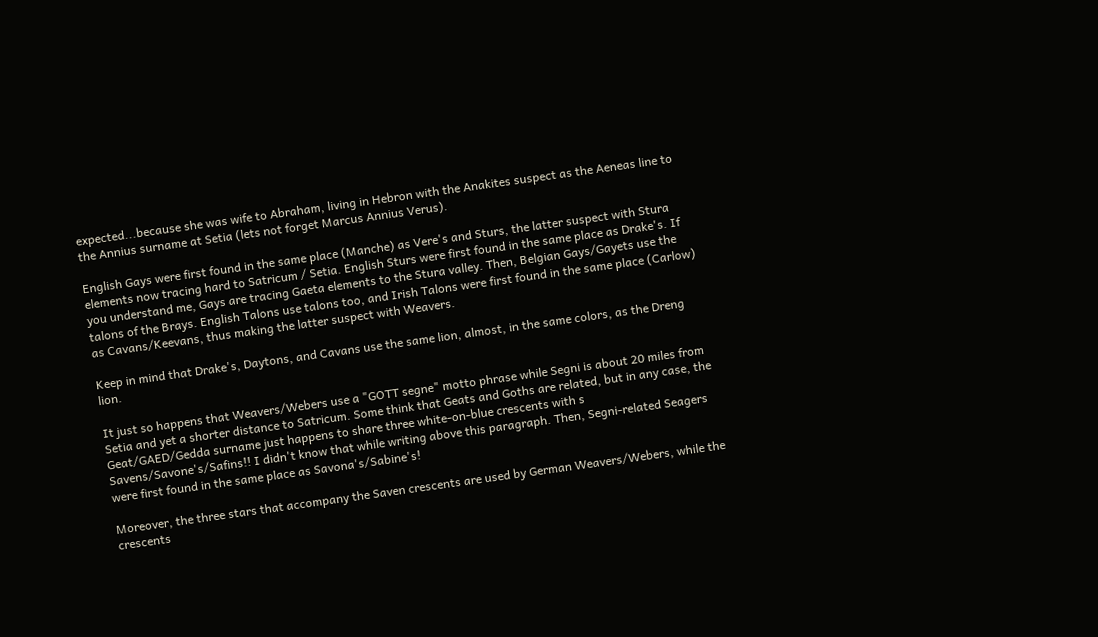expected...because she was wife to Abraham, living in Hebron with the Anakites suspect as the Aeneas line to the Annius surname at Setia (lets not forget Marcus Annius Verus).

English Gays were first found in the same place (Manche) as Vere's and Sturs, the latter suspect with Stura elements now tracing hard to Satricum / Setia. English Sturs were first found in the same place as Drake's. If you understand me, Gays are tracing Gaeta elements to the Stura valley. Then, Belgian Gays/Gayets use the talons of the Brays. English Talons use talons too, and Irish Talons were first found in the same place (Carlow) as Cavans/Keevans, thus making the latter suspect with Weavers.

Keep in mind that Drake's, Daytons, and Cavans use the same lion, almost, in the same colors, as the Dreng lion.

It just so happens that Weavers/Webers use a "GOTT segne" motto phrase while Segni is about 20 miles from Setia and yet a shorter distance to Satricum. Some think that Geats and Goths are related, but in any case, the Geat/GAED/Gedda surname just happens to share three white-on-blue crescents with s Savens/Savone's/Safins!! I didn't know that while writing above this paragraph. Then, Segni-related Seagers were first found in the same place as Savona's/Sabine's!

Moreover, the three stars that accompany the Saven crescents are used by German Weavers/Webers, while the crescents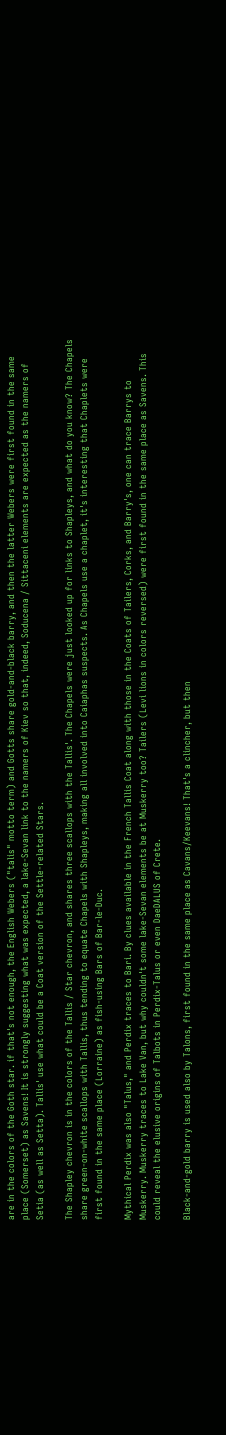are in the colors of the Goth star. if that's not enough, the English Webers ("talis" motto term) and Gotts share gold-and-black barry, and then the latter Webers were first found in the same place (Somerset) as Savens! It is strongly suggesting what was expected, a lake-Sevan link to the namers of Kiev so that, indeed, Soducena / Sittaceni elements are expected as the namers of Setia (as well as Setta). Tallis' use what could be a Coat version of the Settle-related Stars.

The Shapley chevron is in the colors of the Tallis / Star chevron, and shares three scallops with the Tallis'. The Chapels were just looked up for links to Shapleys, and what do you know? The Chapels share green-on-white scallops with Tallis, thus tending to equate Chapels with Shapleys, making all involved into Caiaphas suspects. As Chapels use a chaplet, it's interesting that Chaplets were first found in the same place (Lorraine) as fish-using Bars of Bar-le-Duc.

Mythical Perdix was also "Talus," and Perdix traces to Bari. By clues available in the French Tallis Coat along with those in the Coats of Tailers, Corks, and Barry's, one can trace Barrys to Muskerry. Muskerry traces to Lake Van, but why couldn't some lake-Sevan elements be at Muskerry too? Tailers (Levi lions in colors reversed) were first found in the same place as Savens. This could reveal the elusive origins of Talbots in Perdix-Talus or even DaeDALUS of Crete.

Black-and-gold barry is used also by Talons, first found in the same place as Cavans/Keevans! That's a clincher, but then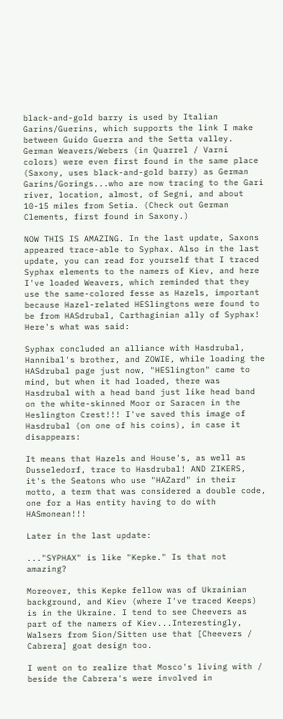black-and-gold barry is used by Italian Garins/Guerins, which supports the link I make between Guido Guerra and the Setta valley. German Weavers/Webers (in Quarrel / Varni colors) were even first found in the same place (Saxony, uses black-and-gold barry) as German Garins/Gorings...who are now tracing to the Gari river, location, almost, of Segni, and about 10-15 miles from Setia. (Check out German Clements, first found in Saxony.)

NOW THIS IS AMAZING. In the last update, Saxons appeared trace-able to Syphax. Also in the last update, you can read for yourself that I traced Syphax elements to the namers of Kiev, and here I've loaded Weavers, which reminded that they use the same-colored fesse as Hazels, important because Hazel-related HESlingtons were found to be from HASdrubal, Carthaginian ally of Syphax! Here's what was said:

Syphax concluded an alliance with Hasdrubal, Hannibal's brother, and ZOWIE, while loading the HASdrubal page just now, "HESlington" came to mind, but when it had loaded, there was Hasdrubal with a head band just like head band on the white-skinned Moor or Saracen in the Heslington Crest!!! I've saved this image of Hasdrubal (on one of his coins), in case it disappears:

It means that Hazels and House's, as well as Dusseledorf, trace to Hasdrubal! AND ZIKERS, it's the Seatons who use "HAZard" in their motto, a term that was considered a double code, one for a Has entity having to do with HASmonean!!!

Later in the last update:

..."SYPHAX" is like "Kepke." Is that not amazing?

Moreover, this Kepke fellow was of Ukrainian background, and Kiev (where I've traced Keeps) is in the Ukraine. I tend to see Cheevers as part of the namers of Kiev...Interestingly, Walsers from Sion/Sitten use that [Cheevers / Cabrera] goat design too.

I went on to realize that Mosco's living with / beside the Cabrera's were involved in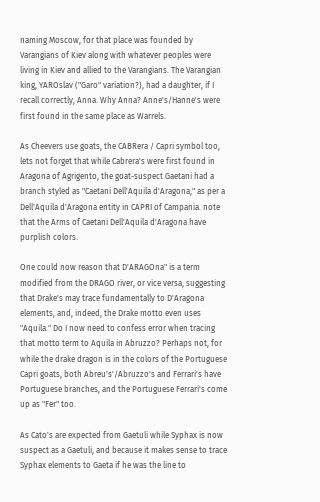naming Moscow, for that place was founded by Varangians of Kiev along with whatever peoples were living in Kiev and allied to the Varangians. The Varangian king, YAROslav ("Garo" variation?), had a daughter, if I recall correctly, Anna. Why Anna? Anne's/Hanne's were first found in the same place as Warrels.

As Cheevers use goats, the CABRera / Capri symbol too, lets not forget that while Cabrera's were first found in Aragona of Agrigento, the goat-suspect Gaetani had a branch styled as "Caetani Dell'Aquila d'Aragona," as per a Dell'Aquila d'Aragona entity in CAPRI of Campania. note that the Arms of Caetani Dell'Aquila d'Aragona have purplish colors.

One could now reason that D'ARAGOna" is a term modified from the DRAGO river, or vice versa, suggesting that Drake's may trace fundamentally to D'Aragona elements, and, indeed, the Drake motto even uses "Aquila." Do I now need to confess error when tracing that motto term to Aquila in Abruzzo? Perhaps not, for while the drake dragon is in the colors of the Portuguese Capri goats, both Abreu's'/Abruzzo's and Ferrari's have Portuguese branches, and the Portuguese Ferrari's come up as "Fer" too.

As Cato's are expected from Gaetuli while Syphax is now suspect as a Gaetuli, and because it makes sense to trace Syphax elements to Gaeta if he was the line to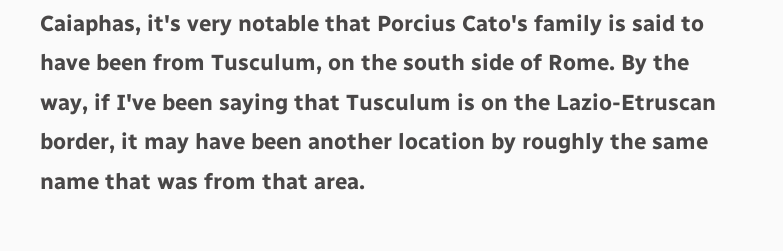Caiaphas, it's very notable that Porcius Cato's family is said to have been from Tusculum, on the south side of Rome. By the way, if I've been saying that Tusculum is on the Lazio-Etruscan border, it may have been another location by roughly the same name that was from that area.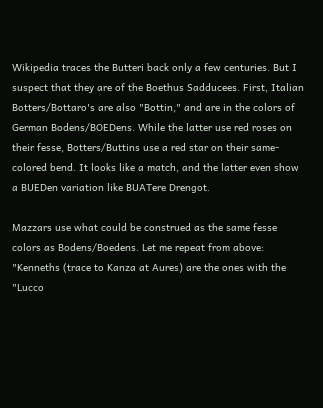Wikipedia traces the Butteri back only a few centuries. But I suspect that they are of the Boethus Sadducees. First, Italian Botters/Bottaro's are also "Bottin," and are in the colors of German Bodens/BOEDens. While the latter use red roses on their fesse, Botters/Buttins use a red star on their same-colored bend. It looks like a match, and the latter even show a BUEDen variation like BUATere Drengot.

Mazzars use what could be construed as the same fesse colors as Bodens/Boedens. Let me repeat from above: "Kenneths (trace to Kanza at Aures) are the ones with the "Lucco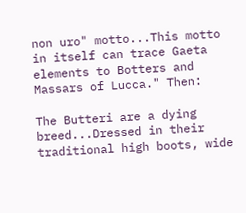non uro" motto...This motto in itself can trace Gaeta elements to Botters and Massars of Lucca." Then:

The Butteri are a dying breed...Dressed in their traditional high boots, wide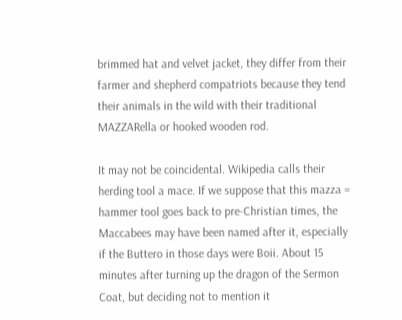brimmed hat and velvet jacket, they differ from their farmer and shepherd compatriots because they tend their animals in the wild with their traditional MAZZARella or hooked wooden rod.

It may not be coincidental. Wikipedia calls their herding tool a mace. If we suppose that this mazza = hammer tool goes back to pre-Christian times, the Maccabees may have been named after it, especially if the Buttero in those days were Boii. About 15 minutes after turning up the dragon of the Sermon Coat, but deciding not to mention it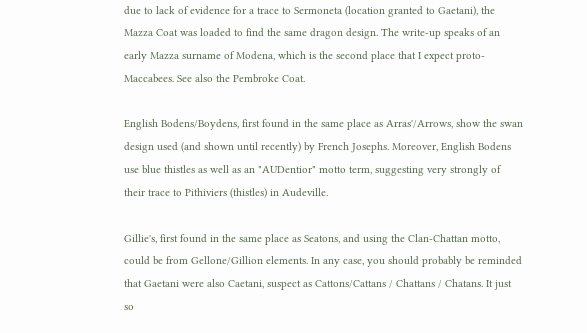due to lack of evidence for a trace to Sermoneta (location granted to Gaetani), the Mazza Coat was loaded to find the same dragon design. The write-up speaks of an early Mazza surname of Modena, which is the second place that I expect proto-Maccabees. See also the Pembroke Coat.

English Bodens/Boydens, first found in the same place as Arras'/Arrows, show the swan design used (and shown until recently) by French Josephs. Moreover, English Bodens use blue thistles as well as an "AUDentior" motto term, suggesting very strongly of their trace to Pithiviers (thistles) in Audeville.

Gillie's, first found in the same place as Seatons, and using the Clan-Chattan motto, could be from Gellone/Gillion elements. In any case, you should probably be reminded that Gaetani were also Caetani, suspect as Cattons/Cattans / Chattans / Chatans. It just so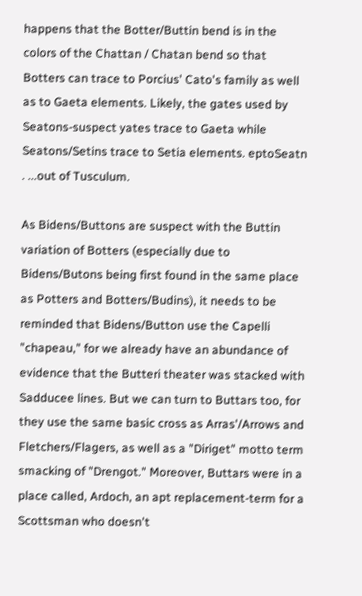happens that the Botter/Buttin bend is in the colors of the Chattan / Chatan bend so that Botters can trace to Porcius' Cato's family as well as to Gaeta elements. Likely, the gates used by Seatons-suspect yates trace to Gaeta while Seatons/Setins trace to Setia elements. eptoSeatn . ...out of Tusculum.

As Bidens/Buttons are suspect with the Buttin variation of Botters (especially due to Bidens/Butons being first found in the same place as Potters and Botters/Budins), it needs to be reminded that Bidens/Button use the Capelli "chapeau," for we already have an abundance of evidence that the Butteri theater was stacked with Sadducee lines. But we can turn to Buttars too, for they use the same basic cross as Arras'/Arrows and Fletchers/Flagers, as well as a "Diriget" motto term smacking of "Drengot." Moreover, Buttars were in a place called, Ardoch, an apt replacement-term for a Scottsman who doesn't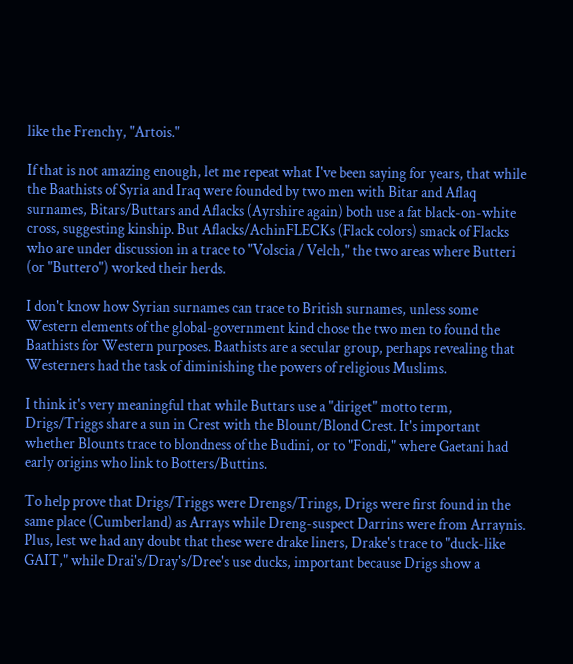like the Frenchy, "Artois."

If that is not amazing enough, let me repeat what I've been saying for years, that while the Baathists of Syria and Iraq were founded by two men with Bitar and Aflaq surnames, Bitars/Buttars and Aflacks (Ayrshire again) both use a fat black-on-white cross, suggesting kinship. But Aflacks/AchinFLECKs (Flack colors) smack of Flacks who are under discussion in a trace to "Volscia / Velch," the two areas where Butteri (or "Buttero") worked their herds.

I don't know how Syrian surnames can trace to British surnames, unless some Western elements of the global-government kind chose the two men to found the Baathists for Western purposes. Baathists are a secular group, perhaps revealing that Westerners had the task of diminishing the powers of religious Muslims.

I think it's very meaningful that while Buttars use a "diriget" motto term, Drigs/Triggs share a sun in Crest with the Blount/Blond Crest. It's important whether Blounts trace to blondness of the Budini, or to "Fondi," where Gaetani had early origins who link to Botters/Buttins.

To help prove that Drigs/Triggs were Drengs/Trings, Drigs were first found in the same place (Cumberland) as Arrays while Dreng-suspect Darrins were from Arraynis. Plus, lest we had any doubt that these were drake liners, Drake's trace to "duck-like GAIT," while Drai's/Dray's/Dree's use ducks, important because Drigs show a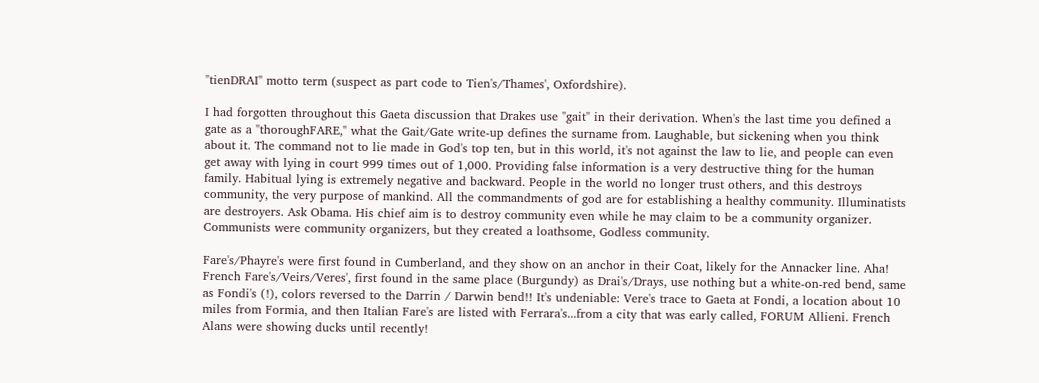"tienDRAI" motto term (suspect as part code to Tien's/Thames', Oxfordshire).

I had forgotten throughout this Gaeta discussion that Drakes use "gait" in their derivation. When's the last time you defined a gate as a "thoroughFARE," what the Gait/Gate write-up defines the surname from. Laughable, but sickening when you think about it. The command not to lie made in God's top ten, but in this world, it's not against the law to lie, and people can even get away with lying in court 999 times out of 1,000. Providing false information is a very destructive thing for the human family. Habitual lying is extremely negative and backward. People in the world no longer trust others, and this destroys community, the very purpose of mankind. All the commandments of god are for establishing a healthy community. Illuminatists are destroyers. Ask Obama. His chief aim is to destroy community even while he may claim to be a community organizer. Communists were community organizers, but they created a loathsome, Godless community.

Fare's/Phayre's were first found in Cumberland, and they show on an anchor in their Coat, likely for the Annacker line. Aha! French Fare's/Veirs/Veres', first found in the same place (Burgundy) as Drai's/Drays, use nothing but a white-on-red bend, same as Fondi's (!), colors reversed to the Darrin / Darwin bend!! It's undeniable: Vere's trace to Gaeta at Fondi, a location about 10 miles from Formia, and then Italian Fare's are listed with Ferrara's...from a city that was early called, FORUM Allieni. French Alans were showing ducks until recently!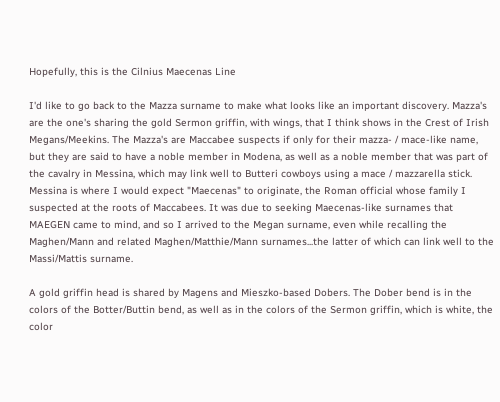Hopefully, this is the Cilnius Maecenas Line

I'd like to go back to the Mazza surname to make what looks like an important discovery. Mazza's are the one's sharing the gold Sermon griffin, with wings, that I think shows in the Crest of Irish Megans/Meekins. The Mazza's are Maccabee suspects if only for their mazza- / mace-like name, but they are said to have a noble member in Modena, as well as a noble member that was part of the cavalry in Messina, which may link well to Butteri cowboys using a mace / mazzarella stick. Messina is where I would expect "Maecenas" to originate, the Roman official whose family I suspected at the roots of Maccabees. It was due to seeking Maecenas-like surnames that MAEGEN came to mind, and so I arrived to the Megan surname, even while recalling the Maghen/Mann and related Maghen/Matthie/Mann surnames...the latter of which can link well to the Massi/Mattis surname.

A gold griffin head is shared by Magens and Mieszko-based Dobers. The Dober bend is in the colors of the Botter/Buttin bend, as well as in the colors of the Sermon griffin, which is white, the color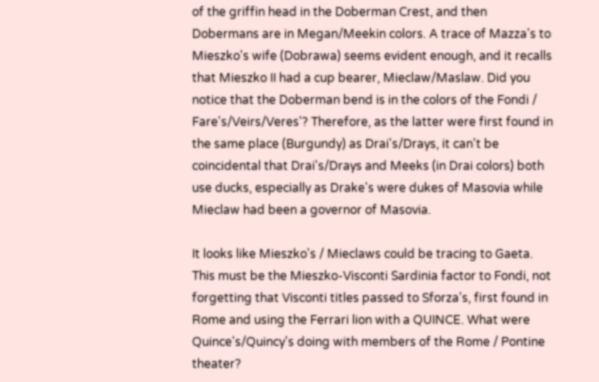of the griffin head in the Doberman Crest, and then Dobermans are in Megan/Meekin colors. A trace of Mazza's to Mieszko's wife (Dobrawa) seems evident enough, and it recalls that Mieszko II had a cup bearer, Mieclaw/Maslaw. Did you notice that the Doberman bend is in the colors of the Fondi / Fare's/Veirs/Veres'? Therefore, as the latter were first found in the same place (Burgundy) as Drai's/Drays, it can't be coincidental that Drai's/Drays and Meeks (in Drai colors) both use ducks, especially as Drake's were dukes of Masovia while Mieclaw had been a governor of Masovia.

It looks like Mieszko's / Mieclaws could be tracing to Gaeta. This must be the Mieszko-Visconti Sardinia factor to Fondi, not forgetting that Visconti titles passed to Sforza's, first found in Rome and using the Ferrari lion with a QUINCE. What were Quince's/Quincy's doing with members of the Rome / Pontine theater?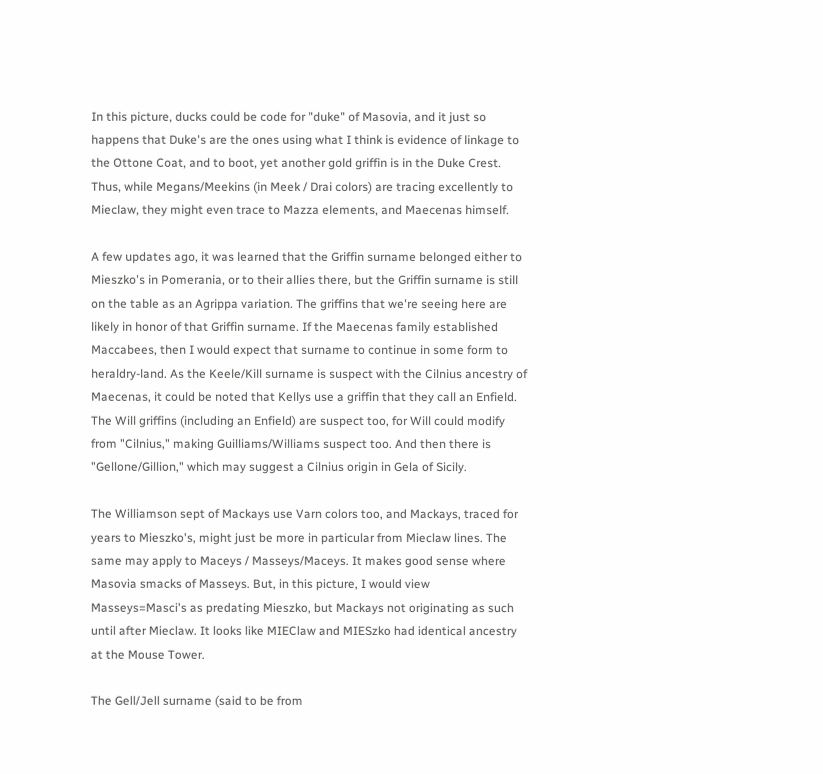In this picture, ducks could be code for "duke" of Masovia, and it just so happens that Duke's are the ones using what I think is evidence of linkage to the Ottone Coat, and to boot, yet another gold griffin is in the Duke Crest. Thus, while Megans/Meekins (in Meek / Drai colors) are tracing excellently to Mieclaw, they might even trace to Mazza elements, and Maecenas himself.

A few updates ago, it was learned that the Griffin surname belonged either to Mieszko's in Pomerania, or to their allies there, but the Griffin surname is still on the table as an Agrippa variation. The griffins that we're seeing here are likely in honor of that Griffin surname. If the Maecenas family established Maccabees, then I would expect that surname to continue in some form to heraldry-land. As the Keele/Kill surname is suspect with the Cilnius ancestry of Maecenas, it could be noted that Kellys use a griffin that they call an Enfield. The Will griffins (including an Enfield) are suspect too, for Will could modify from "Cilnius," making Guilliams/Williams suspect too. And then there is "Gellone/Gillion," which may suggest a Cilnius origin in Gela of Sicily.

The Williamson sept of Mackays use Varn colors too, and Mackays, traced for years to Mieszko's, might just be more in particular from Mieclaw lines. The same may apply to Maceys / Masseys/Maceys. It makes good sense where Masovia smacks of Masseys. But, in this picture, I would view Masseys=Masci's as predating Mieszko, but Mackays not originating as such until after Mieclaw. It looks like MIEClaw and MIESzko had identical ancestry at the Mouse Tower.

The Gell/Jell surname (said to be from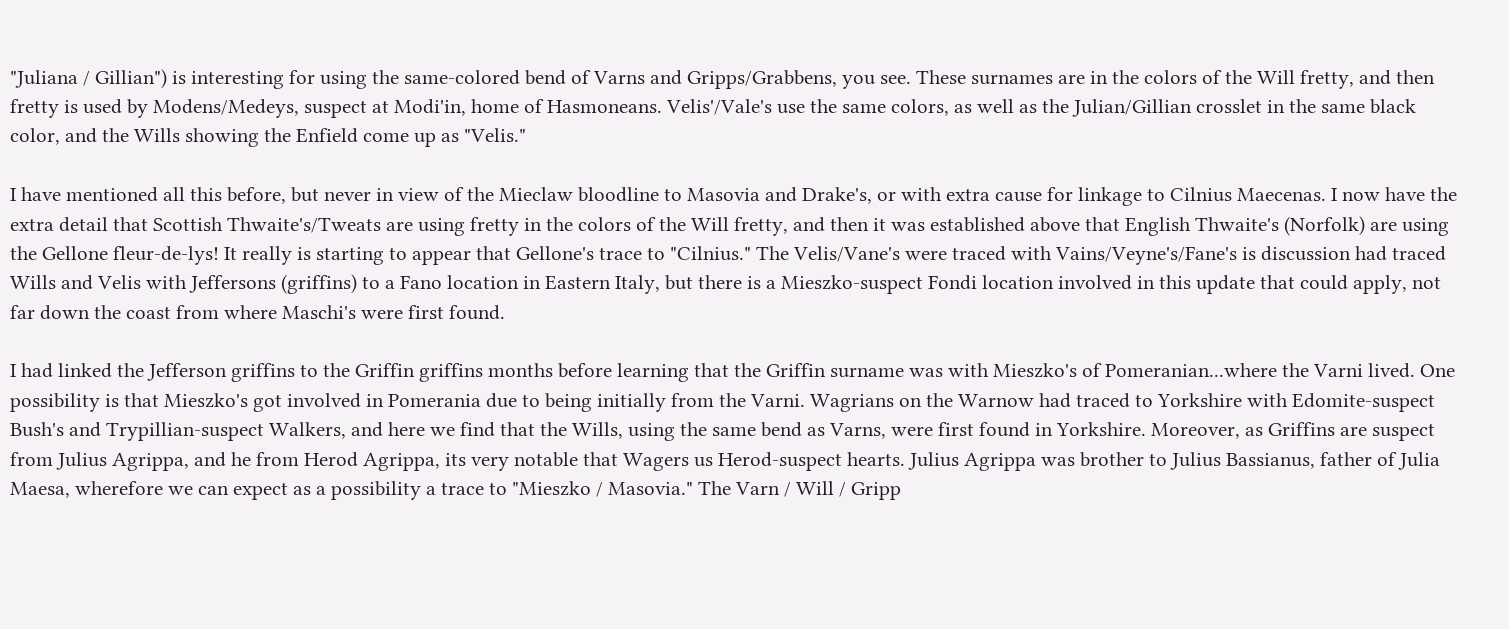"Juliana / Gillian") is interesting for using the same-colored bend of Varns and Gripps/Grabbens, you see. These surnames are in the colors of the Will fretty, and then fretty is used by Modens/Medeys, suspect at Modi'in, home of Hasmoneans. Velis'/Vale's use the same colors, as well as the Julian/Gillian crosslet in the same black color, and the Wills showing the Enfield come up as "Velis."

I have mentioned all this before, but never in view of the Mieclaw bloodline to Masovia and Drake's, or with extra cause for linkage to Cilnius Maecenas. I now have the extra detail that Scottish Thwaite's/Tweats are using fretty in the colors of the Will fretty, and then it was established above that English Thwaite's (Norfolk) are using the Gellone fleur-de-lys! It really is starting to appear that Gellone's trace to "Cilnius." The Velis/Vane's were traced with Vains/Veyne's/Fane's is discussion had traced Wills and Velis with Jeffersons (griffins) to a Fano location in Eastern Italy, but there is a Mieszko-suspect Fondi location involved in this update that could apply, not far down the coast from where Maschi's were first found.

I had linked the Jefferson griffins to the Griffin griffins months before learning that the Griffin surname was with Mieszko's of Pomeranian...where the Varni lived. One possibility is that Mieszko's got involved in Pomerania due to being initially from the Varni. Wagrians on the Warnow had traced to Yorkshire with Edomite-suspect Bush's and Trypillian-suspect Walkers, and here we find that the Wills, using the same bend as Varns, were first found in Yorkshire. Moreover, as Griffins are suspect from Julius Agrippa, and he from Herod Agrippa, its very notable that Wagers us Herod-suspect hearts. Julius Agrippa was brother to Julius Bassianus, father of Julia Maesa, wherefore we can expect as a possibility a trace to "Mieszko / Masovia." The Varn / Will / Gripp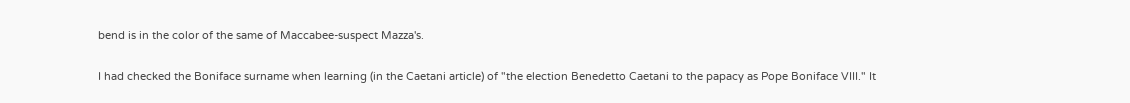bend is in the color of the same of Maccabee-suspect Mazza's.

I had checked the Boniface surname when learning (in the Caetani article) of "the election Benedetto Caetani to the papacy as Pope Boniface VIII." It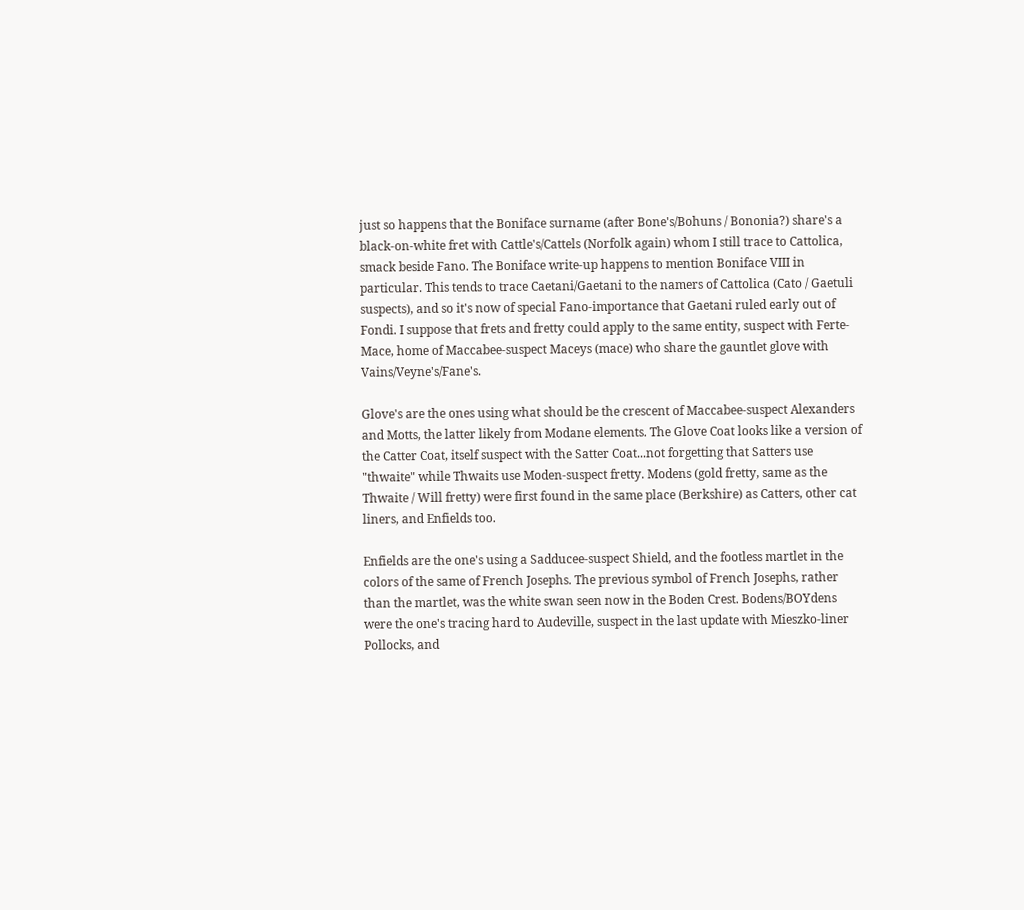just so happens that the Boniface surname (after Bone's/Bohuns / Bononia?) share's a black-on-white fret with Cattle's/Cattels (Norfolk again) whom I still trace to Cattolica, smack beside Fano. The Boniface write-up happens to mention Boniface VIII in particular. This tends to trace Caetani/Gaetani to the namers of Cattolica (Cato / Gaetuli suspects), and so it's now of special Fano-importance that Gaetani ruled early out of Fondi. I suppose that frets and fretty could apply to the same entity, suspect with Ferte-Mace, home of Maccabee-suspect Maceys (mace) who share the gauntlet glove with Vains/Veyne's/Fane's.

Glove's are the ones using what should be the crescent of Maccabee-suspect Alexanders and Motts, the latter likely from Modane elements. The Glove Coat looks like a version of the Catter Coat, itself suspect with the Satter Coat...not forgetting that Satters use "thwaite" while Thwaits use Moden-suspect fretty. Modens (gold fretty, same as the Thwaite / Will fretty) were first found in the same place (Berkshire) as Catters, other cat liners, and Enfields too.

Enfields are the one's using a Sadducee-suspect Shield, and the footless martlet in the colors of the same of French Josephs. The previous symbol of French Josephs, rather than the martlet, was the white swan seen now in the Boden Crest. Bodens/BOYdens were the one's tracing hard to Audeville, suspect in the last update with Mieszko-liner Pollocks, and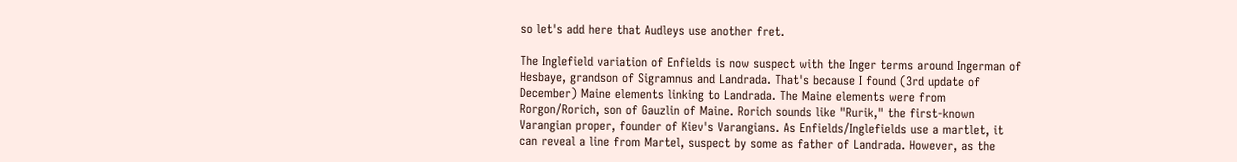so let's add here that Audleys use another fret.

The Inglefield variation of Enfields is now suspect with the Inger terms around Ingerman of Hesbaye, grandson of Sigramnus and Landrada. That's because I found (3rd update of December) Maine elements linking to Landrada. The Maine elements were from Rorgon/Rorich, son of Gauzlin of Maine. Rorich sounds like "Rurik," the first-known Varangian proper, founder of Kiev's Varangians. As Enfields/Inglefields use a martlet, it can reveal a line from Martel, suspect by some as father of Landrada. However, as the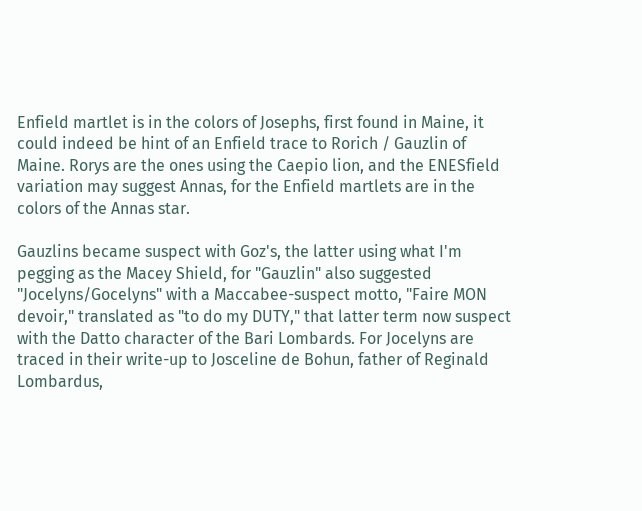Enfield martlet is in the colors of Josephs, first found in Maine, it could indeed be hint of an Enfield trace to Rorich / Gauzlin of Maine. Rorys are the ones using the Caepio lion, and the ENESfield variation may suggest Annas, for the Enfield martlets are in the colors of the Annas star.

Gauzlins became suspect with Goz's, the latter using what I'm pegging as the Macey Shield, for "Gauzlin" also suggested "Jocelyns/Gocelyns" with a Maccabee-suspect motto, "Faire MON devoir," translated as "to do my DUTY," that latter term now suspect with the Datto character of the Bari Lombards. For Jocelyns are traced in their write-up to Josceline de Bohun, father of Reginald Lombardus,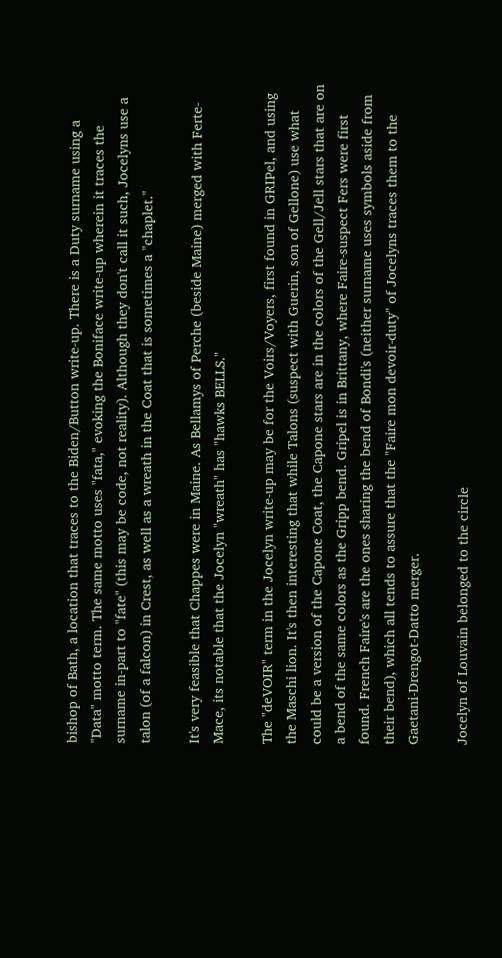bishop of Bath, a location that traces to the Biden/Button write-up. There is a Duty surname using a "Data" motto term. The same motto uses "fata," evoking the Boniface write-up wherein it traces the surname in-part to "fate" (this may be code, not reality). Although they don't call it such, Jocelyns use a talon (of a falcon) in Crest, as well as a wreath in the Coat that is sometimes a "chaplet."

It's very feasible that Chappes were in Maine. As Bellamys of Perche (beside Maine) merged with Ferte-Mace, its notable that the Jocelyn "wreath" has "hawks BELLS."

The "deVOIR" term in the Jocelyn write-up may be for the Voirs/Voyers, first found in GRIPel, and using the Maschi lion. It's then interesting that while Talons (suspect with Guerin, son of Gellone) use what could be a version of the Capone Coat, the Capone stars are in the colors of the Gell/Jell stars that are on a bend of the same colors as the Gripp bend. Gripel is in Brittany, where Faire-suspect Fers were first found. French Faire's are the ones sharing the bend of Bondi's (neither surname uses symbols aside from their bend), which all tends to assure that the "Faire mon devoir-duty" of Jocelyns traces them to the Gaetani-Drengot-Datto merger.

Jocelyn of Louvain belonged to the circle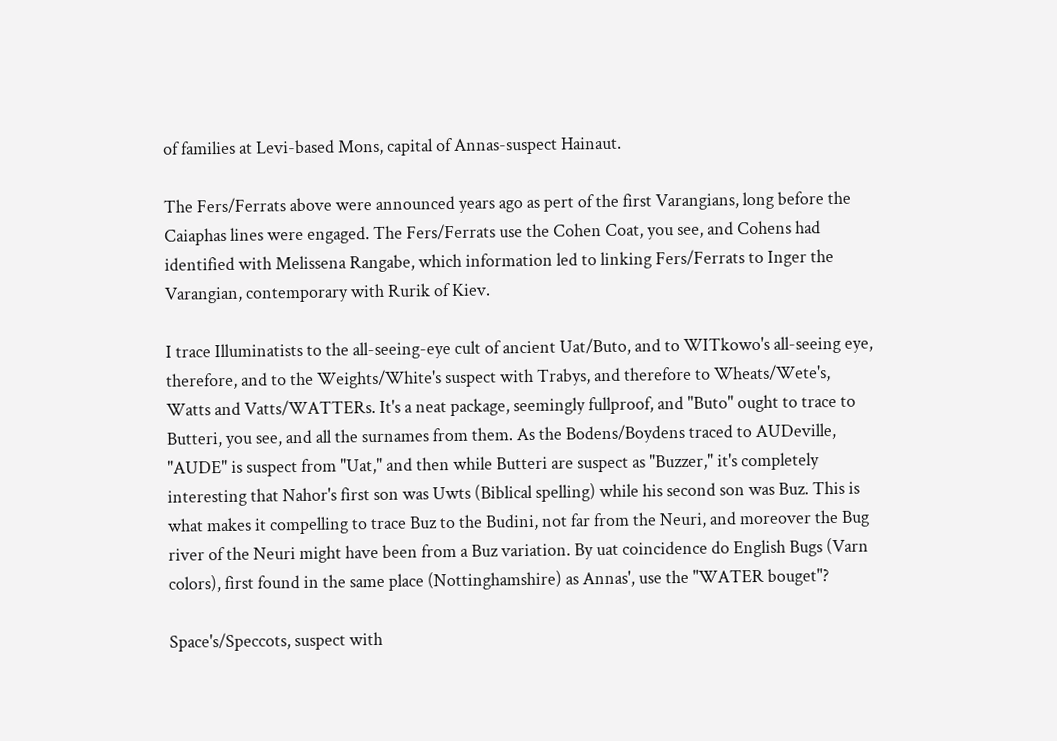of families at Levi-based Mons, capital of Annas-suspect Hainaut.

The Fers/Ferrats above were announced years ago as pert of the first Varangians, long before the Caiaphas lines were engaged. The Fers/Ferrats use the Cohen Coat, you see, and Cohens had identified with Melissena Rangabe, which information led to linking Fers/Ferrats to Inger the Varangian, contemporary with Rurik of Kiev.

I trace Illuminatists to the all-seeing-eye cult of ancient Uat/Buto, and to WITkowo's all-seeing eye, therefore, and to the Weights/White's suspect with Trabys, and therefore to Wheats/Wete's, Watts and Vatts/WATTERs. It's a neat package, seemingly fullproof, and "Buto" ought to trace to Butteri, you see, and all the surnames from them. As the Bodens/Boydens traced to AUDeville, "AUDE" is suspect from "Uat," and then while Butteri are suspect as "Buzzer," it's completely interesting that Nahor's first son was Uwts (Biblical spelling) while his second son was Buz. This is what makes it compelling to trace Buz to the Budini, not far from the Neuri, and moreover the Bug river of the Neuri might have been from a Buz variation. By uat coincidence do English Bugs (Varn colors), first found in the same place (Nottinghamshire) as Annas', use the "WATER bouget"?

Space's/Speccots, suspect with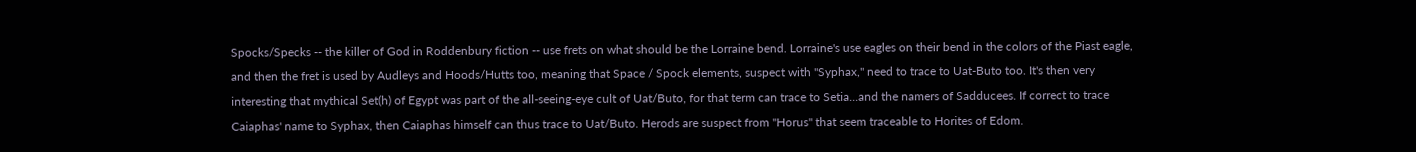Spocks/Specks -- the killer of God in Roddenbury fiction -- use frets on what should be the Lorraine bend. Lorraine's use eagles on their bend in the colors of the Piast eagle, and then the fret is used by Audleys and Hoods/Hutts too, meaning that Space / Spock elements, suspect with "Syphax," need to trace to Uat-Buto too. It's then very interesting that mythical Set(h) of Egypt was part of the all-seeing-eye cult of Uat/Buto, for that term can trace to Setia...and the namers of Sadducees. If correct to trace Caiaphas' name to Syphax, then Caiaphas himself can thus trace to Uat/Buto. Herods are suspect from "Horus" that seem traceable to Horites of Edom.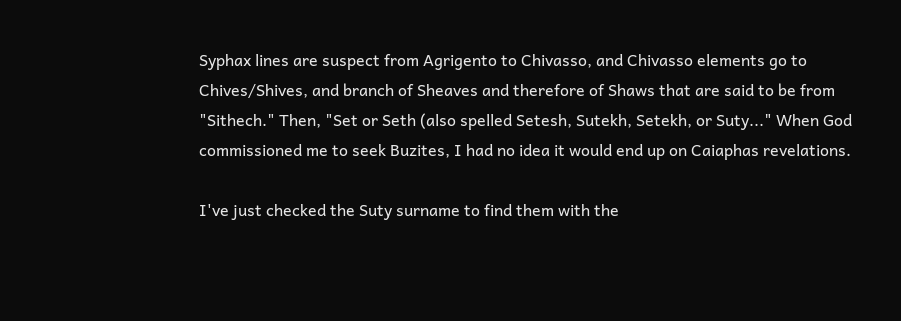Syphax lines are suspect from Agrigento to Chivasso, and Chivasso elements go to Chives/Shives, and branch of Sheaves and therefore of Shaws that are said to be from "Sithech." Then, "Set or Seth (also spelled Setesh, Sutekh, Setekh, or Suty..." When God commissioned me to seek Buzites, I had no idea it would end up on Caiaphas revelations.

I've just checked the Suty surname to find them with the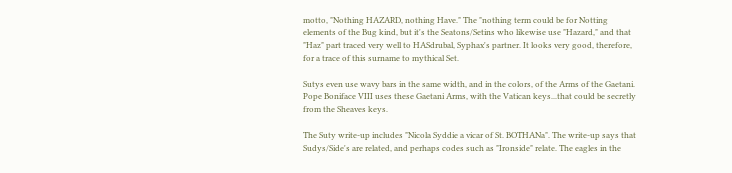motto, "Nothing HAZARD, nothing Have." The "nothing term could be for Notting elements of the Bug kind, but it's the Seatons/Setins who likewise use "Hazard," and that "Haz" part traced very well to HASdrubal, Syphax's partner. It looks very good, therefore, for a trace of this surname to mythical Set.

Sutys even use wavy bars in the same width, and in the colors, of the Arms of the Gaetani. Pope Boniface VIII uses these Gaetani Arms, with the Vatican keys...that could be secretly from the Sheaves keys.

The Suty write-up includes "Nicola Syddie a vicar of St. BOTHANa". The write-up says that Sudys/Side's are related, and perhaps codes such as "Ironside" relate. The eagles in the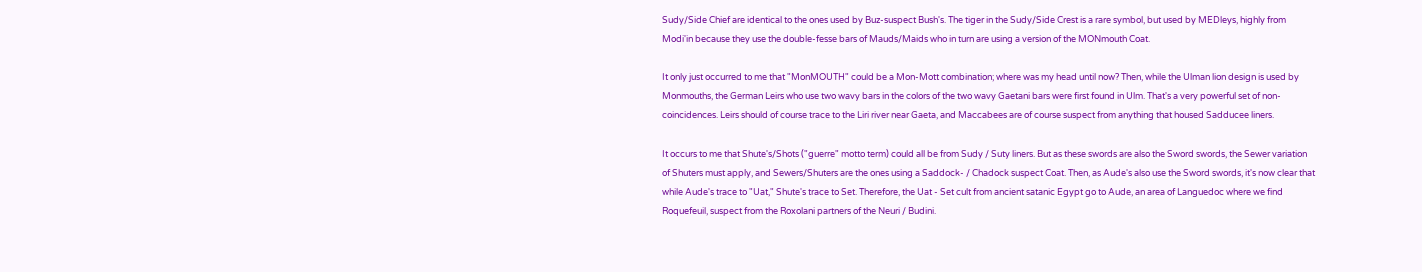Sudy/Side Chief are identical to the ones used by Buz-suspect Bush's. The tiger in the Sudy/Side Crest is a rare symbol, but used by MEDleys, highly from Modi'in because they use the double-fesse bars of Mauds/Maids who in turn are using a version of the MONmouth Coat.

It only just occurred to me that "MonMOUTH" could be a Mon-Mott combination; where was my head until now? Then, while the Ulman lion design is used by Monmouths, the German Leirs who use two wavy bars in the colors of the two wavy Gaetani bars were first found in Ulm. That's a very powerful set of non-coincidences. Leirs should of course trace to the Liri river near Gaeta, and Maccabees are of course suspect from anything that housed Sadducee liners.

It occurs to me that Shute's/Shots ("guerre" motto term) could all be from Sudy / Suty liners. But as these swords are also the Sword swords, the Sewer variation of Shuters must apply, and Sewers/Shuters are the ones using a Saddock- / Chadock suspect Coat. Then, as Aude's also use the Sword swords, it's now clear that while Aude's trace to "Uat," Shute's trace to Set. Therefore, the Uat - Set cult from ancient satanic Egypt go to Aude, an area of Languedoc where we find Roquefeuil, suspect from the Roxolani partners of the Neuri / Budini.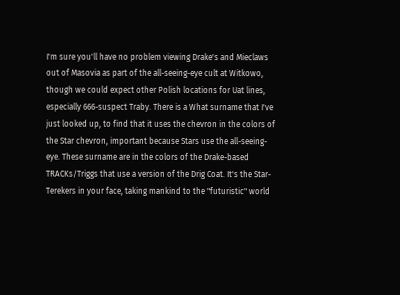I'm sure you'll have no problem viewing Drake's and Mieclaws out of Masovia as part of the all-seeing-eye cult at Witkowo, though we could expect other Polish locations for Uat lines, especially 666-suspect Traby. There is a What surname that I've just looked up, to find that it uses the chevron in the colors of the Star chevron, important because Stars use the all-seeing-eye. These surname are in the colors of the Drake-based TRACKs/Triggs that use a version of the Drig Coat. It's the Star-Terekers in your face, taking mankind to the "futuristic" world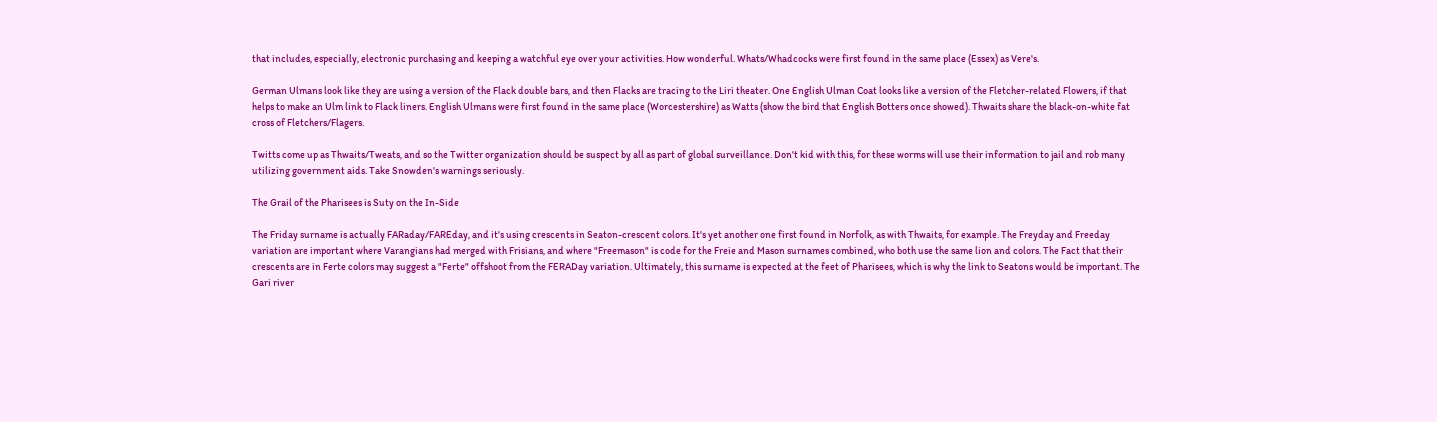that includes, especially, electronic purchasing and keeping a watchful eye over your activities. How wonderful. Whats/Whadcocks were first found in the same place (Essex) as Vere's.

German Ulmans look like they are using a version of the Flack double bars, and then Flacks are tracing to the Liri theater. One English Ulman Coat looks like a version of the Fletcher-related Flowers, if that helps to make an Ulm link to Flack liners. English Ulmans were first found in the same place (Worcestershire) as Watts (show the bird that English Botters once showed). Thwaits share the black-on-white fat cross of Fletchers/Flagers.

Twitts come up as Thwaits/Tweats, and so the Twitter organization should be suspect by all as part of global surveillance. Don't kid with this, for these worms will use their information to jail and rob many utilizing government aids. Take Snowden's warnings seriously.

The Grail of the Pharisees is Suty on the In-Side

The Friday surname is actually FARaday/FAREday, and it's using crescents in Seaton-crescent colors. It's yet another one first found in Norfolk, as with Thwaits, for example. The Freyday and Freeday variation are important where Varangians had merged with Frisians, and where "Freemason" is code for the Freie and Mason surnames combined, who both use the same lion and colors. The Fact that their crescents are in Ferte colors may suggest a "Ferte" offshoot from the FERADay variation. Ultimately, this surname is expected at the feet of Pharisees, which is why the link to Seatons would be important. The Gari river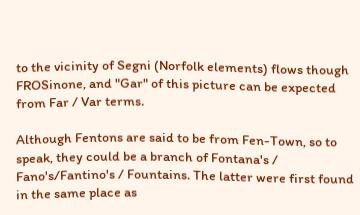to the vicinity of Segni (Norfolk elements) flows though FROSinone, and "Gar" of this picture can be expected from Far / Var terms.

Although Fentons are said to be from Fen-Town, so to speak, they could be a branch of Fontana's / Fano's/Fantino's / Fountains. The latter were first found in the same place as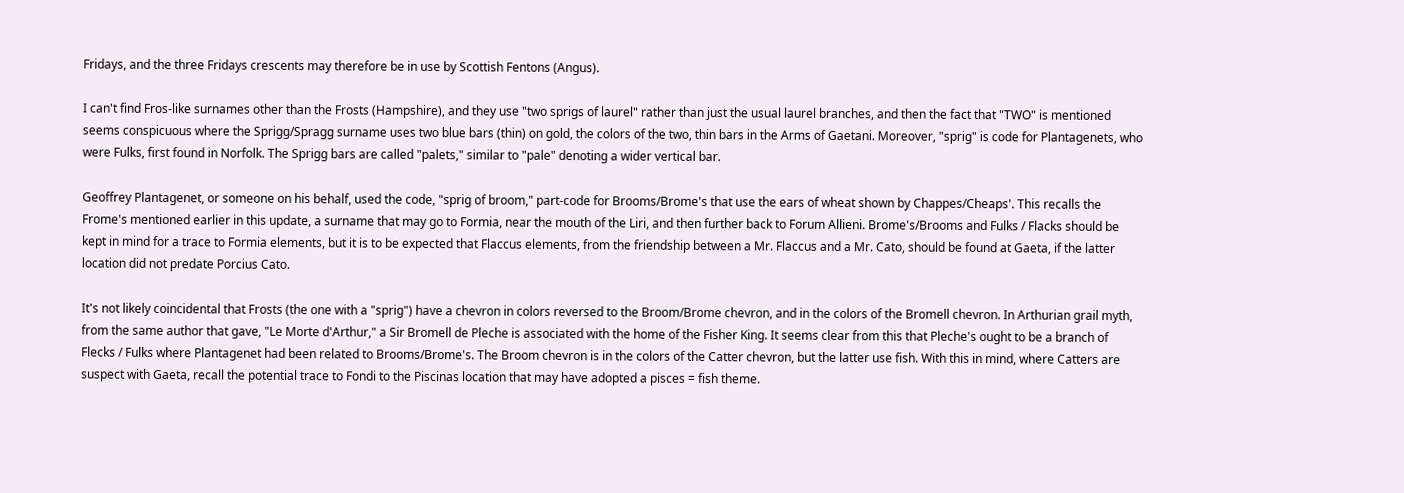Fridays, and the three Fridays crescents may therefore be in use by Scottish Fentons (Angus).

I can't find Fros-like surnames other than the Frosts (Hampshire), and they use "two sprigs of laurel" rather than just the usual laurel branches, and then the fact that "TWO" is mentioned seems conspicuous where the Sprigg/Spragg surname uses two blue bars (thin) on gold, the colors of the two, thin bars in the Arms of Gaetani. Moreover, "sprig" is code for Plantagenets, who were Fulks, first found in Norfolk. The Sprigg bars are called "palets," similar to "pale" denoting a wider vertical bar.

Geoffrey Plantagenet, or someone on his behalf, used the code, "sprig of broom," part-code for Brooms/Brome's that use the ears of wheat shown by Chappes/Cheaps'. This recalls the Frome's mentioned earlier in this update, a surname that may go to Formia, near the mouth of the Liri, and then further back to Forum Allieni. Brome's/Brooms and Fulks / Flacks should be kept in mind for a trace to Formia elements, but it is to be expected that Flaccus elements, from the friendship between a Mr. Flaccus and a Mr. Cato, should be found at Gaeta, if the latter location did not predate Porcius Cato.

It's not likely coincidental that Frosts (the one with a "sprig") have a chevron in colors reversed to the Broom/Brome chevron, and in the colors of the Bromell chevron. In Arthurian grail myth, from the same author that gave, "Le Morte d'Arthur," a Sir Bromell de Pleche is associated with the home of the Fisher King. It seems clear from this that Pleche's ought to be a branch of Flecks / Fulks where Plantagenet had been related to Brooms/Brome's. The Broom chevron is in the colors of the Catter chevron, but the latter use fish. With this in mind, where Catters are suspect with Gaeta, recall the potential trace to Fondi to the Piscinas location that may have adopted a pisces = fish theme.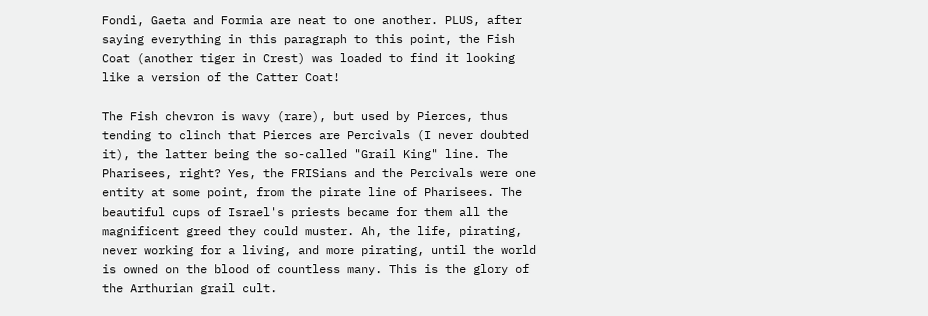Fondi, Gaeta and Formia are neat to one another. PLUS, after saying everything in this paragraph to this point, the Fish Coat (another tiger in Crest) was loaded to find it looking like a version of the Catter Coat!

The Fish chevron is wavy (rare), but used by Pierces, thus tending to clinch that Pierces are Percivals (I never doubted it), the latter being the so-called "Grail King" line. The Pharisees, right? Yes, the FRISians and the Percivals were one entity at some point, from the pirate line of Pharisees. The beautiful cups of Israel's priests became for them all the magnificent greed they could muster. Ah, the life, pirating, never working for a living, and more pirating, until the world is owned on the blood of countless many. This is the glory of the Arthurian grail cult.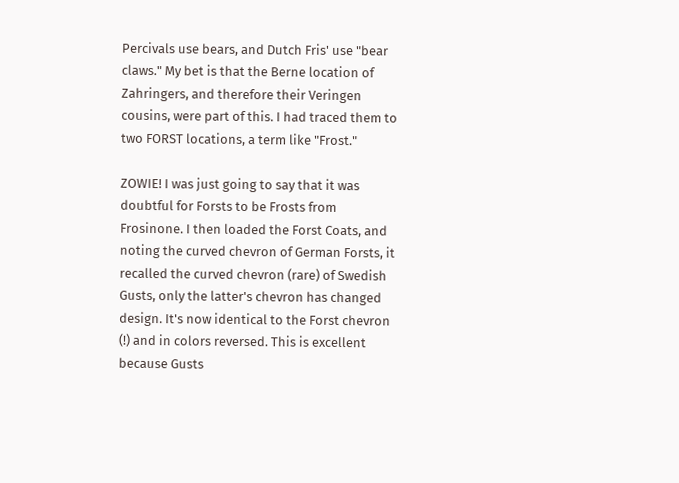Percivals use bears, and Dutch Fris' use "bear claws." My bet is that the Berne location of Zahringers, and therefore their Veringen cousins, were part of this. I had traced them to two FORST locations, a term like "Frost."

ZOWIE! I was just going to say that it was doubtful for Forsts to be Frosts from Frosinone. I then loaded the Forst Coats, and noting the curved chevron of German Forsts, it recalled the curved chevron (rare) of Swedish Gusts, only the latter's chevron has changed design. It's now identical to the Forst chevron (!) and in colors reversed. This is excellent because Gusts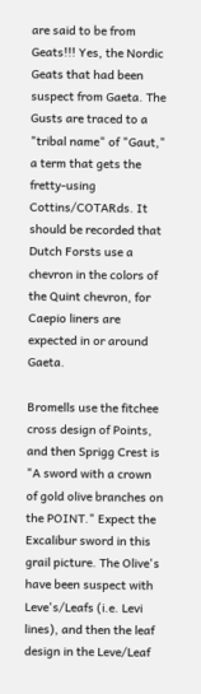are said to be from Geats!!! Yes, the Nordic Geats that had been suspect from Gaeta. The Gusts are traced to a "tribal name" of "Gaut," a term that gets the fretty-using Cottins/COTARds. It should be recorded that Dutch Forsts use a chevron in the colors of the Quint chevron, for Caepio liners are expected in or around Gaeta.

Bromells use the fitchee cross design of Points, and then Sprigg Crest is "A sword with a crown of gold olive branches on the POINT." Expect the Excalibur sword in this grail picture. The Olive's have been suspect with Leve's/Leafs (i.e. Levi lines), and then the leaf design in the Leve/Leaf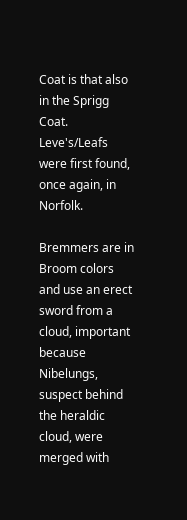Coat is that also in the Sprigg Coat. Leve's/Leafs were first found, once again, in Norfolk.

Bremmers are in Broom colors and use an erect sword from a cloud, important because Nibelungs, suspect behind the heraldic cloud, were merged with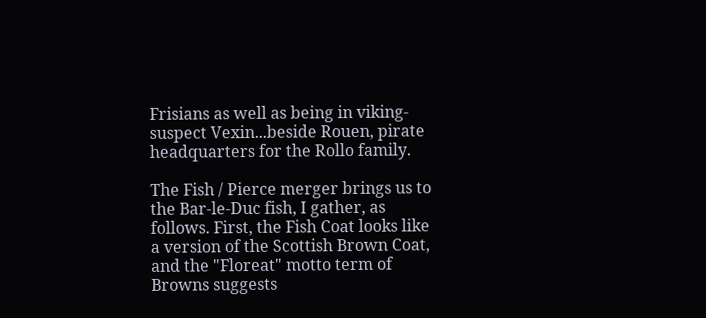Frisians as well as being in viking-suspect Vexin...beside Rouen, pirate headquarters for the Rollo family.

The Fish / Pierce merger brings us to the Bar-le-Duc fish, I gather, as follows. First, the Fish Coat looks like a version of the Scottish Brown Coat, and the "Floreat" motto term of Browns suggests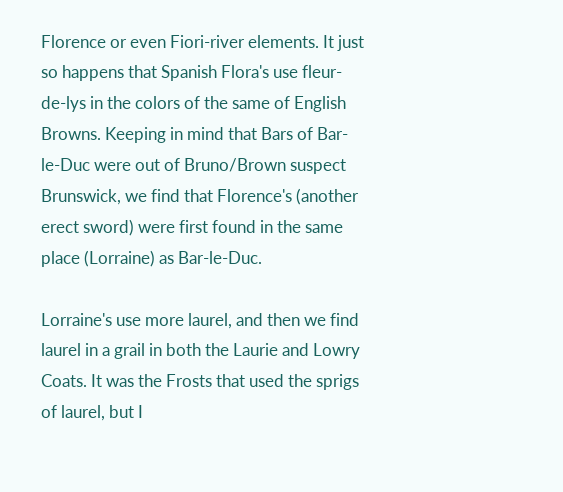Florence or even Fiori-river elements. It just so happens that Spanish Flora's use fleur-de-lys in the colors of the same of English Browns. Keeping in mind that Bars of Bar-le-Duc were out of Bruno/Brown suspect Brunswick, we find that Florence's (another erect sword) were first found in the same place (Lorraine) as Bar-le-Duc.

Lorraine's use more laurel, and then we find laurel in a grail in both the Laurie and Lowry Coats. It was the Frosts that used the sprigs of laurel, but I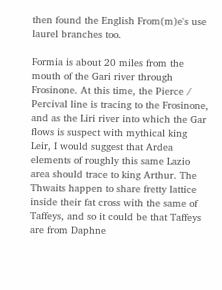then found the English From(m)e's use laurel branches too.

Formia is about 20 miles from the mouth of the Gari river through Frosinone. At this time, the Pierce / Percival line is tracing to the Frosinone, and as the Liri river into which the Gar flows is suspect with mythical king Leir, I would suggest that Ardea elements of roughly this same Lazio area should trace to king Arthur. The Thwaits happen to share fretty lattice inside their fat cross with the same of Taffeys, and so it could be that Taffeys are from Daphne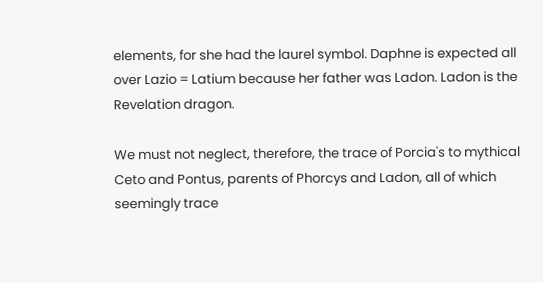elements, for she had the laurel symbol. Daphne is expected all over Lazio = Latium because her father was Ladon. Ladon is the Revelation dragon.

We must not neglect, therefore, the trace of Porcia's to mythical Ceto and Pontus, parents of Phorcys and Ladon, all of which seemingly trace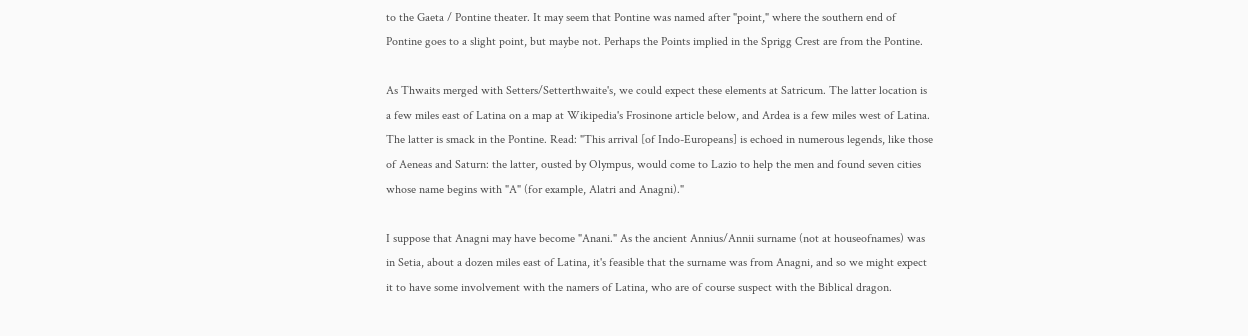to the Gaeta / Pontine theater. It may seem that Pontine was named after "point," where the southern end of Pontine goes to a slight point, but maybe not. Perhaps the Points implied in the Sprigg Crest are from the Pontine.

As Thwaits merged with Setters/Setterthwaite's, we could expect these elements at Satricum. The latter location is a few miles east of Latina on a map at Wikipedia's Frosinone article below, and Ardea is a few miles west of Latina. The latter is smack in the Pontine. Read: "This arrival [of Indo-Europeans] is echoed in numerous legends, like those of Aeneas and Saturn: the latter, ousted by Olympus, would come to Lazio to help the men and found seven cities whose name begins with "A" (for example, Alatri and Anagni)."

I suppose that Anagni may have become "Anani." As the ancient Annius/Annii surname (not at houseofnames) was in Setia, about a dozen miles east of Latina, it's feasible that the surname was from Anagni, and so we might expect it to have some involvement with the namers of Latina, who are of course suspect with the Biblical dragon.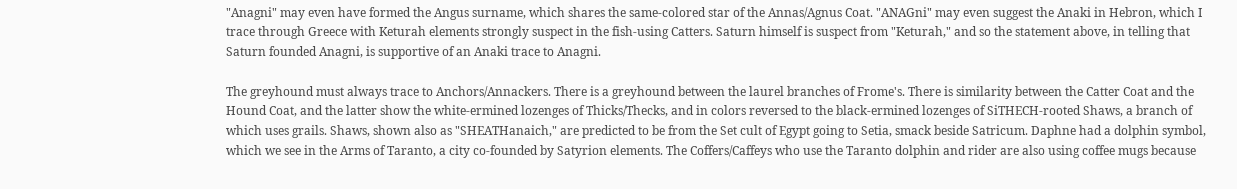"Anagni" may even have formed the Angus surname, which shares the same-colored star of the Annas/Agnus Coat. "ANAGni" may even suggest the Anaki in Hebron, which I trace through Greece with Keturah elements strongly suspect in the fish-using Catters. Saturn himself is suspect from "Keturah," and so the statement above, in telling that Saturn founded Anagni, is supportive of an Anaki trace to Anagni.

The greyhound must always trace to Anchors/Annackers. There is a greyhound between the laurel branches of Frome's. There is similarity between the Catter Coat and the Hound Coat, and the latter show the white-ermined lozenges of Thicks/Thecks, and in colors reversed to the black-ermined lozenges of SiTHECH-rooted Shaws, a branch of which uses grails. Shaws, shown also as "SHEATHanaich," are predicted to be from the Set cult of Egypt going to Setia, smack beside Satricum. Daphne had a dolphin symbol, which we see in the Arms of Taranto, a city co-founded by Satyrion elements. The Coffers/Caffeys who use the Taranto dolphin and rider are also using coffee mugs because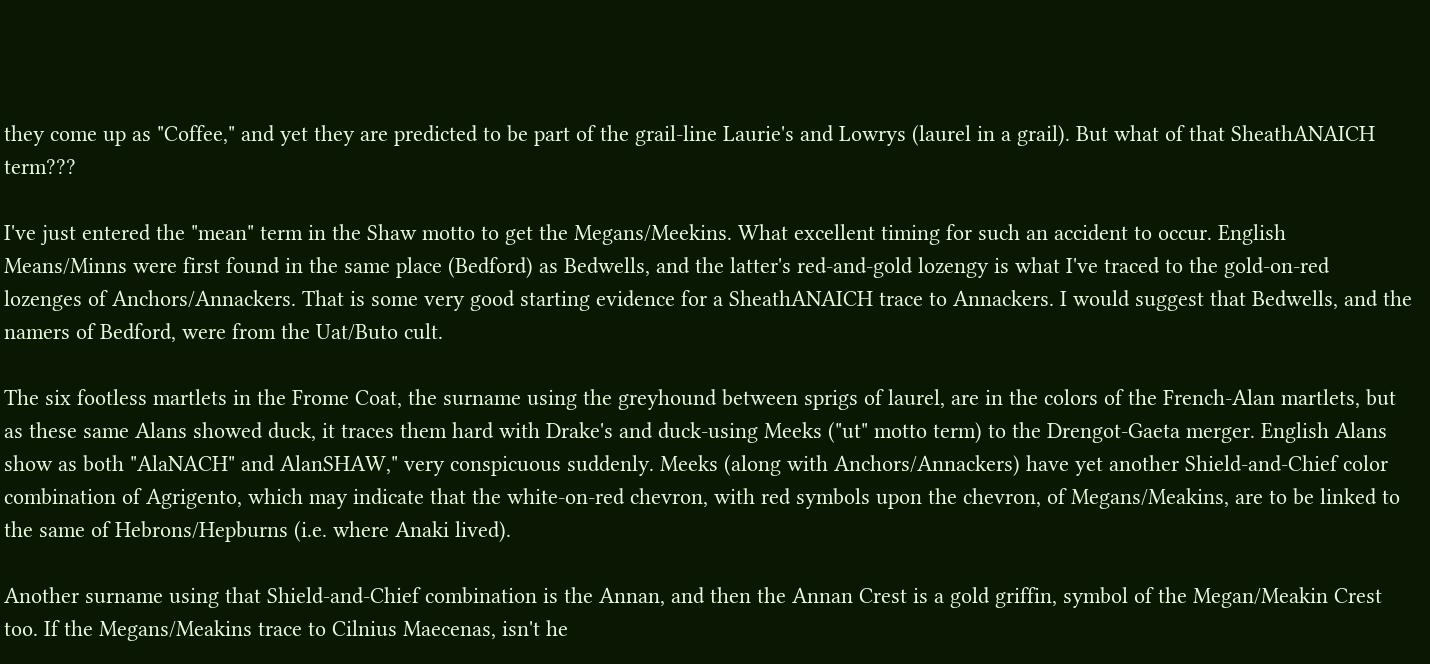they come up as "Coffee," and yet they are predicted to be part of the grail-line Laurie's and Lowrys (laurel in a grail). But what of that SheathANAICH term???

I've just entered the "mean" term in the Shaw motto to get the Megans/Meekins. What excellent timing for such an accident to occur. English Means/Minns were first found in the same place (Bedford) as Bedwells, and the latter's red-and-gold lozengy is what I've traced to the gold-on-red lozenges of Anchors/Annackers. That is some very good starting evidence for a SheathANAICH trace to Annackers. I would suggest that Bedwells, and the namers of Bedford, were from the Uat/Buto cult.

The six footless martlets in the Frome Coat, the surname using the greyhound between sprigs of laurel, are in the colors of the French-Alan martlets, but as these same Alans showed duck, it traces them hard with Drake's and duck-using Meeks ("ut" motto term) to the Drengot-Gaeta merger. English Alans show as both "AlaNACH" and AlanSHAW," very conspicuous suddenly. Meeks (along with Anchors/Annackers) have yet another Shield-and-Chief color combination of Agrigento, which may indicate that the white-on-red chevron, with red symbols upon the chevron, of Megans/Meakins, are to be linked to the same of Hebrons/Hepburns (i.e. where Anaki lived).

Another surname using that Shield-and-Chief combination is the Annan, and then the Annan Crest is a gold griffin, symbol of the Megan/Meakin Crest too. If the Megans/Meakins trace to Cilnius Maecenas, isn't he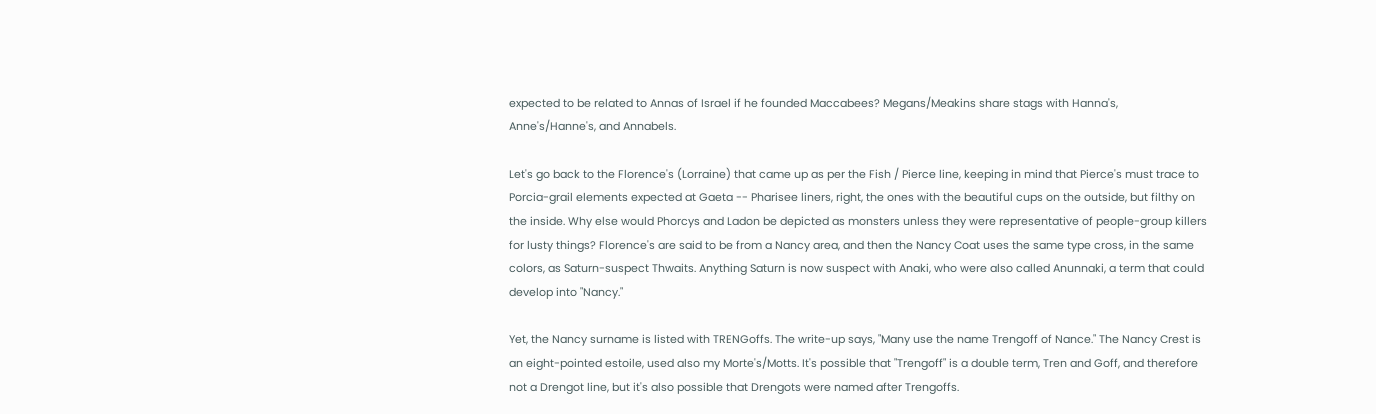expected to be related to Annas of Israel if he founded Maccabees? Megans/Meakins share stags with Hanna's, Anne's/Hanne's, and Annabels.

Let's go back to the Florence's (Lorraine) that came up as per the Fish / Pierce line, keeping in mind that Pierce's must trace to Porcia-grail elements expected at Gaeta -- Pharisee liners, right, the ones with the beautiful cups on the outside, but filthy on the inside. Why else would Phorcys and Ladon be depicted as monsters unless they were representative of people-group killers for lusty things? Florence's are said to be from a Nancy area, and then the Nancy Coat uses the same type cross, in the same colors, as Saturn-suspect Thwaits. Anything Saturn is now suspect with Anaki, who were also called Anunnaki, a term that could develop into "Nancy."

Yet, the Nancy surname is listed with TRENGoffs. The write-up says, "Many use the name Trengoff of Nance." The Nancy Crest is an eight-pointed estoile, used also my Morte's/Motts. It's possible that "Trengoff" is a double term, Tren and Goff, and therefore not a Drengot line, but it's also possible that Drengots were named after Trengoffs.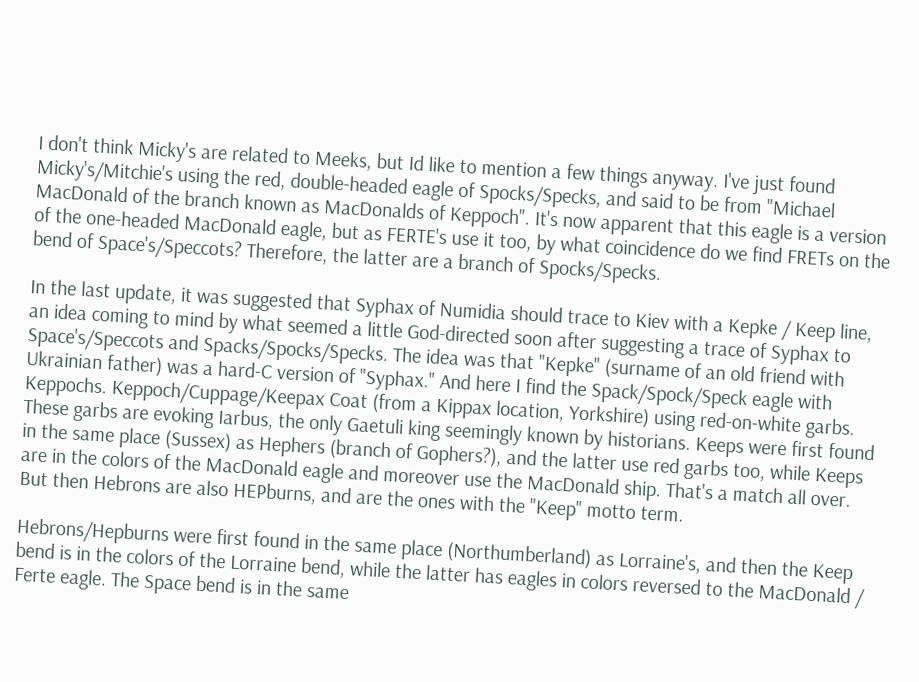I don't think Micky's are related to Meeks, but Id like to mention a few things anyway. I've just found Micky's/Mitchie's using the red, double-headed eagle of Spocks/Specks, and said to be from "Michael MacDonald of the branch known as MacDonalds of Keppoch". It's now apparent that this eagle is a version of the one-headed MacDonald eagle, but as FERTE's use it too, by what coincidence do we find FRETs on the bend of Space's/Speccots? Therefore, the latter are a branch of Spocks/Specks.

In the last update, it was suggested that Syphax of Numidia should trace to Kiev with a Kepke / Keep line, an idea coming to mind by what seemed a little God-directed soon after suggesting a trace of Syphax to Space's/Speccots and Spacks/Spocks/Specks. The idea was that "Kepke" (surname of an old friend with Ukrainian father) was a hard-C version of "Syphax." And here I find the Spack/Spock/Speck eagle with Keppochs. Keppoch/Cuppage/Keepax Coat (from a Kippax location, Yorkshire) using red-on-white garbs. These garbs are evoking Iarbus, the only Gaetuli king seemingly known by historians. Keeps were first found in the same place (Sussex) as Hephers (branch of Gophers?), and the latter use red garbs too, while Keeps are in the colors of the MacDonald eagle and moreover use the MacDonald ship. That's a match all over. But then Hebrons are also HEPburns, and are the ones with the "Keep" motto term.

Hebrons/Hepburns were first found in the same place (Northumberland) as Lorraine's, and then the Keep bend is in the colors of the Lorraine bend, while the latter has eagles in colors reversed to the MacDonald / Ferte eagle. The Space bend is in the same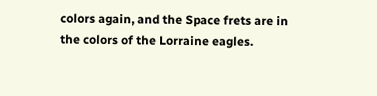colors again, and the Space frets are in the colors of the Lorraine eagles.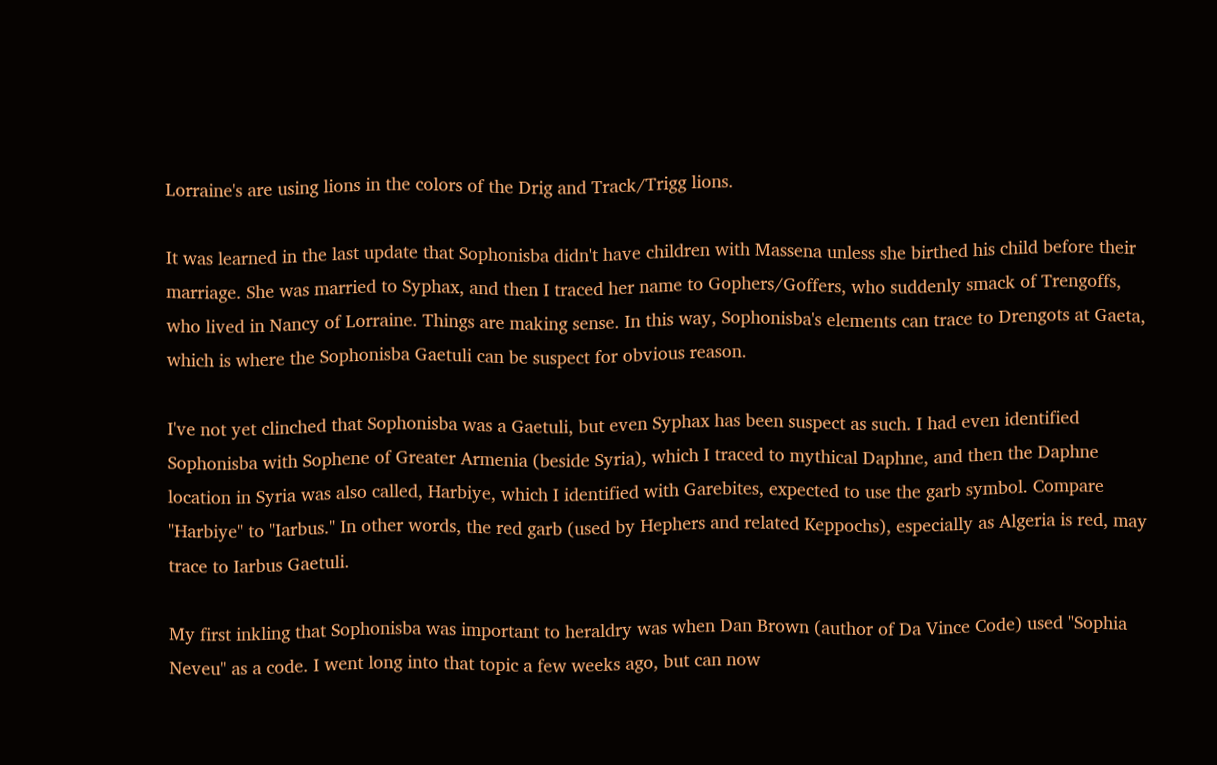Lorraine's are using lions in the colors of the Drig and Track/Trigg lions.

It was learned in the last update that Sophonisba didn't have children with Massena unless she birthed his child before their marriage. She was married to Syphax, and then I traced her name to Gophers/Goffers, who suddenly smack of Trengoffs, who lived in Nancy of Lorraine. Things are making sense. In this way, Sophonisba's elements can trace to Drengots at Gaeta, which is where the Sophonisba Gaetuli can be suspect for obvious reason.

I've not yet clinched that Sophonisba was a Gaetuli, but even Syphax has been suspect as such. I had even identified Sophonisba with Sophene of Greater Armenia (beside Syria), which I traced to mythical Daphne, and then the Daphne location in Syria was also called, Harbiye, which I identified with Garebites, expected to use the garb symbol. Compare "Harbiye" to "Iarbus." In other words, the red garb (used by Hephers and related Keppochs), especially as Algeria is red, may trace to Iarbus Gaetuli.

My first inkling that Sophonisba was important to heraldry was when Dan Brown (author of Da Vince Code) used "Sophia Neveu" as a code. I went long into that topic a few weeks ago, but can now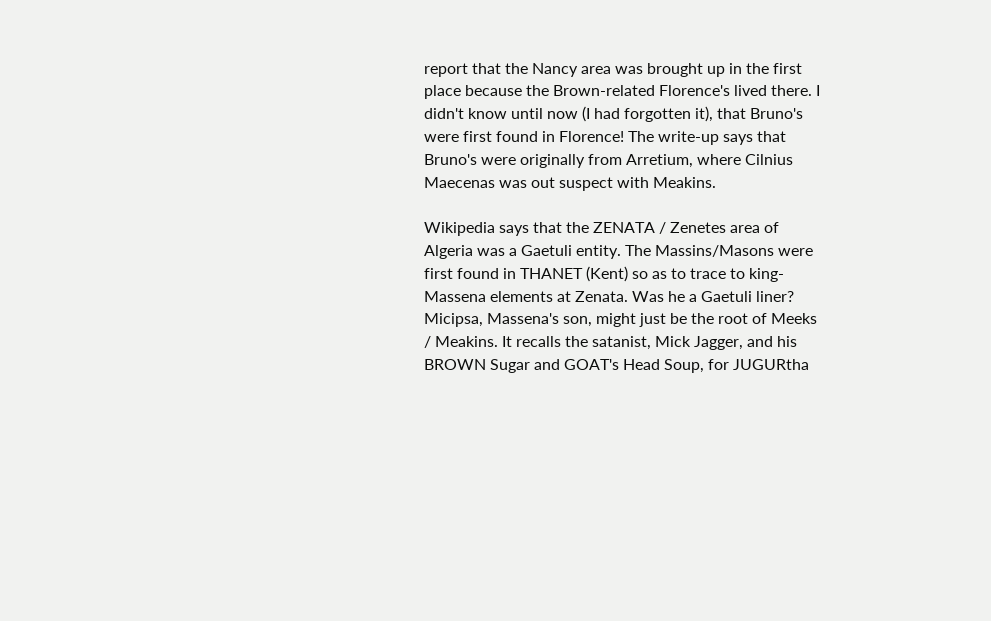report that the Nancy area was brought up in the first place because the Brown-related Florence's lived there. I didn't know until now (I had forgotten it), that Bruno's were first found in Florence! The write-up says that Bruno's were originally from Arretium, where Cilnius Maecenas was out suspect with Meakins.

Wikipedia says that the ZENATA / Zenetes area of Algeria was a Gaetuli entity. The Massins/Masons were first found in THANET (Kent) so as to trace to king-Massena elements at Zenata. Was he a Gaetuli liner? Micipsa, Massena's son, might just be the root of Meeks / Meakins. It recalls the satanist, Mick Jagger, and his BROWN Sugar and GOAT's Head Soup, for JUGURtha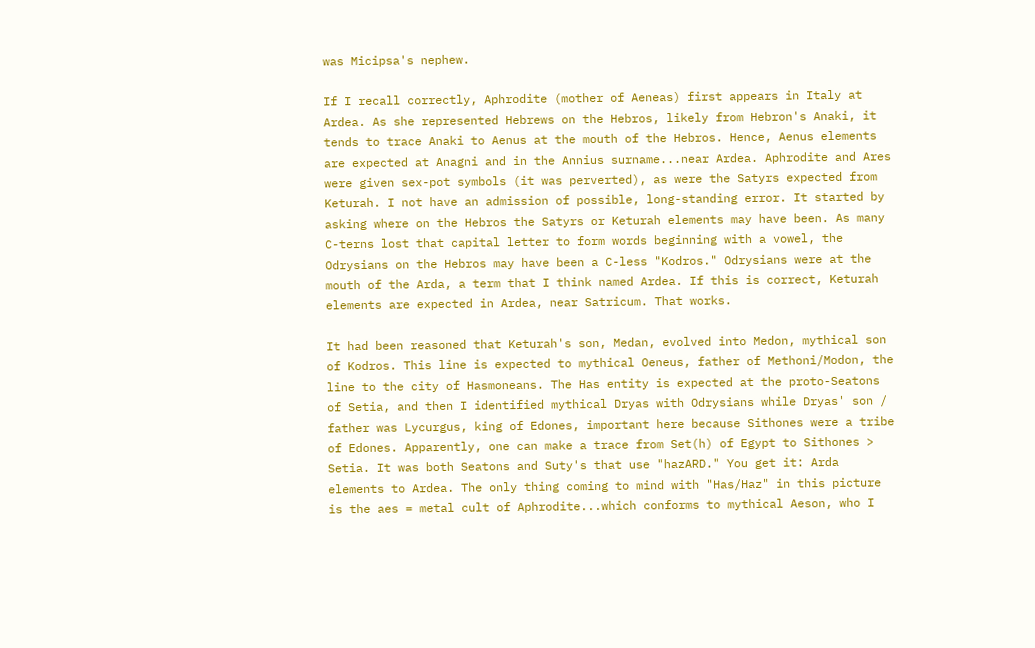was Micipsa's nephew.

If I recall correctly, Aphrodite (mother of Aeneas) first appears in Italy at Ardea. As she represented Hebrews on the Hebros, likely from Hebron's Anaki, it tends to trace Anaki to Aenus at the mouth of the Hebros. Hence, Aenus elements are expected at Anagni and in the Annius surname...near Ardea. Aphrodite and Ares were given sex-pot symbols (it was perverted), as were the Satyrs expected from Keturah. I not have an admission of possible, long-standing error. It started by asking where on the Hebros the Satyrs or Keturah elements may have been. As many C-terns lost that capital letter to form words beginning with a vowel, the Odrysians on the Hebros may have been a C-less "Kodros." Odrysians were at the mouth of the Arda, a term that I think named Ardea. If this is correct, Keturah elements are expected in Ardea, near Satricum. That works.

It had been reasoned that Keturah's son, Medan, evolved into Medon, mythical son of Kodros. This line is expected to mythical Oeneus, father of Methoni/Modon, the line to the city of Hasmoneans. The Has entity is expected at the proto-Seatons of Setia, and then I identified mythical Dryas with Odrysians while Dryas' son / father was Lycurgus, king of Edones, important here because Sithones were a tribe of Edones. Apparently, one can make a trace from Set(h) of Egypt to Sithones > Setia. It was both Seatons and Suty's that use "hazARD." You get it: Arda elements to Ardea. The only thing coming to mind with "Has/Haz" in this picture is the aes = metal cult of Aphrodite...which conforms to mythical Aeson, who I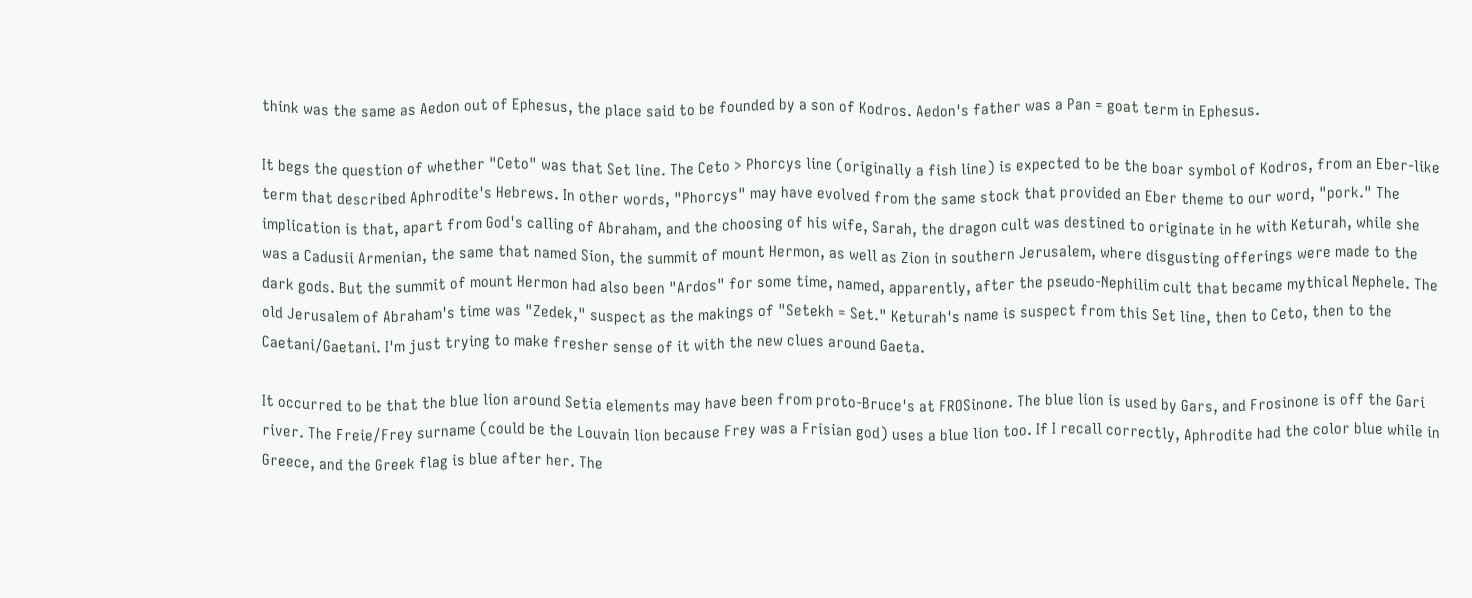think was the same as Aedon out of Ephesus, the place said to be founded by a son of Kodros. Aedon's father was a Pan = goat term in Ephesus.

It begs the question of whether "Ceto" was that Set line. The Ceto > Phorcys line (originally a fish line) is expected to be the boar symbol of Kodros, from an Eber-like term that described Aphrodite's Hebrews. In other words, "Phorcys" may have evolved from the same stock that provided an Eber theme to our word, "pork." The implication is that, apart from God's calling of Abraham, and the choosing of his wife, Sarah, the dragon cult was destined to originate in he with Keturah, while she was a Cadusii Armenian, the same that named Sion, the summit of mount Hermon, as well as Zion in southern Jerusalem, where disgusting offerings were made to the dark gods. But the summit of mount Hermon had also been "Ardos" for some time, named, apparently, after the pseudo-Nephilim cult that became mythical Nephele. The old Jerusalem of Abraham's time was "Zedek," suspect as the makings of "Setekh = Set." Keturah's name is suspect from this Set line, then to Ceto, then to the Caetani/Gaetani. I'm just trying to make fresher sense of it with the new clues around Gaeta.

It occurred to be that the blue lion around Setia elements may have been from proto-Bruce's at FROSinone. The blue lion is used by Gars, and Frosinone is off the Gari river. The Freie/Frey surname (could be the Louvain lion because Frey was a Frisian god) uses a blue lion too. If I recall correctly, Aphrodite had the color blue while in Greece, and the Greek flag is blue after her. The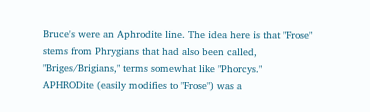Bruce's were an Aphrodite line. The idea here is that "Frose" stems from Phrygians that had also been called, "Briges/Brigians," terms somewhat like "Phorcys." APHRODite (easily modifies to "Frose") was a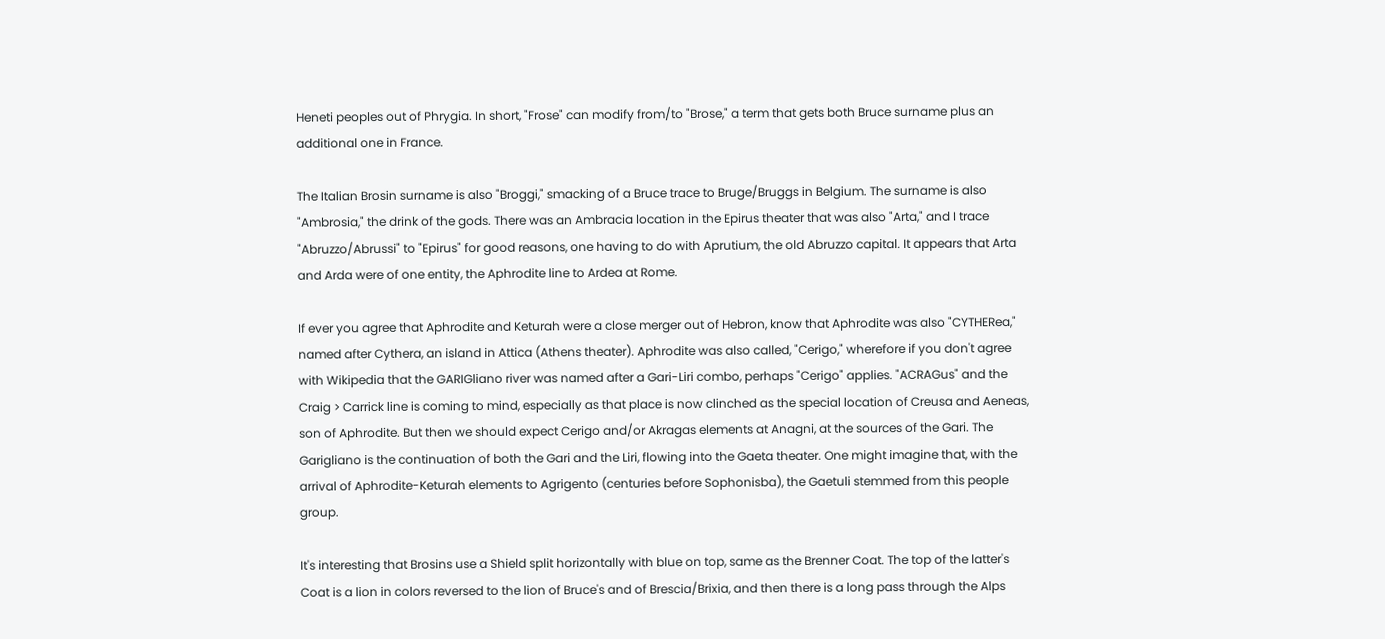Heneti peoples out of Phrygia. In short, "Frose" can modify from/to "Brose," a term that gets both Bruce surname plus an additional one in France.

The Italian Brosin surname is also "Broggi," smacking of a Bruce trace to Bruge/Bruggs in Belgium. The surname is also "Ambrosia," the drink of the gods. There was an Ambracia location in the Epirus theater that was also "Arta," and I trace "Abruzzo/Abrussi" to "Epirus" for good reasons, one having to do with Aprutium, the old Abruzzo capital. It appears that Arta and Arda were of one entity, the Aphrodite line to Ardea at Rome.

If ever you agree that Aphrodite and Keturah were a close merger out of Hebron, know that Aphrodite was also "CYTHERea," named after Cythera, an island in Attica (Athens theater). Aphrodite was also called, "Cerigo," wherefore if you don't agree with Wikipedia that the GARIGliano river was named after a Gari-Liri combo, perhaps "Cerigo" applies. "ACRAGus" and the Craig > Carrick line is coming to mind, especially as that place is now clinched as the special location of Creusa and Aeneas, son of Aphrodite. But then we should expect Cerigo and/or Akragas elements at Anagni, at the sources of the Gari. The Garigliano is the continuation of both the Gari and the Liri, flowing into the Gaeta theater. One might imagine that, with the arrival of Aphrodite-Keturah elements to Agrigento (centuries before Sophonisba), the Gaetuli stemmed from this people group.

It's interesting that Brosins use a Shield split horizontally with blue on top, same as the Brenner Coat. The top of the latter's Coat is a lion in colors reversed to the lion of Bruce's and of Brescia/Brixia, and then there is a long pass through the Alps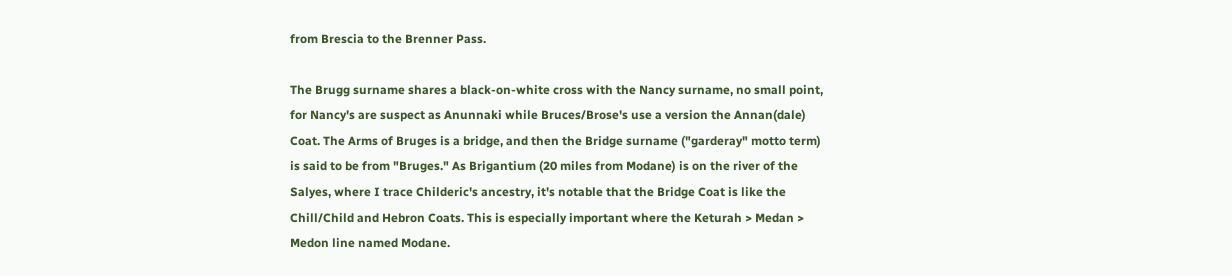from Brescia to the Brenner Pass.

The Brugg surname shares a black-on-white cross with the Nancy surname, no small point, for Nancy's are suspect as Anunnaki while Bruces/Brose's use a version the Annan(dale) Coat. The Arms of Bruges is a bridge, and then the Bridge surname ("garderay" motto term) is said to be from "Bruges." As Brigantium (20 miles from Modane) is on the river of the Salyes, where I trace Childeric's ancestry, it's notable that the Bridge Coat is like the Chill/Child and Hebron Coats. This is especially important where the Keturah > Medan > Medon line named Modane.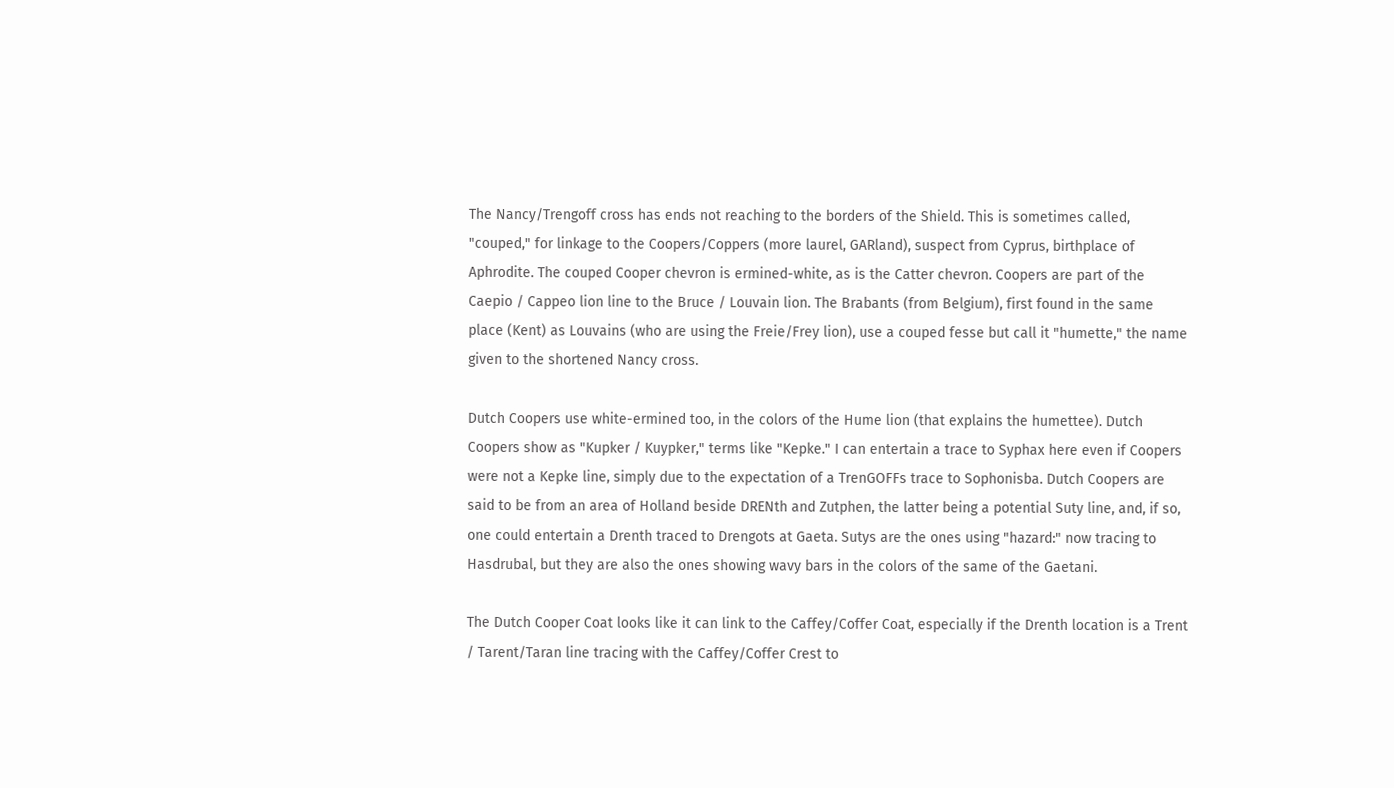The Nancy/Trengoff cross has ends not reaching to the borders of the Shield. This is sometimes called, "couped," for linkage to the Coopers/Coppers (more laurel, GARland), suspect from Cyprus, birthplace of Aphrodite. The couped Cooper chevron is ermined-white, as is the Catter chevron. Coopers are part of the Caepio / Cappeo lion line to the Bruce / Louvain lion. The Brabants (from Belgium), first found in the same place (Kent) as Louvains (who are using the Freie/Frey lion), use a couped fesse but call it "humette," the name given to the shortened Nancy cross.

Dutch Coopers use white-ermined too, in the colors of the Hume lion (that explains the humettee). Dutch Coopers show as "Kupker / Kuypker," terms like "Kepke." I can entertain a trace to Syphax here even if Coopers were not a Kepke line, simply due to the expectation of a TrenGOFFs trace to Sophonisba. Dutch Coopers are said to be from an area of Holland beside DRENth and Zutphen, the latter being a potential Suty line, and, if so, one could entertain a Drenth traced to Drengots at Gaeta. Sutys are the ones using "hazard:" now tracing to Hasdrubal, but they are also the ones showing wavy bars in the colors of the same of the Gaetani.

The Dutch Cooper Coat looks like it can link to the Caffey/Coffer Coat, especially if the Drenth location is a Trent / Tarent/Taran line tracing with the Caffey/Coffer Crest to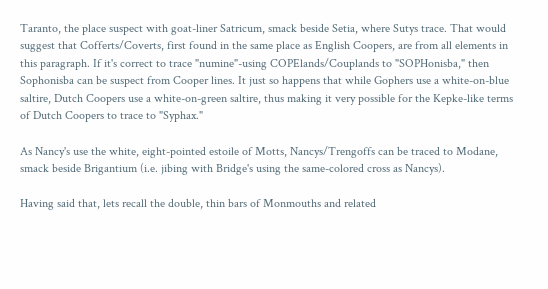Taranto, the place suspect with goat-liner Satricum, smack beside Setia, where Sutys trace. That would suggest that Cofferts/Coverts, first found in the same place as English Coopers, are from all elements in this paragraph. If it's correct to trace "numine"-using COPElands/Couplands to "SOPHonisba," then Sophonisba can be suspect from Cooper lines. It just so happens that while Gophers use a white-on-blue saltire, Dutch Coopers use a white-on-green saltire, thus making it very possible for the Kepke-like terms of Dutch Coopers to trace to "Syphax."

As Nancy's use the white, eight-pointed estoile of Motts, Nancys/Trengoffs can be traced to Modane, smack beside Brigantium (i.e. jibing with Bridge's using the same-colored cross as Nancys).

Having said that, lets recall the double, thin bars of Monmouths and related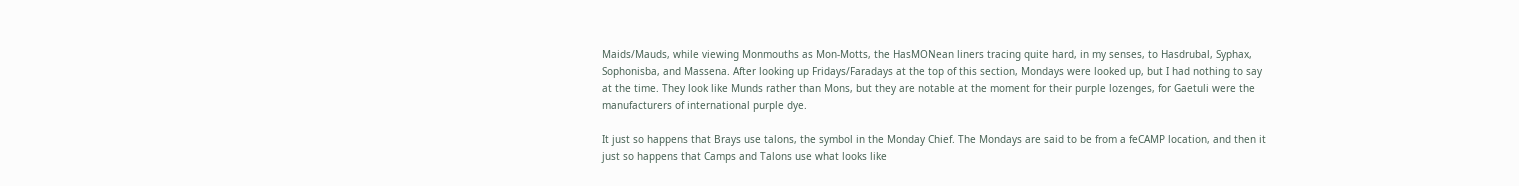Maids/Mauds, while viewing Monmouths as Mon-Motts, the HasMONean liners tracing quite hard, in my senses, to Hasdrubal, Syphax, Sophonisba, and Massena. After looking up Fridays/Faradays at the top of this section, Mondays were looked up, but I had nothing to say at the time. They look like Munds rather than Mons, but they are notable at the moment for their purple lozenges, for Gaetuli were the manufacturers of international purple dye.

It just so happens that Brays use talons, the symbol in the Monday Chief. The Mondays are said to be from a feCAMP location, and then it just so happens that Camps and Talons use what looks like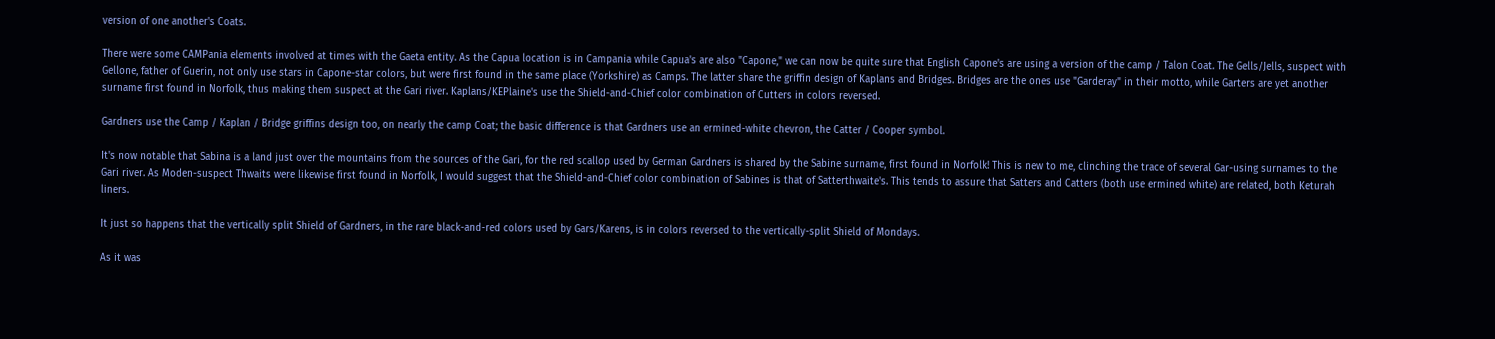version of one another's Coats.

There were some CAMPania elements involved at times with the Gaeta entity. As the Capua location is in Campania while Capua's are also "Capone," we can now be quite sure that English Capone's are using a version of the camp / Talon Coat. The Gells/Jells, suspect with Gellone, father of Guerin, not only use stars in Capone-star colors, but were first found in the same place (Yorkshire) as Camps. The latter share the griffin design of Kaplans and Bridges. Bridges are the ones use "Garderay" in their motto, while Garters are yet another surname first found in Norfolk, thus making them suspect at the Gari river. Kaplans/KEPlaine's use the Shield-and-Chief color combination of Cutters in colors reversed.

Gardners use the Camp / Kaplan / Bridge griffins design too, on nearly the camp Coat; the basic difference is that Gardners use an ermined-white chevron, the Catter / Cooper symbol.

It's now notable that Sabina is a land just over the mountains from the sources of the Gari, for the red scallop used by German Gardners is shared by the Sabine surname, first found in Norfolk! This is new to me, clinching the trace of several Gar-using surnames to the Gari river. As Moden-suspect Thwaits were likewise first found in Norfolk, I would suggest that the Shield-and-Chief color combination of Sabines is that of Satterthwaite's. This tends to assure that Satters and Catters (both use ermined white) are related, both Keturah liners.

It just so happens that the vertically split Shield of Gardners, in the rare black-and-red colors used by Gars/Karens, is in colors reversed to the vertically-split Shield of Mondays.

As it was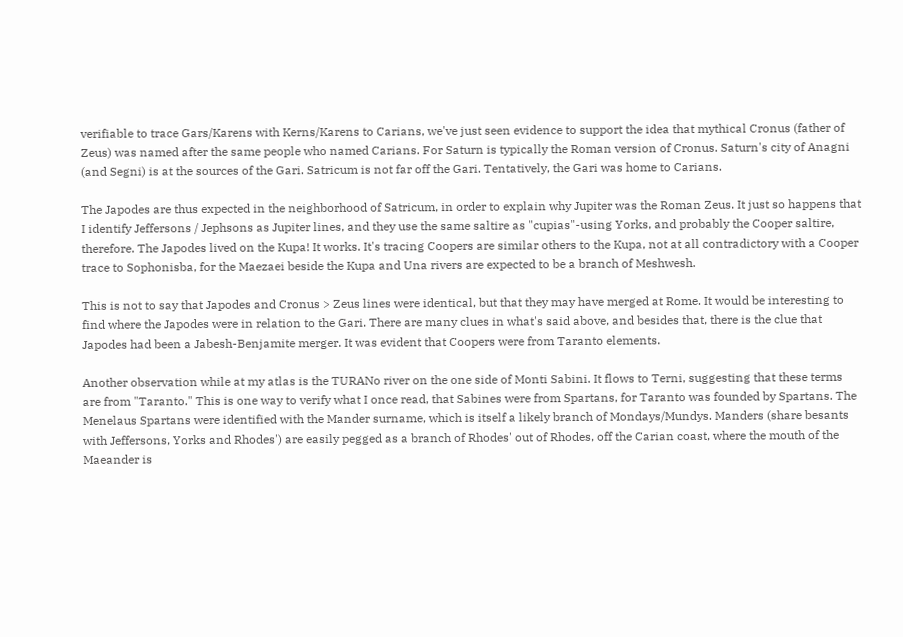verifiable to trace Gars/Karens with Kerns/Karens to Carians, we've just seen evidence to support the idea that mythical Cronus (father of Zeus) was named after the same people who named Carians. For Saturn is typically the Roman version of Cronus. Saturn's city of Anagni (and Segni) is at the sources of the Gari. Satricum is not far off the Gari. Tentatively, the Gari was home to Carians.

The Japodes are thus expected in the neighborhood of Satricum, in order to explain why Jupiter was the Roman Zeus. It just so happens that I identify Jeffersons / Jephsons as Jupiter lines, and they use the same saltire as "cupias"-using Yorks, and probably the Cooper saltire, therefore. The Japodes lived on the Kupa! It works. It's tracing Coopers are similar others to the Kupa, not at all contradictory with a Cooper trace to Sophonisba, for the Maezaei beside the Kupa and Una rivers are expected to be a branch of Meshwesh.

This is not to say that Japodes and Cronus > Zeus lines were identical, but that they may have merged at Rome. It would be interesting to find where the Japodes were in relation to the Gari. There are many clues in what's said above, and besides that, there is the clue that Japodes had been a Jabesh-Benjamite merger. It was evident that Coopers were from Taranto elements.

Another observation while at my atlas is the TURANo river on the one side of Monti Sabini. It flows to Terni, suggesting that these terms are from "Taranto." This is one way to verify what I once read, that Sabines were from Spartans, for Taranto was founded by Spartans. The Menelaus Spartans were identified with the Mander surname, which is itself a likely branch of Mondays/Mundys. Manders (share besants with Jeffersons, Yorks and Rhodes') are easily pegged as a branch of Rhodes' out of Rhodes, off the Carian coast, where the mouth of the Maeander is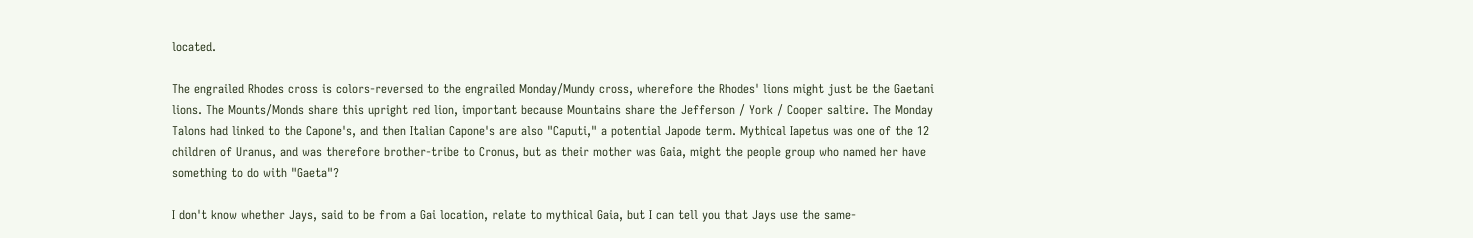located.

The engrailed Rhodes cross is colors-reversed to the engrailed Monday/Mundy cross, wherefore the Rhodes' lions might just be the Gaetani lions. The Mounts/Monds share this upright red lion, important because Mountains share the Jefferson / York / Cooper saltire. The Monday Talons had linked to the Capone's, and then Italian Capone's are also "Caputi," a potential Japode term. Mythical Iapetus was one of the 12 children of Uranus, and was therefore brother-tribe to Cronus, but as their mother was Gaia, might the people group who named her have something to do with "Gaeta"?

I don't know whether Jays, said to be from a Gai location, relate to mythical Gaia, but I can tell you that Jays use the same-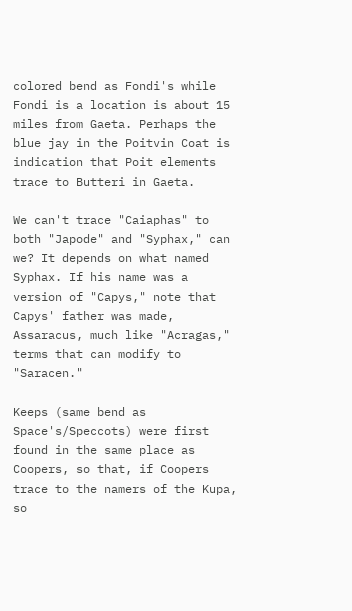colored bend as Fondi's while Fondi is a location is about 15 miles from Gaeta. Perhaps the blue jay in the Poitvin Coat is indication that Poit elements trace to Butteri in Gaeta.

We can't trace "Caiaphas" to both "Japode" and "Syphax," can we? It depends on what named Syphax. If his name was a version of "Capys," note that Capys' father was made, Assaracus, much like "Acragas," terms that can modify to "Saracen."

Keeps (same bend as Space's/Speccots) were first found in the same place as Coopers, so that, if Coopers trace to the namers of the Kupa, so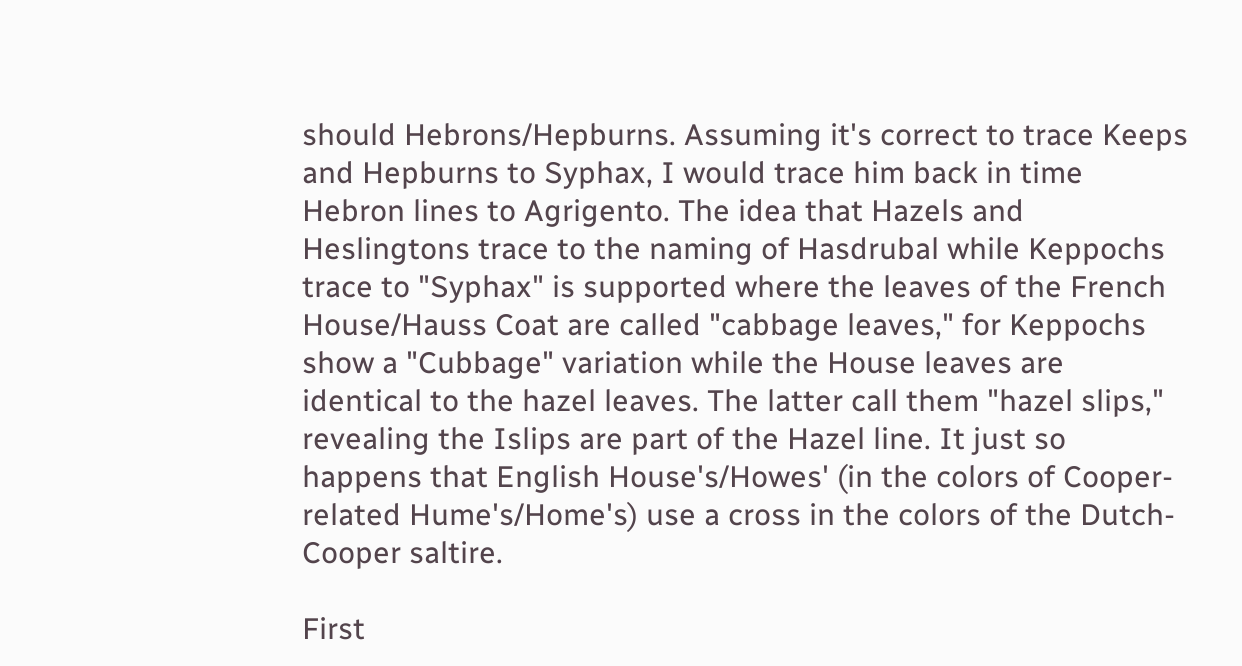should Hebrons/Hepburns. Assuming it's correct to trace Keeps and Hepburns to Syphax, I would trace him back in time Hebron lines to Agrigento. The idea that Hazels and Heslingtons trace to the naming of Hasdrubal while Keppochs trace to "Syphax" is supported where the leaves of the French House/Hauss Coat are called "cabbage leaves," for Keppochs show a "Cubbage" variation while the House leaves are identical to the hazel leaves. The latter call them "hazel slips," revealing the Islips are part of the Hazel line. It just so happens that English House's/Howes' (in the colors of Cooper-related Hume's/Home's) use a cross in the colors of the Dutch-Cooper saltire.

First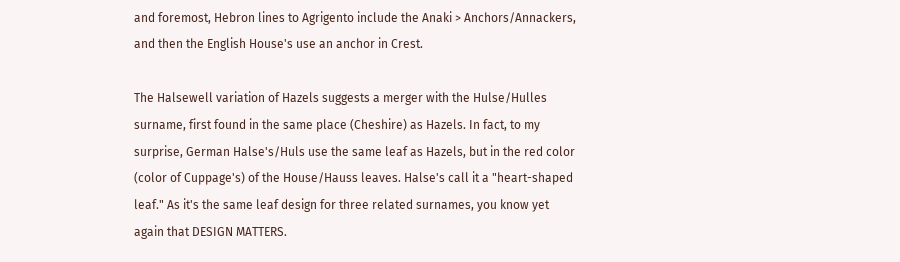and foremost, Hebron lines to Agrigento include the Anaki > Anchors/Annackers, and then the English House's use an anchor in Crest.

The Halsewell variation of Hazels suggests a merger with the Hulse/Hulles surname, first found in the same place (Cheshire) as Hazels. In fact, to my surprise, German Halse's/Huls use the same leaf as Hazels, but in the red color (color of Cuppage's) of the House/Hauss leaves. Halse's call it a "heart-shaped leaf." As it's the same leaf design for three related surnames, you know yet again that DESIGN MATTERS.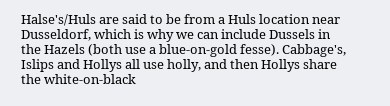Halse's/Huls are said to be from a Huls location near Dusseldorf, which is why we can include Dussels in the Hazels (both use a blue-on-gold fesse). Cabbage's, Islips and Hollys all use holly, and then Hollys share the white-on-black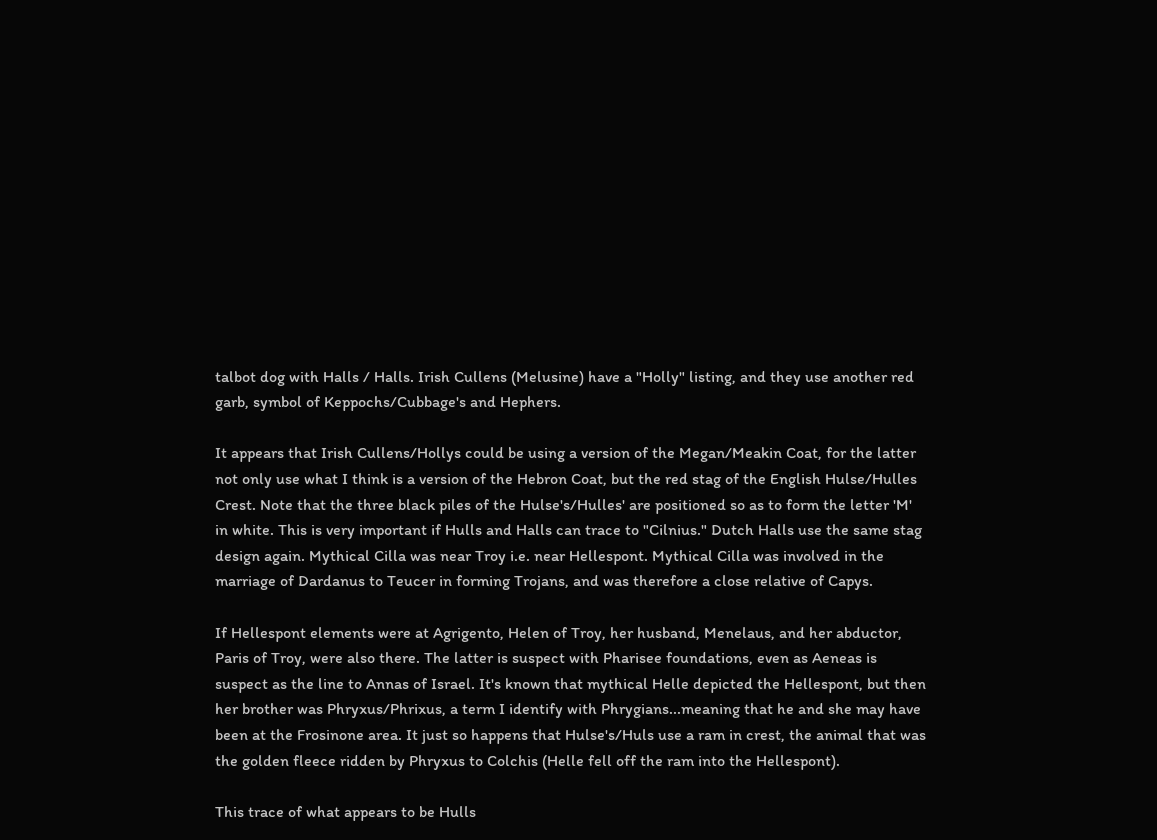talbot dog with Halls / Halls. Irish Cullens (Melusine) have a "Holly" listing, and they use another red garb, symbol of Keppochs/Cubbage's and Hephers.

It appears that Irish Cullens/Hollys could be using a version of the Megan/Meakin Coat, for the latter not only use what I think is a version of the Hebron Coat, but the red stag of the English Hulse/Hulles Crest. Note that the three black piles of the Hulse's/Hulles' are positioned so as to form the letter 'M' in white. This is very important if Hulls and Halls can trace to "Cilnius." Dutch Halls use the same stag design again. Mythical Cilla was near Troy i.e. near Hellespont. Mythical Cilla was involved in the marriage of Dardanus to Teucer in forming Trojans, and was therefore a close relative of Capys.

If Hellespont elements were at Agrigento, Helen of Troy, her husband, Menelaus, and her abductor, Paris of Troy, were also there. The latter is suspect with Pharisee foundations, even as Aeneas is suspect as the line to Annas of Israel. It's known that mythical Helle depicted the Hellespont, but then her brother was Phryxus/Phrixus, a term I identify with Phrygians...meaning that he and she may have been at the Frosinone area. It just so happens that Hulse's/Huls use a ram in crest, the animal that was the golden fleece ridden by Phryxus to Colchis (Helle fell off the ram into the Hellespont).

This trace of what appears to be Hulls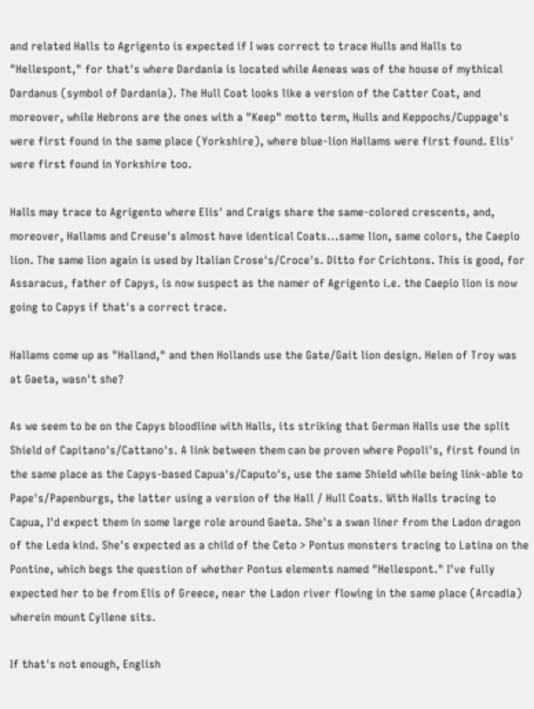and related Halls to Agrigento is expected if I was correct to trace Hulls and Halls to "Hellespont," for that's where Dardania is located while Aeneas was of the house of mythical Dardanus (symbol of Dardania). The Hull Coat looks like a version of the Catter Coat, and moreover, while Hebrons are the ones with a "Keep" motto term, Hulls and Keppochs/Cuppage's were first found in the same place (Yorkshire), where blue-lion Hallams were first found. Elis' were first found in Yorkshire too.

Halls may trace to Agrigento where Elis' and Craigs share the same-colored crescents, and, moreover, Hallams and Creuse's almost have identical Coats...same lion, same colors, the Caepio lion. The same lion again is used by Italian Crose's/Croce's. Ditto for Crichtons. This is good, for Assaracus, father of Capys, is now suspect as the namer of Agrigento i.e. the Caepio lion is now going to Capys if that's a correct trace.

Hallams come up as "Halland," and then Hollands use the Gate/Gait lion design. Helen of Troy was at Gaeta, wasn't she?

As we seem to be on the Capys bloodline with Halls, its striking that German Halls use the split Shield of Capitano's/Cattano's. A link between them can be proven where Popoli's, first found in the same place as the Capys-based Capua's/Caputo's, use the same Shield while being link-able to Pape's/Papenburgs, the latter using a version of the Hall / Hull Coats. With Halls tracing to Capua, I'd expect them in some large role around Gaeta. She's a swan liner from the Ladon dragon of the Leda kind. She's expected as a child of the Ceto > Pontus monsters tracing to Latina on the Pontine, which begs the question of whether Pontus elements named "Hellespont." I've fully expected her to be from Elis of Greece, near the Ladon river flowing in the same place (Arcadia) wherein mount Cyllene sits.

If that's not enough, English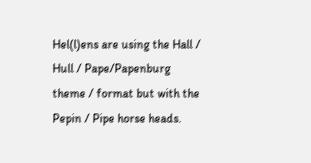Hel(l)ens are using the Hall / Hull / Pape/Papenburg theme / format but with the Pepin / Pipe horse heads.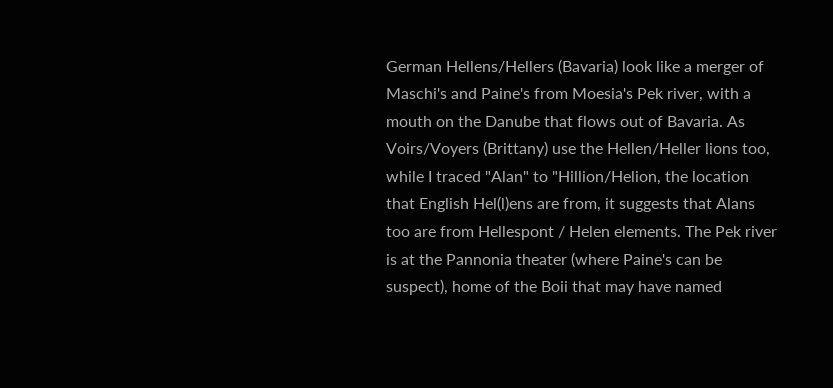German Hellens/Hellers (Bavaria) look like a merger of Maschi's and Paine's from Moesia's Pek river, with a mouth on the Danube that flows out of Bavaria. As Voirs/Voyers (Brittany) use the Hellen/Heller lions too, while I traced "Alan" to "Hillion/Helion, the location that English Hel(l)ens are from, it suggests that Alans too are from Hellespont / Helen elements. The Pek river is at the Pannonia theater (where Paine's can be suspect), home of the Boii that may have named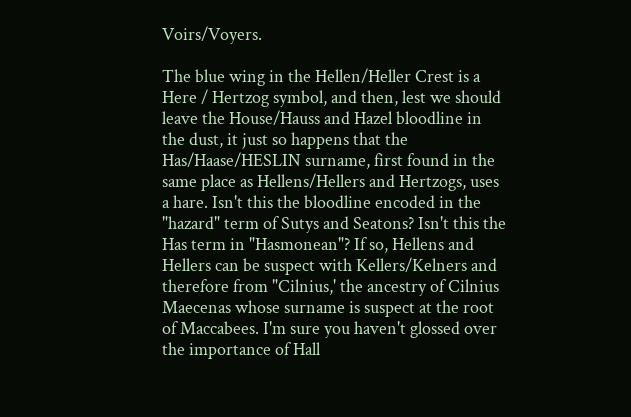Voirs/Voyers.

The blue wing in the Hellen/Heller Crest is a Here / Hertzog symbol, and then, lest we should leave the House/Hauss and Hazel bloodline in the dust, it just so happens that the Has/Haase/HESLIN surname, first found in the same place as Hellens/Hellers and Hertzogs, uses a hare. Isn't this the bloodline encoded in the "hazard" term of Sutys and Seatons? Isn't this the Has term in "Hasmonean"? If so, Hellens and Hellers can be suspect with Kellers/Kelners and therefore from "Cilnius,' the ancestry of Cilnius Maecenas whose surname is suspect at the root of Maccabees. I'm sure you haven't glossed over the importance of Hall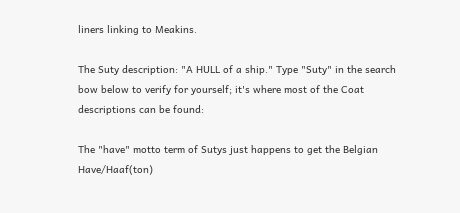liners linking to Meakins.

The Suty description: "A HULL of a ship." Type "Suty" in the search bow below to verify for yourself; it's where most of the Coat descriptions can be found:

The "have" motto term of Sutys just happens to get the Belgian Have/Haaf(ton)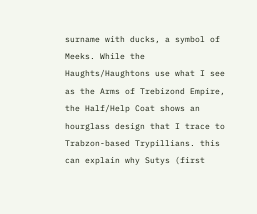surname with ducks, a symbol of Meeks. While the Haughts/Haughtons use what I see as the Arms of Trebizond Empire, the Half/Help Coat shows an hourglass design that I trace to Trabzon-based Trypillians. this can explain why Sutys (first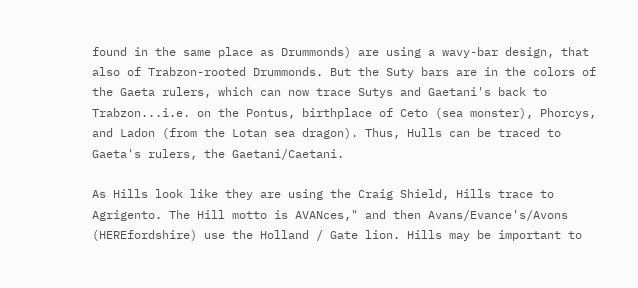found in the same place as Drummonds) are using a wavy-bar design, that also of Trabzon-rooted Drummonds. But the Suty bars are in the colors of the Gaeta rulers, which can now trace Sutys and Gaetani's back to Trabzon...i.e. on the Pontus, birthplace of Ceto (sea monster), Phorcys, and Ladon (from the Lotan sea dragon). Thus, Hulls can be traced to Gaeta's rulers, the Gaetani/Caetani.

As Hills look like they are using the Craig Shield, Hills trace to Agrigento. The Hill motto is AVANces," and then Avans/Evance's/Avons (HEREfordshire) use the Holland / Gate lion. Hills may be important to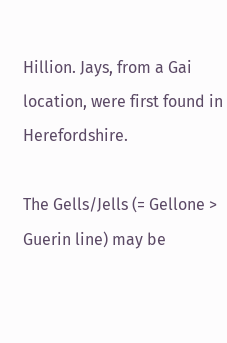Hillion. Jays, from a Gai location, were first found in Herefordshire.

The Gells/Jells (= Gellone > Guerin line) may be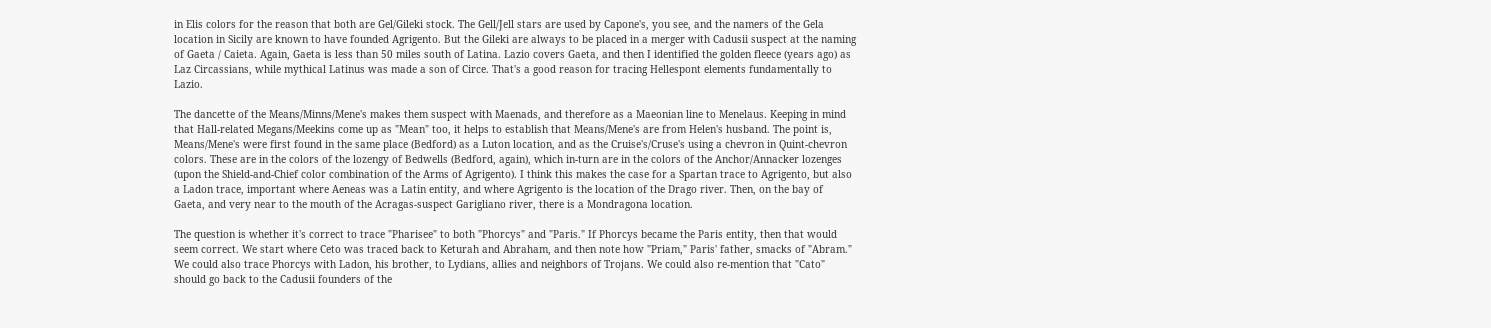in Elis colors for the reason that both are Gel/Gileki stock. The Gell/Jell stars are used by Capone's, you see, and the namers of the Gela location in Sicily are known to have founded Agrigento. But the Gileki are always to be placed in a merger with Cadusii suspect at the naming of Gaeta / Caieta. Again, Gaeta is less than 50 miles south of Latina. Lazio covers Gaeta, and then I identified the golden fleece (years ago) as Laz Circassians, while mythical Latinus was made a son of Circe. That's a good reason for tracing Hellespont elements fundamentally to Lazio.

The dancette of the Means/Minns/Mene's makes them suspect with Maenads, and therefore as a Maeonian line to Menelaus. Keeping in mind that Hall-related Megans/Meekins come up as "Mean" too, it helps to establish that Means/Mene's are from Helen's husband. The point is, Means/Mene's were first found in the same place (Bedford) as a Luton location, and as the Cruise's/Cruse's using a chevron in Quint-chevron colors. These are in the colors of the lozengy of Bedwells (Bedford, again), which in-turn are in the colors of the Anchor/Annacker lozenges (upon the Shield-and-Chief color combination of the Arms of Agrigento). I think this makes the case for a Spartan trace to Agrigento, but also a Ladon trace, important where Aeneas was a Latin entity, and where Agrigento is the location of the Drago river. Then, on the bay of Gaeta, and very near to the mouth of the Acragas-suspect Garigliano river, there is a Mondragona location.

The question is whether it's correct to trace "Pharisee" to both "Phorcys" and "Paris." If Phorcys became the Paris entity, then that would seem correct. We start where Ceto was traced back to Keturah and Abraham, and then note how "Priam," Paris' father, smacks of "Abram." We could also trace Phorcys with Ladon, his brother, to Lydians, allies and neighbors of Trojans. We could also re-mention that "Cato" should go back to the Cadusii founders of the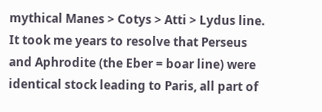mythical Manes > Cotys > Atti > Lydus line. It took me years to resolve that Perseus and Aphrodite (the Eber = boar line) were identical stock leading to Paris, all part of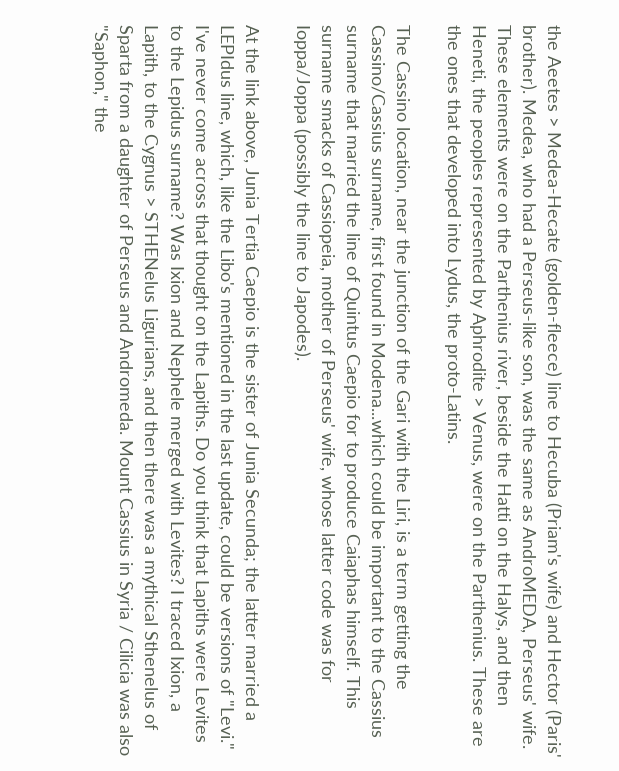the Aeetes > Medea-Hecate (golden-fleece) line to Hecuba (Priam's wife) and Hector (Paris' brother). Medea, who had a Perseus-like son, was the same as AndroMEDA, Perseus' wife. These elements were on the Parthenius river, beside the Hatti on the Halys, and then Heneti, the peoples represented by Aphrodite > Venus, were on the Parthenius. These are the ones that developed into Lydus, the proto-Latins.

The Cassino location, near the junction of the Gari with the Liri, is a term getting the Cassino/Cassius surname, first found in Modena...which could be important to the Cassius surname that married the line of Quintus Caepio for to produce Caiaphas himself. This surname smacks of Cassiopeia, mother of Perseus' wife, whose latter code was for Ioppa/Joppa (possibly the line to Japodes).

At the link above, Junia Tertia Caepio is the sister of Junia Secunda; the latter married a LEPIdus line, which, like the Libo's mentioned in the last update, could be versions of "Levi." I've never come across that thought on the Lapiths. Do you think that Lapiths were Levites to the Lepidus surname? Was Ixion and Nephele merged with Levites? I traced Ixion, a Lapith, to the Cygnus > STHENelus Ligurians, and then there was a mythical Sthenelus of Sparta from a daughter of Perseus and Andromeda. Mount Cassius in Syria / Cilicia was also "Saphon," the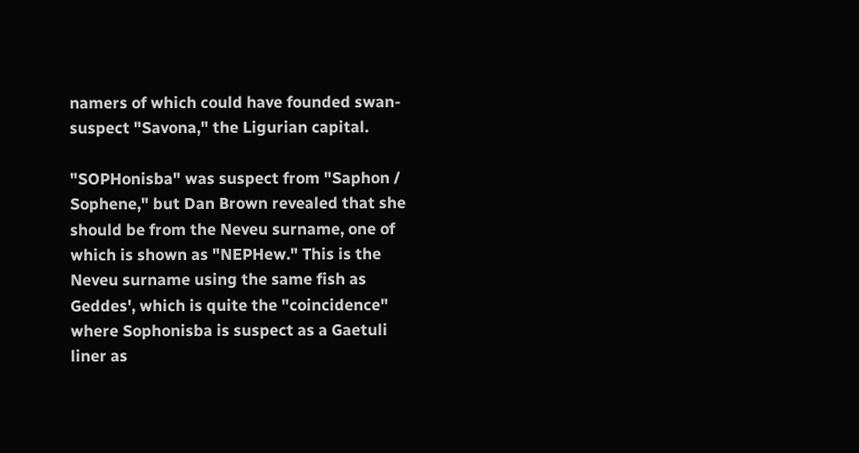namers of which could have founded swan-suspect "Savona," the Ligurian capital.

"SOPHonisba" was suspect from "Saphon / Sophene," but Dan Brown revealed that she should be from the Neveu surname, one of which is shown as "NEPHew." This is the Neveu surname using the same fish as Geddes', which is quite the "coincidence" where Sophonisba is suspect as a Gaetuli liner as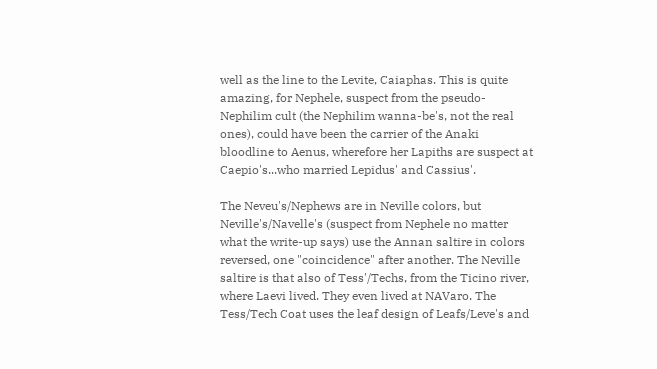well as the line to the Levite, Caiaphas. This is quite amazing, for Nephele, suspect from the pseudo-Nephilim cult (the Nephilim wanna-be's, not the real ones), could have been the carrier of the Anaki bloodline to Aenus, wherefore her Lapiths are suspect at Caepio's...who married Lepidus' and Cassius'.

The Neveu's/Nephews are in Neville colors, but Neville's/Navelle's (suspect from Nephele no matter what the write-up says) use the Annan saltire in colors reversed, one "coincidence" after another. The Neville saltire is that also of Tess'/Techs, from the Ticino river, where Laevi lived. They even lived at NAVaro. The Tess/Tech Coat uses the leaf design of Leafs/Leve's and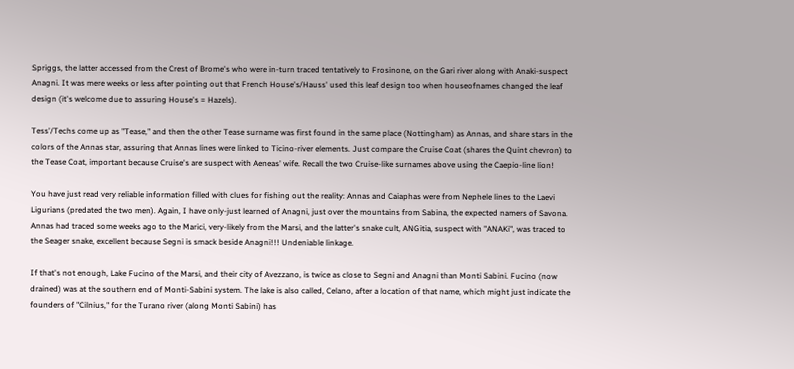Spriggs, the latter accessed from the Crest of Brome's who were in-turn traced tentatively to Frosinone, on the Gari river along with Anaki-suspect Anagni. It was mere weeks or less after pointing out that French House's/Hauss' used this leaf design too when houseofnames changed the leaf design (it's welcome due to assuring House's = Hazels).

Tess'/Techs come up as "Tease," and then the other Tease surname was first found in the same place (Nottingham) as Annas, and share stars in the colors of the Annas star, assuring that Annas lines were linked to Ticino-river elements. Just compare the Cruise Coat (shares the Quint chevron) to the Tease Coat, important because Cruise's are suspect with Aeneas' wife. Recall the two Cruise-like surnames above using the Caepio-line lion!

You have just read very reliable information filled with clues for fishing out the reality: Annas and Caiaphas were from Nephele lines to the Laevi Ligurians (predated the two men). Again, I have only-just learned of Anagni, just over the mountains from Sabina, the expected namers of Savona. Annas had traced some weeks ago to the Marici, very-likely from the Marsi, and the latter's snake cult, ANGitia, suspect with "ANAKi", was traced to the Seager snake, excellent because Segni is smack beside Anagni!!! Undeniable linkage.

If that's not enough, Lake Fucino of the Marsi, and their city of Avezzano, is twice as close to Segni and Anagni than Monti Sabini. Fucino (now drained) was at the southern end of Monti-Sabini system. The lake is also called, Celano, after a location of that name, which might just indicate the founders of "Cilnius," for the Turano river (along Monti Sabini) has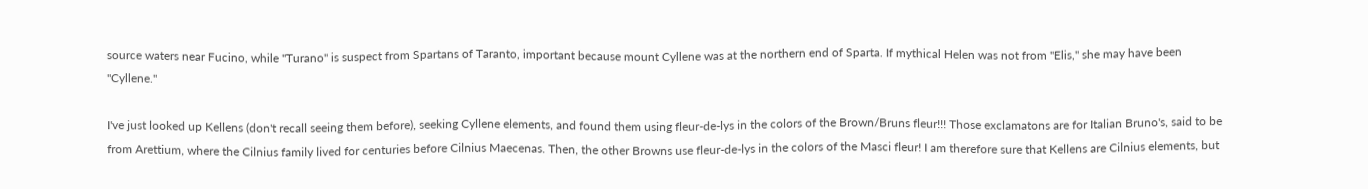source waters near Fucino, while "Turano" is suspect from Spartans of Taranto, important because mount Cyllene was at the northern end of Sparta. If mythical Helen was not from "Elis," she may have been "Cyllene."

I've just looked up Kellens (don't recall seeing them before), seeking Cyllene elements, and found them using fleur-de-lys in the colors of the Brown/Bruns fleur!!! Those exclamatons are for Italian Bruno's, said to be from Arettium, where the Cilnius family lived for centuries before Cilnius Maecenas. Then, the other Browns use fleur-de-lys in the colors of the Masci fleur! I am therefore sure that Kellens are Cilnius elements, but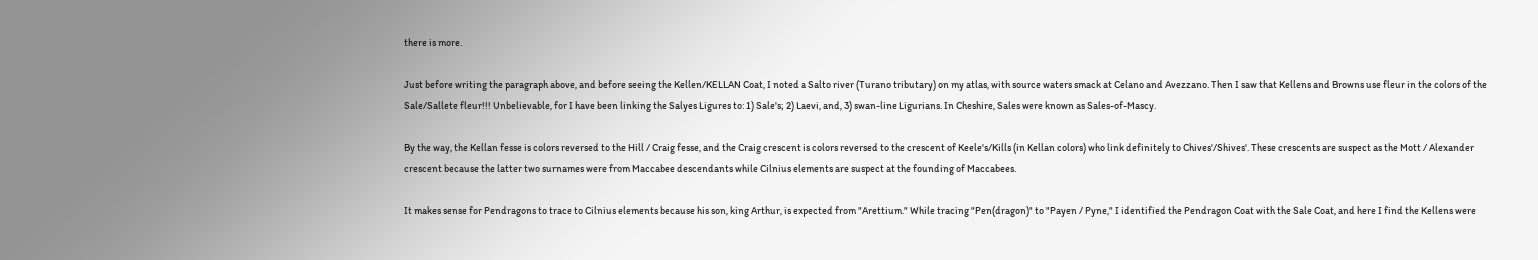there is more.

Just before writing the paragraph above, and before seeing the Kellen/KELLAN Coat, I noted a Salto river (Turano tributary) on my atlas, with source waters smack at Celano and Avezzano. Then I saw that Kellens and Browns use fleur in the colors of the Sale/Sallete fleur!!! Unbelievable, for I have been linking the Salyes Ligures to: 1) Sale's; 2) Laevi, and, 3) swan-line Ligurians. In Cheshire, Sales were known as Sales-of-Mascy.

By the way, the Kellan fesse is colors reversed to the Hill / Craig fesse, and the Craig crescent is colors reversed to the crescent of Keele's/Kills (in Kellan colors) who link definitely to Chives'/Shives'. These crescents are suspect as the Mott / Alexander crescent because the latter two surnames were from Maccabee descendants while Cilnius elements are suspect at the founding of Maccabees.

It makes sense for Pendragons to trace to Cilnius elements because his son, king Arthur, is expected from "Arettium." While tracing "Pen(dragon)" to "Payen / Pyne," I identified the Pendragon Coat with the Sale Coat, and here I find the Kellens were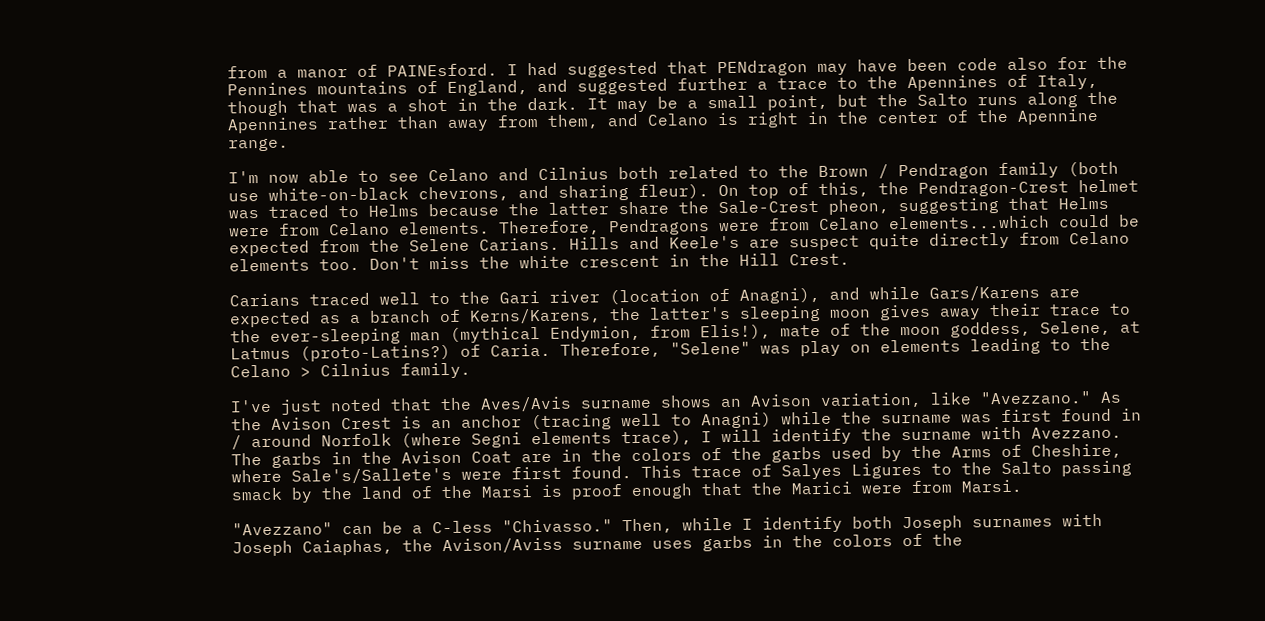from a manor of PAINEsford. I had suggested that PENdragon may have been code also for the Pennines mountains of England, and suggested further a trace to the Apennines of Italy, though that was a shot in the dark. It may be a small point, but the Salto runs along the Apennines rather than away from them, and Celano is right in the center of the Apennine range.

I'm now able to see Celano and Cilnius both related to the Brown / Pendragon family (both use white-on-black chevrons, and sharing fleur). On top of this, the Pendragon-Crest helmet was traced to Helms because the latter share the Sale-Crest pheon, suggesting that Helms were from Celano elements. Therefore, Pendragons were from Celano elements...which could be expected from the Selene Carians. Hills and Keele's are suspect quite directly from Celano elements too. Don't miss the white crescent in the Hill Crest.

Carians traced well to the Gari river (location of Anagni), and while Gars/Karens are expected as a branch of Kerns/Karens, the latter's sleeping moon gives away their trace to the ever-sleeping man (mythical Endymion, from Elis!), mate of the moon goddess, Selene, at Latmus (proto-Latins?) of Caria. Therefore, "Selene" was play on elements leading to the Celano > Cilnius family.

I've just noted that the Aves/Avis surname shows an Avison variation, like "Avezzano." As the Avison Crest is an anchor (tracing well to Anagni) while the surname was first found in / around Norfolk (where Segni elements trace), I will identify the surname with Avezzano. The garbs in the Avison Coat are in the colors of the garbs used by the Arms of Cheshire, where Sale's/Sallete's were first found. This trace of Salyes Ligures to the Salto passing smack by the land of the Marsi is proof enough that the Marici were from Marsi.

"Avezzano" can be a C-less "Chivasso." Then, while I identify both Joseph surnames with Joseph Caiaphas, the Avison/Aviss surname uses garbs in the colors of the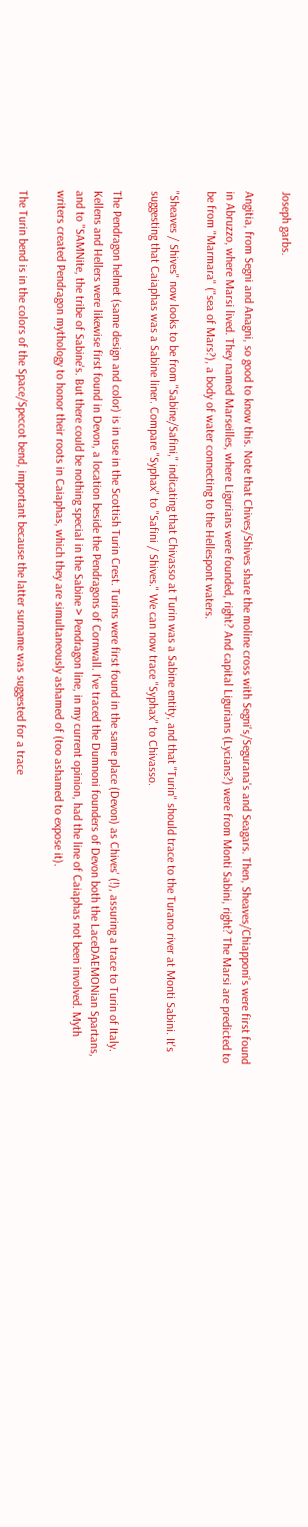Joseph garbs.

Angitia, from Segni and Anagni, so good to know this. Note that Chives/Shives share the moline cross with Segni's/Segurana's and Seagars. Then, Sheaves/Chiapponi's were first found in Abruzzo, where Marsi lived. They named Marseilles, where Ligurians were founded, right? And capital Ligurians (Lycians?) were from Monti Sabini, right? The Marsi are predicted to be from "Marmara" ("sea of Mars?), a body of water connecting to the Hellespont waters.

"Sheaves / Shives" now looks to be from "Sabine/Safini," indicating that Chivasso at Turin was a Sabine entity, and that "Turin" should trace to the Turano river at Monti Sabini. It's suggesting that Caiaphas was a Sabine liner. Compare "Syphax" to "Safini / Shives." We can now trace "Syphax" to Chivasso.

The Pendragon helmet (same design and color) is in use in the Scottish Turin Crest. Turins were first found in the same place (Devon) as Chives' (!), assuring a trace to Turin of Italy. Kellens and Hellers were likewise first found in Devon, a location beside the Pendragons of Cornwall. I've traced the Dumnoni founders of Devon both the LaceDAEMONian Spartans, and to "SAMNite, the tribe of Sabine's. But there could be nothing special in the Sabine > Pendragon line, in my current opinion, had the line of Caiaphas not been involved. Myth writers created Pendragon mythology to honor their roots in Caiaphas, which they are simultaneously ashamed of (too ashamed to expose it).

The Turin bend is in the colors of the Space/Speccot bend, important because the latter surname was suggested for a trace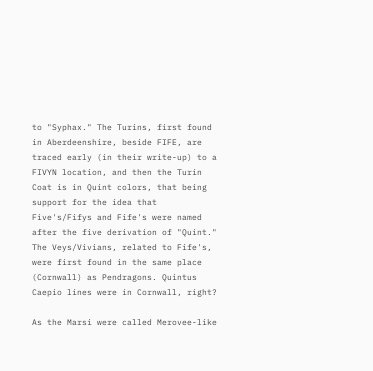to "Syphax." The Turins, first found in Aberdeenshire, beside FIFE, are traced early (in their write-up) to a FIVYN location, and then the Turin Coat is in Quint colors, that being support for the idea that Five's/Fifys and Fife's were named after the five derivation of "Quint." The Veys/Vivians, related to Fife's, were first found in the same place (Cornwall) as Pendragons. Quintus Caepio lines were in Cornwall, right?

As the Marsi were called Merovee-like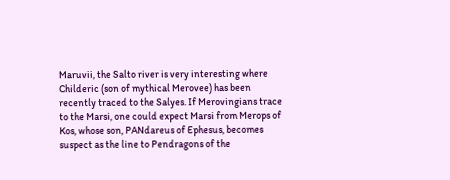Maruvii, the Salto river is very interesting where Childeric (son of mythical Merovee) has been recently traced to the Salyes. If Merovingians trace to the Marsi, one could expect Marsi from Merops of Kos, whose son, PANdareus of Ephesus, becomes suspect as the line to Pendragons of the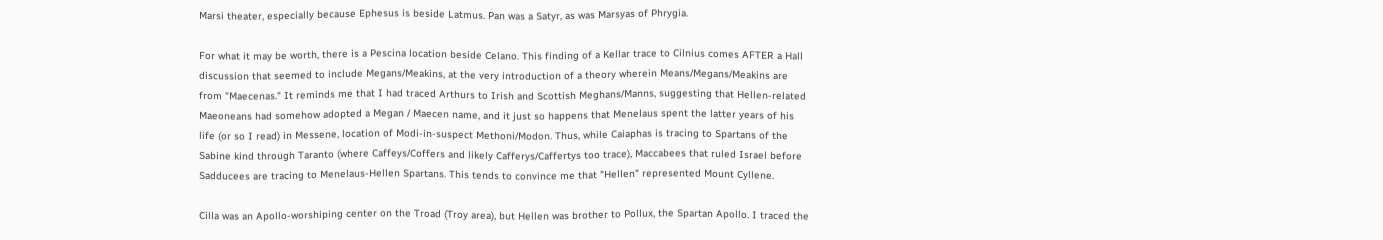Marsi theater, especially because Ephesus is beside Latmus. Pan was a Satyr, as was Marsyas of Phrygia.

For what it may be worth, there is a Pescina location beside Celano. This finding of a Kellar trace to Cilnius comes AFTER a Hall discussion that seemed to include Megans/Meakins, at the very introduction of a theory wherein Means/Megans/Meakins are from "Maecenas." It reminds me that I had traced Arthurs to Irish and Scottish Meghans/Manns, suggesting that Hellen-related Maeoneans had somehow adopted a Megan / Maecen name, and it just so happens that Menelaus spent the latter years of his life (or so I read) in Messene, location of Modi-in-suspect Methoni/Modon. Thus, while Caiaphas is tracing to Spartans of the Sabine kind through Taranto (where Caffeys/Coffers and likely Cafferys/Caffertys too trace), Maccabees that ruled Israel before Sadducees are tracing to Menelaus-Hellen Spartans. This tends to convince me that "Hellen" represented Mount Cyllene.

Cilla was an Apollo-worshiping center on the Troad (Troy area), but Hellen was brother to Pollux, the Spartan Apollo. I traced the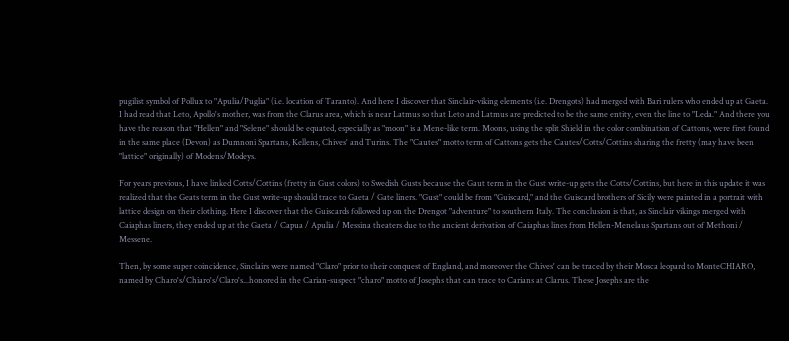pugilist symbol of Pollux to "Apulia/Puglia" (i.e. location of Taranto). And here I discover that Sinclair-viking elements (i.e. Drengots) had merged with Bari rulers who ended up at Gaeta. I had read that Leto, Apollo's mother, was from the Clarus area, which is near Latmus so that Leto and Latmus are predicted to be the same entity, even the line to "Leda." And there you have the reason that "Hellen" and "Selene" should be equated, especially as "moon" is a Mene-like term. Moons, using the split Shield in the color combination of Cattons, were first found in the same place (Devon) as Dumnoni Spartans, Kellens, Chives' and Turins. The "Cautes" motto term of Cattons gets the Cautes/Cotts/Cottins sharing the fretty (may have been "lattice" originally) of Modens/Modeys.

For years previous, I have linked Cotts/Cottins (fretty in Gust colors) to Swedish Gusts because the Gaut term in the Gust write-up gets the Cotts/Cottins, but here in this update it was realized that the Geats term in the Gust write-up should trace to Gaeta / Gate liners. "Gust" could be from "Guiscard," and the Guiscard brothers of Sicily were painted in a portrait with lattice design on their clothing. Here I discover that the Guiscards followed up on the Drengot "adventure" to southern Italy. The conclusion is that, as Sinclair vikings merged with Caiaphas liners, they ended up at the Gaeta / Capua / Apulia / Messina theaters due to the ancient derivation of Caiaphas lines from Hellen-Menelaus Spartans out of Methoni / Messene.

Then, by some super coincidence, Sinclairs were named "Claro" prior to their conquest of England, and moreover the Chives' can be traced by their Mosca leopard to MonteCHIARO, named by Charo's/Chiaro's/Claro's...honored in the Carian-suspect "charo" motto of Josephs that can trace to Carians at Clarus. These Josephs are the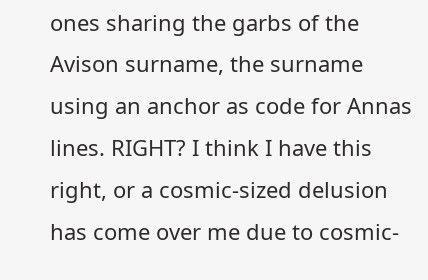ones sharing the garbs of the Avison surname, the surname using an anchor as code for Annas lines. RIGHT? I think I have this right, or a cosmic-sized delusion has come over me due to cosmic-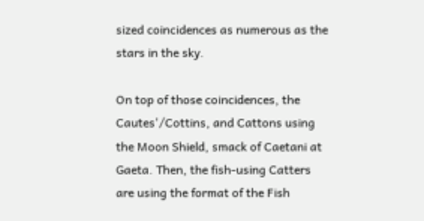sized coincidences as numerous as the stars in the sky.

On top of those coincidences, the Cautes'/Cottins, and Cattons using the Moon Shield, smack of Caetani at Gaeta. Then, the fish-using Catters are using the format of the Fish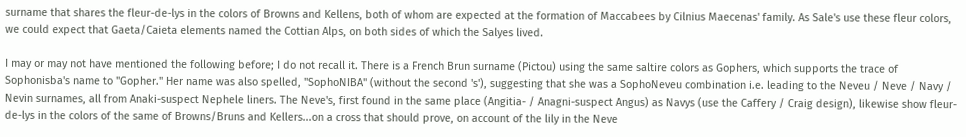surname that shares the fleur-de-lys in the colors of Browns and Kellens, both of whom are expected at the formation of Maccabees by Cilnius Maecenas' family. As Sale's use these fleur colors, we could expect that Gaeta/Caieta elements named the Cottian Alps, on both sides of which the Salyes lived.

I may or may not have mentioned the following before; I do not recall it. There is a French Brun surname (Pictou) using the same saltire colors as Gophers, which supports the trace of Sophonisba's name to "Gopher." Her name was also spelled, "SophoNIBA" (without the second 's'), suggesting that she was a SophoNeveu combination i.e. leading to the Neveu / Neve / Navy / Nevin surnames, all from Anaki-suspect Nephele liners. The Neve's, first found in the same place (Angitia- / Anagni-suspect Angus) as Navys (use the Caffery / Craig design), likewise show fleur-de-lys in the colors of the same of Browns/Bruns and Kellers...on a cross that should prove, on account of the lily in the Neve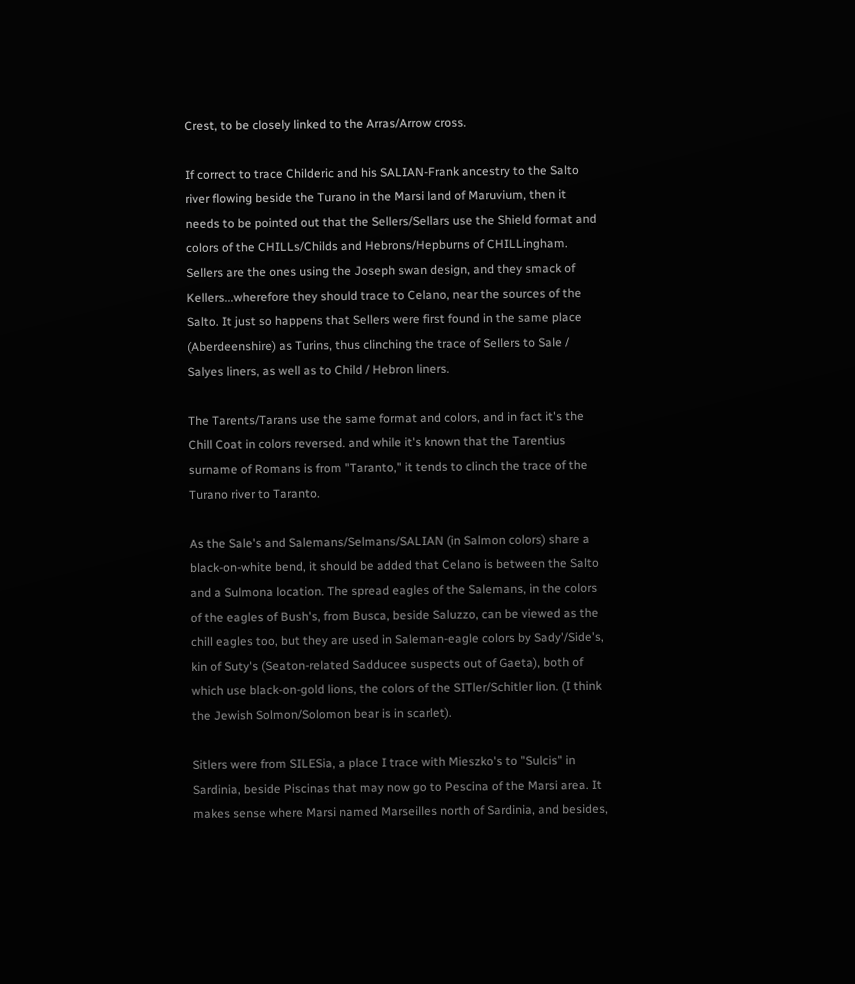Crest, to be closely linked to the Arras/Arrow cross.

If correct to trace Childeric and his SALIAN-Frank ancestry to the Salto river flowing beside the Turano in the Marsi land of Maruvium, then it needs to be pointed out that the Sellers/Sellars use the Shield format and colors of the CHILLs/Childs and Hebrons/Hepburns of CHILLingham. Sellers are the ones using the Joseph swan design, and they smack of Kellers...wherefore they should trace to Celano, near the sources of the Salto. It just so happens that Sellers were first found in the same place (Aberdeenshire) as Turins, thus clinching the trace of Sellers to Sale / Salyes liners, as well as to Child / Hebron liners.

The Tarents/Tarans use the same format and colors, and in fact it's the Chill Coat in colors reversed. and while it's known that the Tarentius surname of Romans is from "Taranto," it tends to clinch the trace of the Turano river to Taranto.

As the Sale's and Salemans/Selmans/SALIAN (in Salmon colors) share a black-on-white bend, it should be added that Celano is between the Salto and a Sulmona location. The spread eagles of the Salemans, in the colors of the eagles of Bush's, from Busca, beside Saluzzo, can be viewed as the chill eagles too, but they are used in Saleman-eagle colors by Sady'/Side's, kin of Suty's (Seaton-related Sadducee suspects out of Gaeta), both of which use black-on-gold lions, the colors of the SITler/Schitler lion. (I think the Jewish Solmon/Solomon bear is in scarlet).

Sitlers were from SILESia, a place I trace with Mieszko's to "Sulcis" in Sardinia, beside Piscinas that may now go to Pescina of the Marsi area. It makes sense where Marsi named Marseilles north of Sardinia, and besides,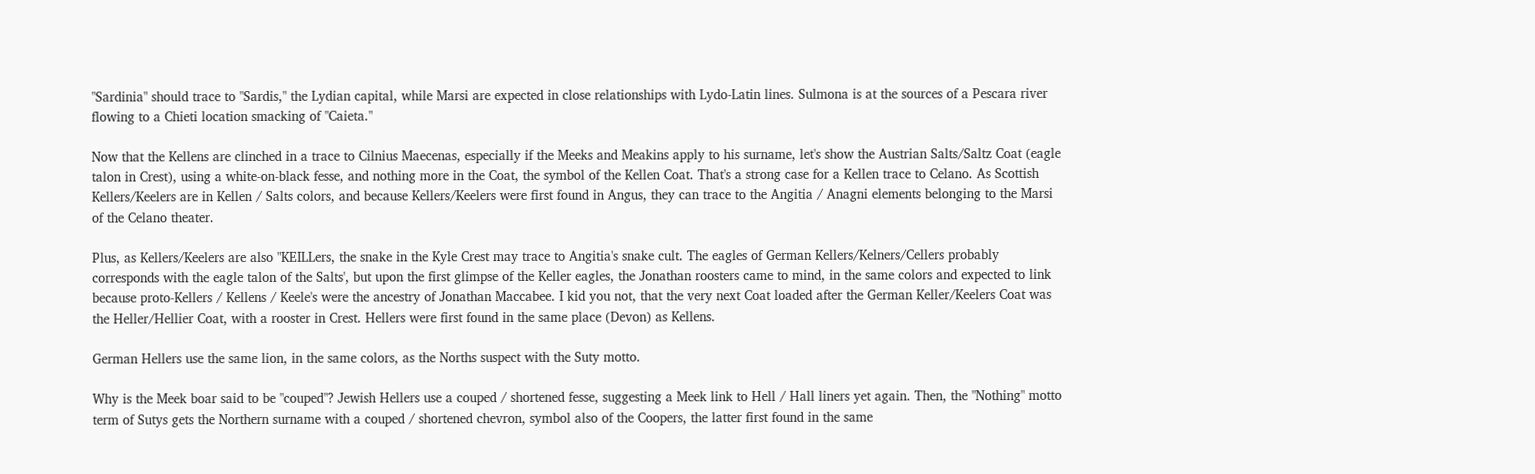"Sardinia" should trace to "Sardis," the Lydian capital, while Marsi are expected in close relationships with Lydo-Latin lines. Sulmona is at the sources of a Pescara river flowing to a Chieti location smacking of "Caieta."

Now that the Kellens are clinched in a trace to Cilnius Maecenas, especially if the Meeks and Meakins apply to his surname, let's show the Austrian Salts/Saltz Coat (eagle talon in Crest), using a white-on-black fesse, and nothing more in the Coat, the symbol of the Kellen Coat. That's a strong case for a Kellen trace to Celano. As Scottish Kellers/Keelers are in Kellen / Salts colors, and because Kellers/Keelers were first found in Angus, they can trace to the Angitia / Anagni elements belonging to the Marsi of the Celano theater.

Plus, as Kellers/Keelers are also "KEILLers, the snake in the Kyle Crest may trace to Angitia's snake cult. The eagles of German Kellers/Kelners/Cellers probably corresponds with the eagle talon of the Salts', but upon the first glimpse of the Keller eagles, the Jonathan roosters came to mind, in the same colors and expected to link because proto-Kellers / Kellens / Keele's were the ancestry of Jonathan Maccabee. I kid you not, that the very next Coat loaded after the German Keller/Keelers Coat was the Heller/Hellier Coat, with a rooster in Crest. Hellers were first found in the same place (Devon) as Kellens.

German Hellers use the same lion, in the same colors, as the Norths suspect with the Suty motto.

Why is the Meek boar said to be "couped"? Jewish Hellers use a couped / shortened fesse, suggesting a Meek link to Hell / Hall liners yet again. Then, the "Nothing" motto term of Sutys gets the Northern surname with a couped / shortened chevron, symbol also of the Coopers, the latter first found in the same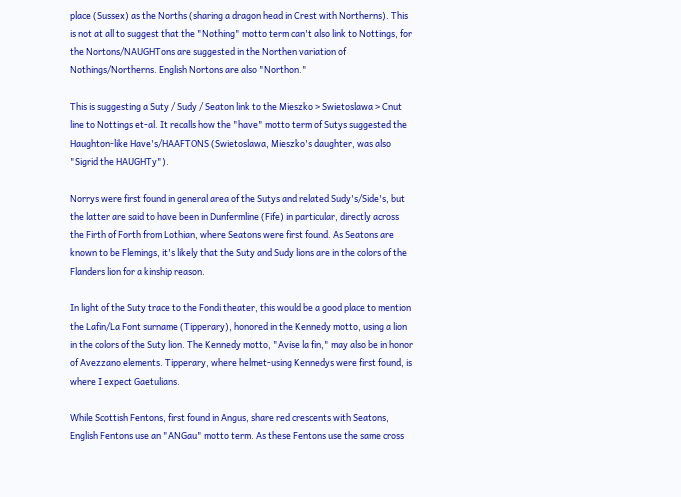place (Sussex) as the Norths (sharing a dragon head in Crest with Northerns). This is not at all to suggest that the "Nothing" motto term can't also link to Nottings, for the Nortons/NAUGHTons are suggested in the Northen variation of Nothings/Northerns. English Nortons are also "Northon."

This is suggesting a Suty / Sudy / Seaton link to the Mieszko > Swietoslawa > Cnut line to Nottings et-al. It recalls how the "have" motto term of Sutys suggested the Haughton-like Have's/HAAFTONS (Swietoslawa, Mieszko's daughter, was also "Sigrid the HAUGHTy").

Norrys were first found in general area of the Sutys and related Sudy's/Side's, but the latter are said to have been in Dunfermline (Fife) in particular, directly across the Firth of Forth from Lothian, where Seatons were first found. As Seatons are known to be Flemings, it's likely that the Suty and Sudy lions are in the colors of the Flanders lion for a kinship reason.

In light of the Suty trace to the Fondi theater, this would be a good place to mention the Lafin/La Font surname (Tipperary), honored in the Kennedy motto, using a lion in the colors of the Suty lion. The Kennedy motto, "Avise la fin," may also be in honor of Avezzano elements. Tipperary, where helmet-using Kennedys were first found, is where I expect Gaetulians.

While Scottish Fentons, first found in Angus, share red crescents with Seatons, English Fentons use an "ANGau" motto term. As these Fentons use the same cross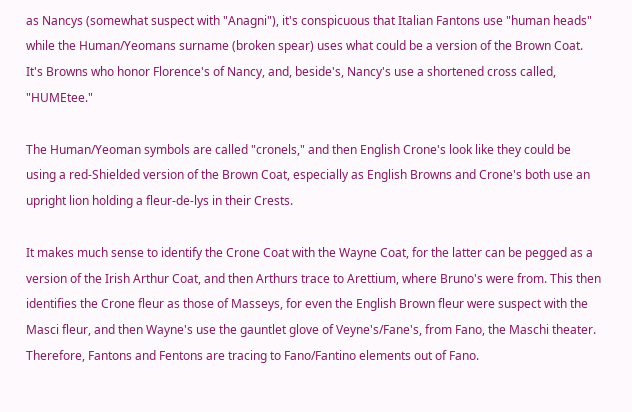as Nancys (somewhat suspect with "Anagni"), it's conspicuous that Italian Fantons use "human heads" while the Human/Yeomans surname (broken spear) uses what could be a version of the Brown Coat. It's Browns who honor Florence's of Nancy, and, beside's, Nancy's use a shortened cross called, "HUMEtee."

The Human/Yeoman symbols are called "cronels," and then English Crone's look like they could be using a red-Shielded version of the Brown Coat, especially as English Browns and Crone's both use an upright lion holding a fleur-de-lys in their Crests.

It makes much sense to identify the Crone Coat with the Wayne Coat, for the latter can be pegged as a version of the Irish Arthur Coat, and then Arthurs trace to Arettium, where Bruno's were from. This then identifies the Crone fleur as those of Masseys, for even the English Brown fleur were suspect with the Masci fleur, and then Wayne's use the gauntlet glove of Veyne's/Fane's, from Fano, the Maschi theater. Therefore, Fantons and Fentons are tracing to Fano/Fantino elements out of Fano.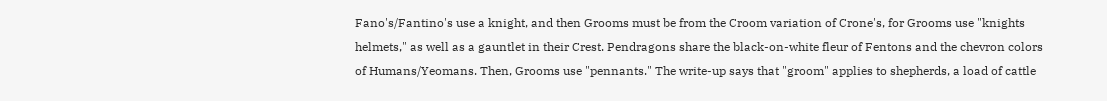Fano's/Fantino's use a knight, and then Grooms must be from the Croom variation of Crone's, for Grooms use "knights helmets," as well as a gauntlet in their Crest. Pendragons share the black-on-white fleur of Fentons and the chevron colors of Humans/Yeomans. Then, Grooms use "pennants." The write-up says that "groom" applies to shepherds, a load of cattle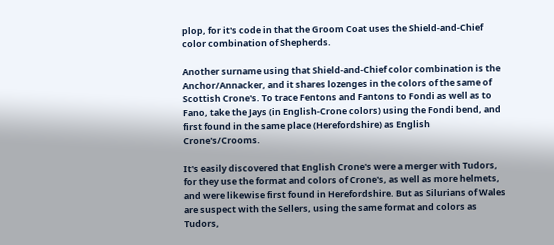plop, for it's code in that the Groom Coat uses the Shield-and-Chief color combination of Shepherds.

Another surname using that Shield-and-Chief color combination is the Anchor/Annacker, and it shares lozenges in the colors of the same of Scottish Crone's. To trace Fentons and Fantons to Fondi as well as to Fano, take the Jays (in English-Crone colors) using the Fondi bend, and first found in the same place (Herefordshire) as English Crone's/Crooms.

It's easily discovered that English Crone's were a merger with Tudors, for they use the format and colors of Crone's, as well as more helmets, and were likewise first found in Herefordshire. But as Silurians of Wales are suspect with the Sellers, using the same format and colors as Tudors,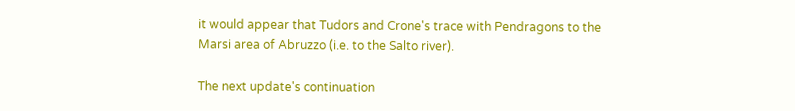it would appear that Tudors and Crone's trace with Pendragons to the Marsi area of Abruzzo (i.e. to the Salto river).

The next update's continuation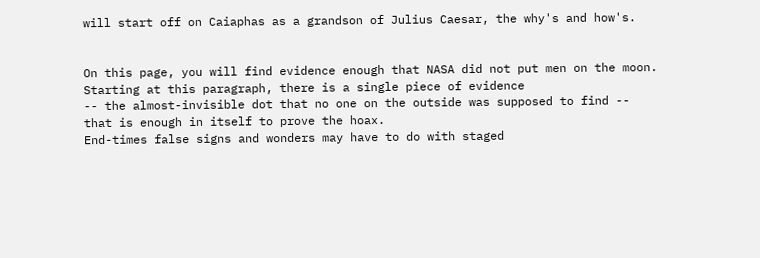will start off on Caiaphas as a grandson of Julius Caesar, the why's and how's.


On this page, you will find evidence enough that NASA did not put men on the moon.
Starting at this paragraph, there is a single piece of evidence
-- the almost-invisible dot that no one on the outside was supposed to find --
that is enough in itself to prove the hoax.
End-times false signs and wonders may have to do with staged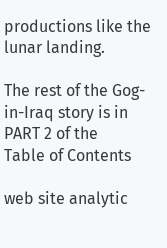productions like the lunar landing.

The rest of the Gog-in-Iraq story is in PART 2 of the
Table of Contents

web site analytic